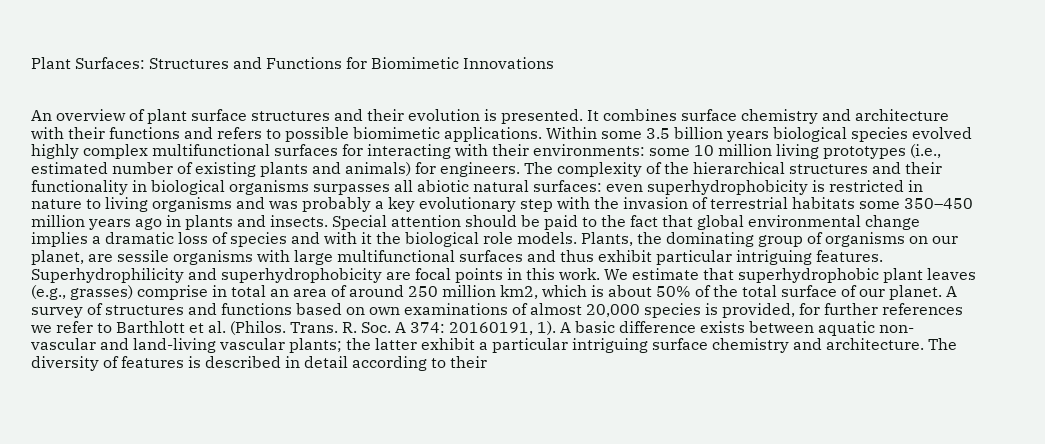Plant Surfaces: Structures and Functions for Biomimetic Innovations


An overview of plant surface structures and their evolution is presented. It combines surface chemistry and architecture with their functions and refers to possible biomimetic applications. Within some 3.5 billion years biological species evolved highly complex multifunctional surfaces for interacting with their environments: some 10 million living prototypes (i.e., estimated number of existing plants and animals) for engineers. The complexity of the hierarchical structures and their functionality in biological organisms surpasses all abiotic natural surfaces: even superhydrophobicity is restricted in nature to living organisms and was probably a key evolutionary step with the invasion of terrestrial habitats some 350–450 million years ago in plants and insects. Special attention should be paid to the fact that global environmental change implies a dramatic loss of species and with it the biological role models. Plants, the dominating group of organisms on our planet, are sessile organisms with large multifunctional surfaces and thus exhibit particular intriguing features. Superhydrophilicity and superhydrophobicity are focal points in this work. We estimate that superhydrophobic plant leaves (e.g., grasses) comprise in total an area of around 250 million km2, which is about 50% of the total surface of our planet. A survey of structures and functions based on own examinations of almost 20,000 species is provided, for further references we refer to Barthlott et al. (Philos. Trans. R. Soc. A 374: 20160191, 1). A basic difference exists between aquatic non-vascular and land-living vascular plants; the latter exhibit a particular intriguing surface chemistry and architecture. The diversity of features is described in detail according to their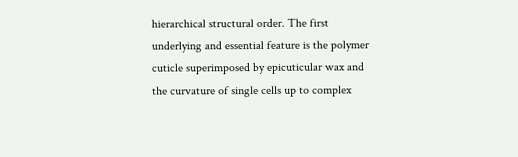hierarchical structural order. The first underlying and essential feature is the polymer cuticle superimposed by epicuticular wax and the curvature of single cells up to complex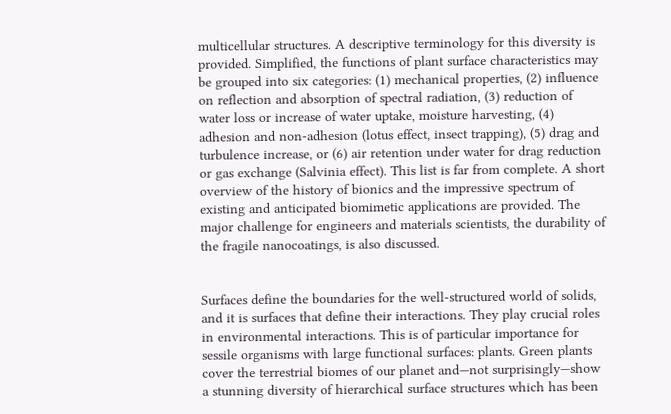multicellular structures. A descriptive terminology for this diversity is provided. Simplified, the functions of plant surface characteristics may be grouped into six categories: (1) mechanical properties, (2) influence on reflection and absorption of spectral radiation, (3) reduction of water loss or increase of water uptake, moisture harvesting, (4) adhesion and non-adhesion (lotus effect, insect trapping), (5) drag and turbulence increase, or (6) air retention under water for drag reduction or gas exchange (Salvinia effect). This list is far from complete. A short overview of the history of bionics and the impressive spectrum of existing and anticipated biomimetic applications are provided. The major challenge for engineers and materials scientists, the durability of the fragile nanocoatings, is also discussed.


Surfaces define the boundaries for the well-structured world of solids, and it is surfaces that define their interactions. They play crucial roles in environmental interactions. This is of particular importance for sessile organisms with large functional surfaces: plants. Green plants cover the terrestrial biomes of our planet and—not surprisingly—show a stunning diversity of hierarchical surface structures which has been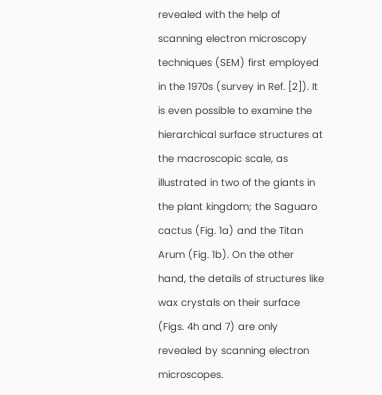revealed with the help of scanning electron microscopy techniques (SEM) first employed in the 1970s (survey in Ref. [2]). It is even possible to examine the hierarchical surface structures at the macroscopic scale, as illustrated in two of the giants in the plant kingdom; the Saguaro cactus (Fig. 1a) and the Titan Arum (Fig. 1b). On the other hand, the details of structures like wax crystals on their surface (Figs. 4h and 7) are only revealed by scanning electron microscopes.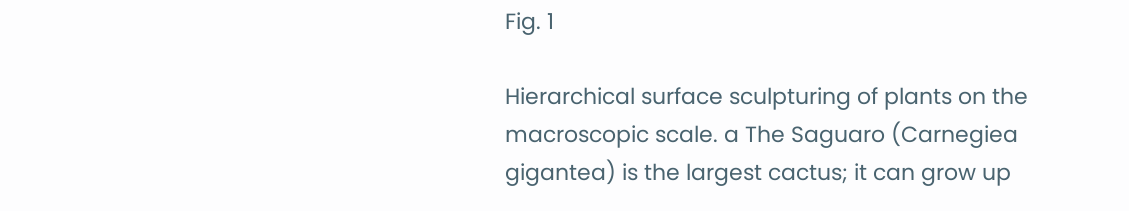Fig. 1

Hierarchical surface sculpturing of plants on the macroscopic scale. a The Saguaro (Carnegiea gigantea) is the largest cactus; it can grow up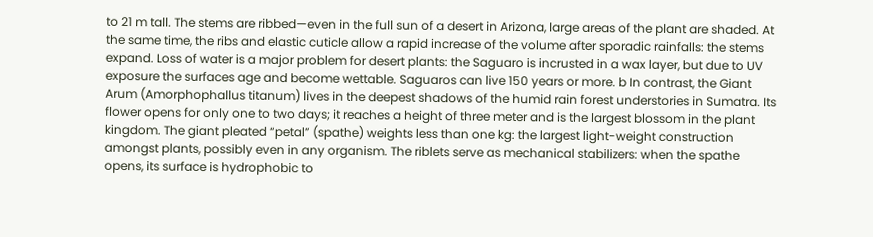to 21 m tall. The stems are ribbed—even in the full sun of a desert in Arizona, large areas of the plant are shaded. At the same time, the ribs and elastic cuticle allow a rapid increase of the volume after sporadic rainfalls: the stems expand. Loss of water is a major problem for desert plants: the Saguaro is incrusted in a wax layer, but due to UV exposure the surfaces age and become wettable. Saguaros can live 150 years or more. b In contrast, the Giant Arum (Amorphophallus titanum) lives in the deepest shadows of the humid rain forest understories in Sumatra. Its flower opens for only one to two days; it reaches a height of three meter and is the largest blossom in the plant kingdom. The giant pleated “petal” (spathe) weights less than one kg: the largest light-weight construction amongst plants, possibly even in any organism. The riblets serve as mechanical stabilizers: when the spathe opens, its surface is hydrophobic to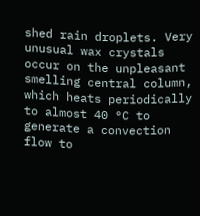shed rain droplets. Very unusual wax crystals occur on the unpleasant smelling central column, which heats periodically to almost 40 °C to generate a convection flow to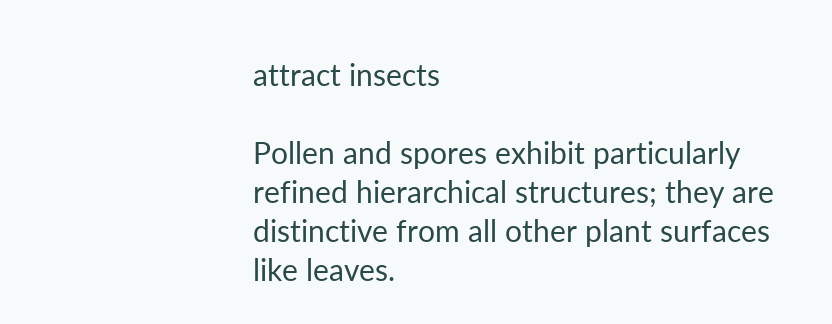attract insects

Pollen and spores exhibit particularly refined hierarchical structures; they are distinctive from all other plant surfaces like leaves.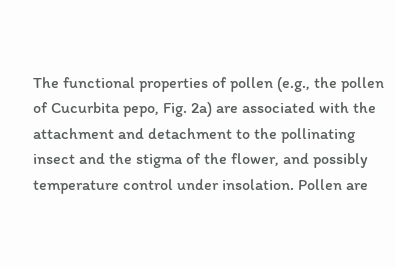The functional properties of pollen (e.g., the pollen of Cucurbita pepo, Fig. 2a) are associated with the attachment and detachment to the pollinating insect and the stigma of the flower, and possibly temperature control under insolation. Pollen are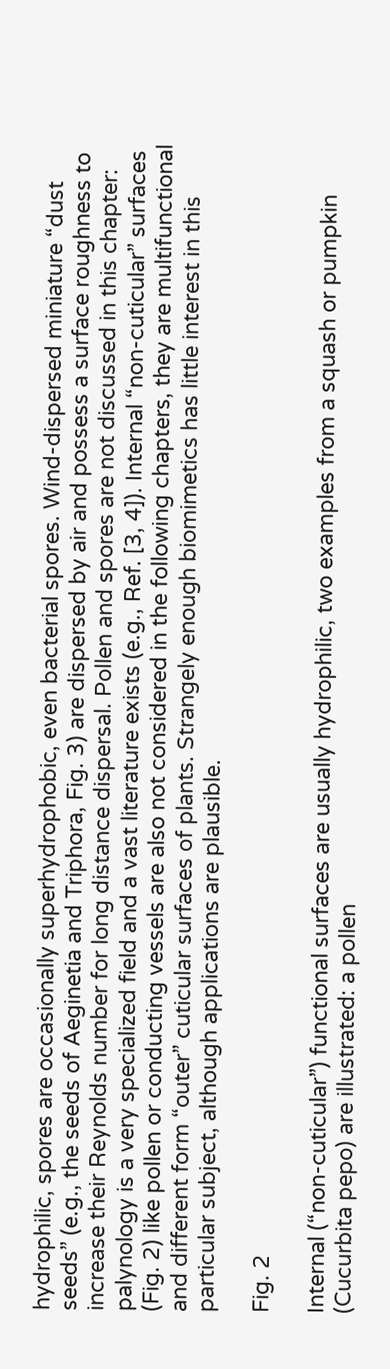hydrophilic, spores are occasionally superhydrophobic, even bacterial spores. Wind-dispersed miniature “dust seeds” (e.g., the seeds of Aeginetia and Triphora, Fig. 3) are dispersed by air and possess a surface roughness to increase their Reynolds number for long distance dispersal. Pollen and spores are not discussed in this chapter: palynology is a very specialized field and a vast literature exists (e.g., Ref. [3, 4]). Internal “non-cuticular” surfaces (Fig. 2) like pollen or conducting vessels are also not considered in the following chapters, they are multifunctional and different form “outer” cuticular surfaces of plants. Strangely enough biomimetics has little interest in this particular subject, although applications are plausible.

Fig. 2

Internal (“non-cuticular”) functional surfaces are usually hydrophilic, two examples from a squash or pumpkin (Cucurbita pepo) are illustrated: a pollen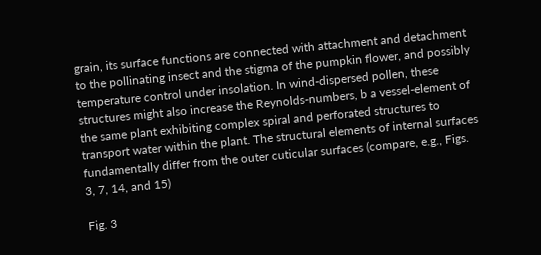grain, its surface functions are connected with attachment and detachment to the pollinating insect and the stigma of the pumpkin flower, and possibly temperature control under insolation. In wind-dispersed pollen, these structures might also increase the Reynolds-numbers, b a vessel-element of the same plant exhibiting complex spiral and perforated structures to transport water within the plant. The structural elements of internal surfaces fundamentally differ from the outer cuticular surfaces (compare, e.g., Figs. 3, 7, 14, and 15)

Fig. 3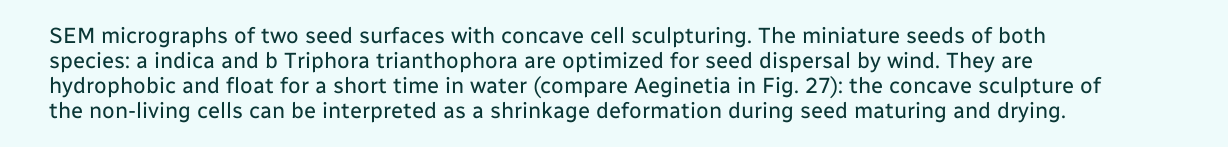SEM micrographs of two seed surfaces with concave cell sculpturing. The miniature seeds of both species: a indica and b Triphora trianthophora are optimized for seed dispersal by wind. They are hydrophobic and float for a short time in water (compare Aeginetia in Fig. 27): the concave sculpture of the non-living cells can be interpreted as a shrinkage deformation during seed maturing and drying.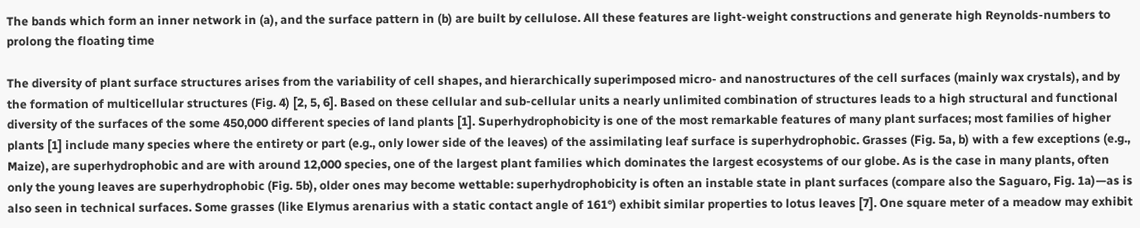The bands which form an inner network in (a), and the surface pattern in (b) are built by cellulose. All these features are light-weight constructions and generate high Reynolds-numbers to prolong the floating time

The diversity of plant surface structures arises from the variability of cell shapes, and hierarchically superimposed micro- and nanostructures of the cell surfaces (mainly wax crystals), and by the formation of multicellular structures (Fig. 4) [2, 5, 6]. Based on these cellular and sub-cellular units a nearly unlimited combination of structures leads to a high structural and functional diversity of the surfaces of the some 450,000 different species of land plants [1]. Superhydrophobicity is one of the most remarkable features of many plant surfaces; most families of higher plants [1] include many species where the entirety or part (e.g., only lower side of the leaves) of the assimilating leaf surface is superhydrophobic. Grasses (Fig. 5a, b) with a few exceptions (e.g., Maize), are superhydrophobic and are with around 12,000 species, one of the largest plant families which dominates the largest ecosystems of our globe. As is the case in many plants, often only the young leaves are superhydrophobic (Fig. 5b), older ones may become wettable: superhydrophobicity is often an instable state in plant surfaces (compare also the Saguaro, Fig. 1a)—as is also seen in technical surfaces. Some grasses (like Elymus arenarius with a static contact angle of 161°) exhibit similar properties to lotus leaves [7]. One square meter of a meadow may exhibit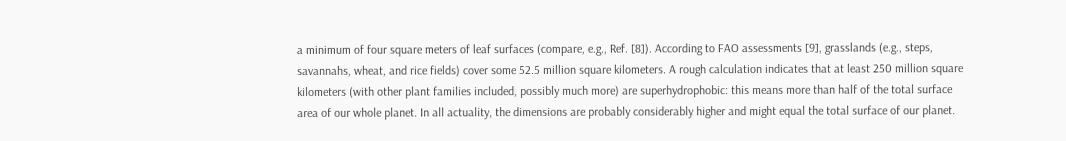a minimum of four square meters of leaf surfaces (compare, e.g., Ref. [8]). According to FAO assessments [9], grasslands (e.g., steps, savannahs, wheat, and rice fields) cover some 52.5 million square kilometers. A rough calculation indicates that at least 250 million square kilometers (with other plant families included, possibly much more) are superhydrophobic: this means more than half of the total surface area of our whole planet. In all actuality, the dimensions are probably considerably higher and might equal the total surface of our planet.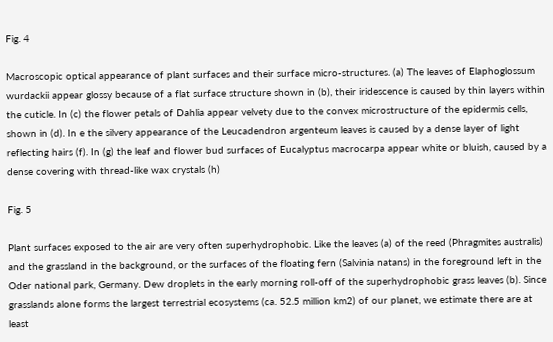Fig. 4

Macroscopic optical appearance of plant surfaces and their surface micro-structures. (a) The leaves of Elaphoglossum wurdackii appear glossy because of a flat surface structure shown in (b), their iridescence is caused by thin layers within the cuticle. In (c) the flower petals of Dahlia appear velvety due to the convex microstructure of the epidermis cells, shown in (d). In e the silvery appearance of the Leucadendron argenteum leaves is caused by a dense layer of light reflecting hairs (f). In (g) the leaf and flower bud surfaces of Eucalyptus macrocarpa appear white or bluish, caused by a dense covering with thread-like wax crystals (h)

Fig. 5

Plant surfaces exposed to the air are very often superhydrophobic. Like the leaves (a) of the reed (Phragmites australis) and the grassland in the background, or the surfaces of the floating fern (Salvinia natans) in the foreground left in the Oder national park, Germany. Dew droplets in the early morning roll-off of the superhydrophobic grass leaves (b). Since grasslands alone forms the largest terrestrial ecosystems (ca. 52.5 million km2) of our planet, we estimate there are at least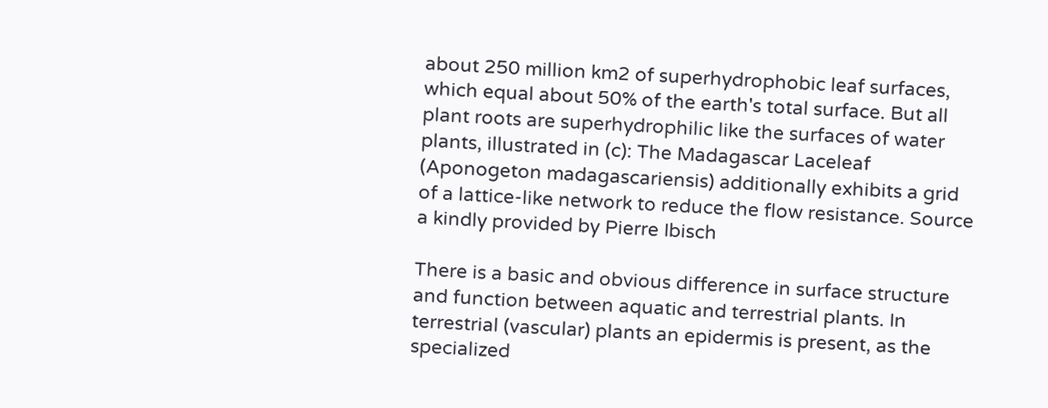about 250 million km2 of superhydrophobic leaf surfaces, which equal about 50% of the earth's total surface. But all plant roots are superhydrophilic like the surfaces of water plants, illustrated in (c): The Madagascar Laceleaf (Aponogeton madagascariensis) additionally exhibits a grid of a lattice-like network to reduce the flow resistance. Source a kindly provided by Pierre Ibisch

There is a basic and obvious difference in surface structure and function between aquatic and terrestrial plants. In terrestrial (vascular) plants an epidermis is present, as the specialized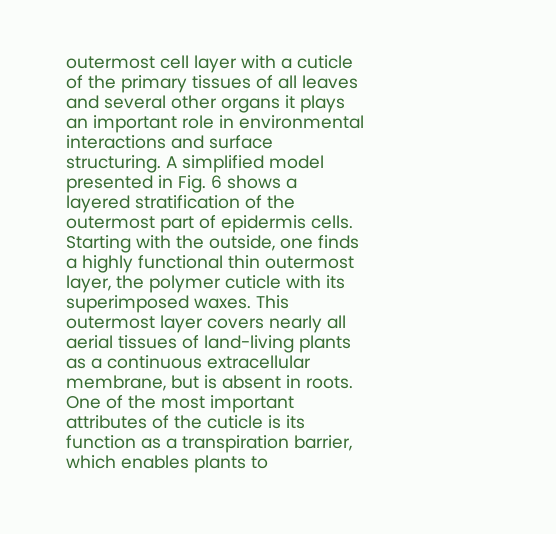outermost cell layer with a cuticle of the primary tissues of all leaves and several other organs it plays an important role in environmental interactions and surface structuring. A simplified model presented in Fig. 6 shows a layered stratification of the outermost part of epidermis cells. Starting with the outside, one finds a highly functional thin outermost layer, the polymer cuticle with its superimposed waxes. This outermost layer covers nearly all aerial tissues of land-living plants as a continuous extracellular membrane, but is absent in roots. One of the most important attributes of the cuticle is its function as a transpiration barrier, which enables plants to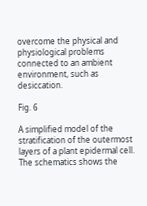overcome the physical and physiological problems connected to an ambient environment, such as desiccation.

Fig. 6

A simplified model of the stratification of the outermost layers of a plant epidermal cell. The schematics shows the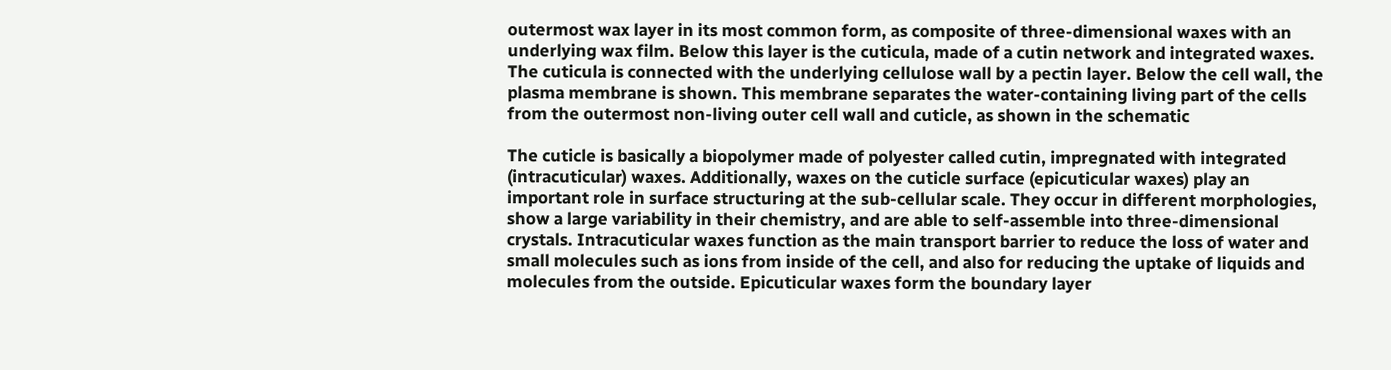outermost wax layer in its most common form, as composite of three-dimensional waxes with an underlying wax film. Below this layer is the cuticula, made of a cutin network and integrated waxes. The cuticula is connected with the underlying cellulose wall by a pectin layer. Below the cell wall, the plasma membrane is shown. This membrane separates the water-containing living part of the cells from the outermost non-living outer cell wall and cuticle, as shown in the schematic

The cuticle is basically a biopolymer made of polyester called cutin, impregnated with integrated (intracuticular) waxes. Additionally, waxes on the cuticle surface (epicuticular waxes) play an important role in surface structuring at the sub-cellular scale. They occur in different morphologies, show a large variability in their chemistry, and are able to self-assemble into three-dimensional crystals. Intracuticular waxes function as the main transport barrier to reduce the loss of water and small molecules such as ions from inside of the cell, and also for reducing the uptake of liquids and molecules from the outside. Epicuticular waxes form the boundary layer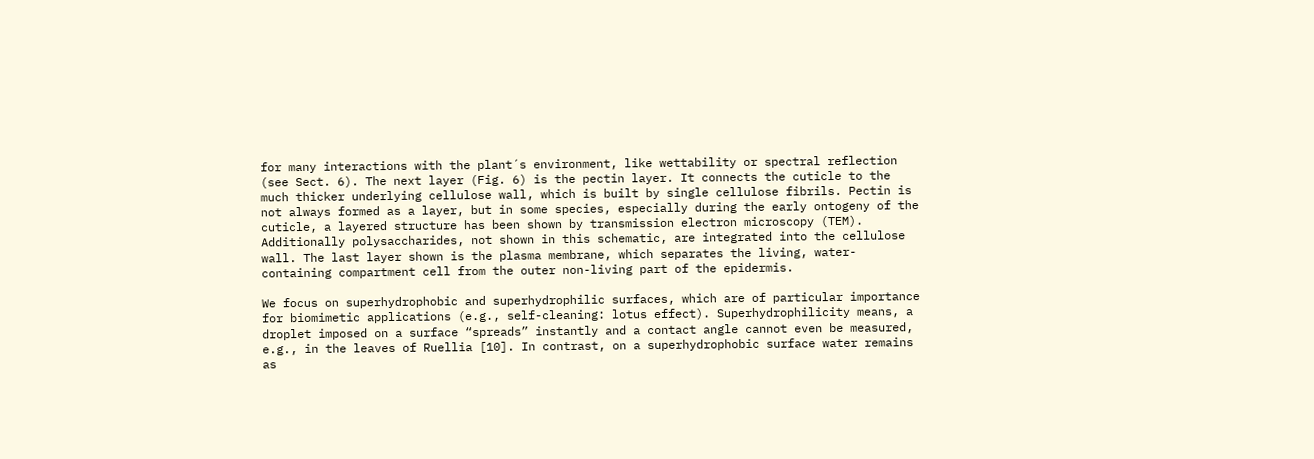for many interactions with the plant´s environment, like wettability or spectral reflection (see Sect. 6). The next layer (Fig. 6) is the pectin layer. It connects the cuticle to the much thicker underlying cellulose wall, which is built by single cellulose fibrils. Pectin is not always formed as a layer, but in some species, especially during the early ontogeny of the cuticle, a layered structure has been shown by transmission electron microscopy (TEM). Additionally polysaccharides, not shown in this schematic, are integrated into the cellulose wall. The last layer shown is the plasma membrane, which separates the living, water-containing compartment cell from the outer non-living part of the epidermis.

We focus on superhydrophobic and superhydrophilic surfaces, which are of particular importance for biomimetic applications (e.g., self-cleaning: lotus effect). Superhydrophilicity means, a droplet imposed on a surface “spreads” instantly and a contact angle cannot even be measured, e.g., in the leaves of Ruellia [10]. In contrast, on a superhydrophobic surface water remains as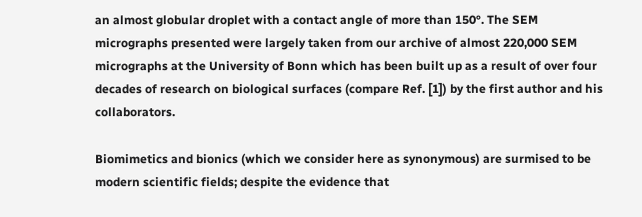an almost globular droplet with a contact angle of more than 150°. The SEM micrographs presented were largely taken from our archive of almost 220,000 SEM micrographs at the University of Bonn which has been built up as a result of over four decades of research on biological surfaces (compare Ref. [1]) by the first author and his collaborators.

Biomimetics and bionics (which we consider here as synonymous) are surmised to be modern scientific fields; despite the evidence that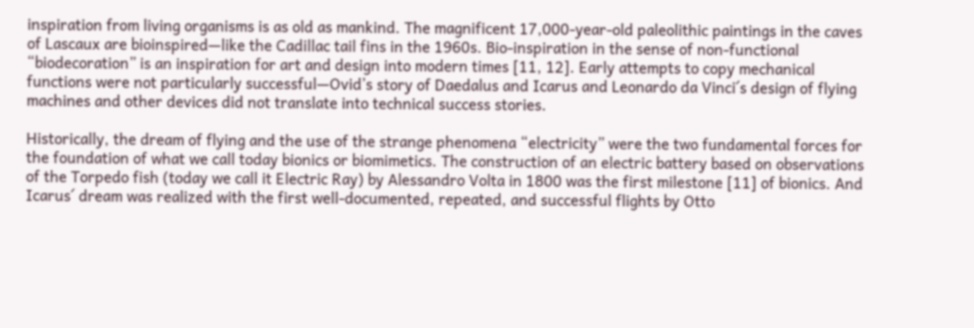inspiration from living organisms is as old as mankind. The magnificent 17,000-year-old paleolithic paintings in the caves of Lascaux are bioinspired—like the Cadillac tail fins in the 1960s. Bio-inspiration in the sense of non-functional “biodecoration” is an inspiration for art and design into modern times [11, 12]. Early attempts to copy mechanical functions were not particularly successful—Ovid’s story of Daedalus and Icarus and Leonardo da Vinci´s design of flying machines and other devices did not translate into technical success stories.

Historically, the dream of flying and the use of the strange phenomena “electricity” were the two fundamental forces for the foundation of what we call today bionics or biomimetics. The construction of an electric battery based on observations of the Torpedo fish (today we call it Electric Ray) by Alessandro Volta in 1800 was the first milestone [11] of bionics. And Icarus´ dream was realized with the first well-documented, repeated, and successful flights by Otto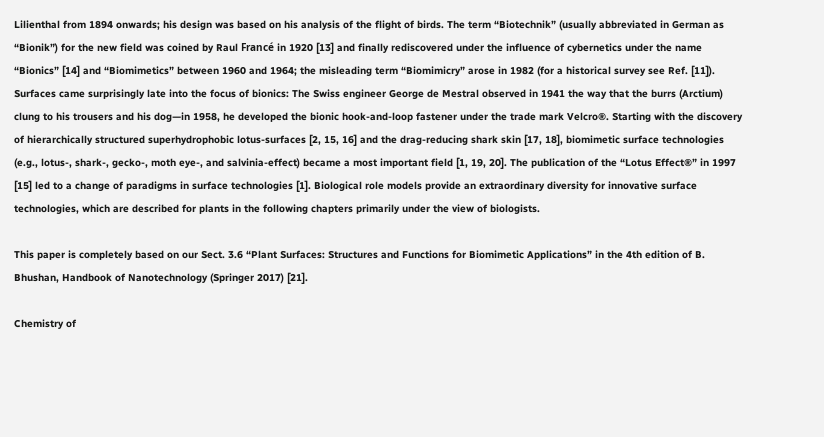Lilienthal from 1894 onwards; his design was based on his analysis of the flight of birds. The term “Biotechnik” (usually abbreviated in German as “Bionik”) for the new field was coined by Raul Francé in 1920 [13] and finally rediscovered under the influence of cybernetics under the name “Bionics” [14] and “Biomimetics” between 1960 and 1964; the misleading term “Biomimicry” arose in 1982 (for a historical survey see Ref. [11]). Surfaces came surprisingly late into the focus of bionics: The Swiss engineer George de Mestral observed in 1941 the way that the burrs (Arctium) clung to his trousers and his dog—in 1958, he developed the bionic hook-and-loop fastener under the trade mark Velcro®. Starting with the discovery of hierarchically structured superhydrophobic lotus-surfaces [2, 15, 16] and the drag-reducing shark skin [17, 18], biomimetic surface technologies (e.g., lotus-, shark-, gecko-, moth eye-, and salvinia-effect) became a most important field [1, 19, 20]. The publication of the “Lotus Effect®” in 1997 [15] led to a change of paradigms in surface technologies [1]. Biological role models provide an extraordinary diversity for innovative surface technologies, which are described for plants in the following chapters primarily under the view of biologists.

This paper is completely based on our Sect. 3.6 “Plant Surfaces: Structures and Functions for Biomimetic Applications” in the 4th edition of B. Bhushan, Handbook of Nanotechnology (Springer 2017) [21].

Chemistry of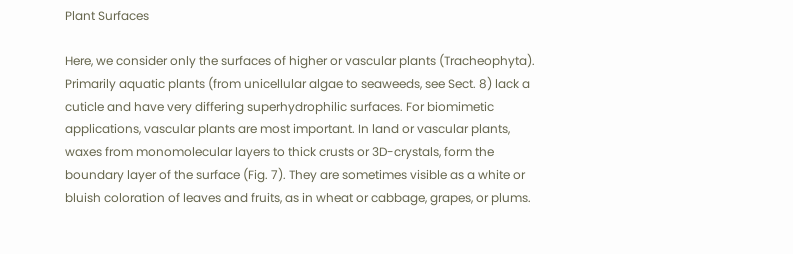Plant Surfaces

Here, we consider only the surfaces of higher or vascular plants (Tracheophyta). Primarily aquatic plants (from unicellular algae to seaweeds, see Sect. 8) lack a cuticle and have very differing superhydrophilic surfaces. For biomimetic applications, vascular plants are most important. In land or vascular plants, waxes from monomolecular layers to thick crusts or 3D-crystals, form the boundary layer of the surface (Fig. 7). They are sometimes visible as a white or bluish coloration of leaves and fruits, as in wheat or cabbage, grapes, or plums.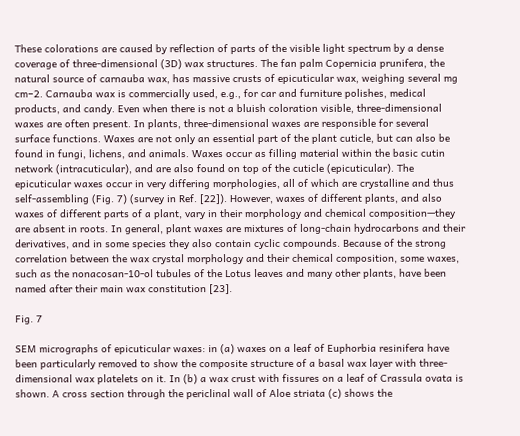These colorations are caused by reflection of parts of the visible light spectrum by a dense coverage of three-dimensional (3D) wax structures. The fan palm Copernicia prunifera, the natural source of carnauba wax, has massive crusts of epicuticular wax, weighing several mg cm−2. Carnauba wax is commercially used, e.g., for car and furniture polishes, medical products, and candy. Even when there is not a bluish coloration visible, three-dimensional waxes are often present. In plants, three-dimensional waxes are responsible for several surface functions. Waxes are not only an essential part of the plant cuticle, but can also be found in fungi, lichens, and animals. Waxes occur as filling material within the basic cutin network (intracuticular), and are also found on top of the cuticle (epicuticular). The epicuticular waxes occur in very differing morphologies, all of which are crystalline and thus self-assembling (Fig. 7) (survey in Ref. [22]). However, waxes of different plants, and also waxes of different parts of a plant, vary in their morphology and chemical composition—they are absent in roots. In general, plant waxes are mixtures of long-chain hydrocarbons and their derivatives, and in some species they also contain cyclic compounds. Because of the strong correlation between the wax crystal morphology and their chemical composition, some waxes, such as the nonacosan-10-ol tubules of the Lotus leaves and many other plants, have been named after their main wax constitution [23].

Fig. 7

SEM micrographs of epicuticular waxes: in (a) waxes on a leaf of Euphorbia resinifera have been particularly removed to show the composite structure of a basal wax layer with three-dimensional wax platelets on it. In (b) a wax crust with fissures on a leaf of Crassula ovata is shown. A cross section through the periclinal wall of Aloe striata (c) shows the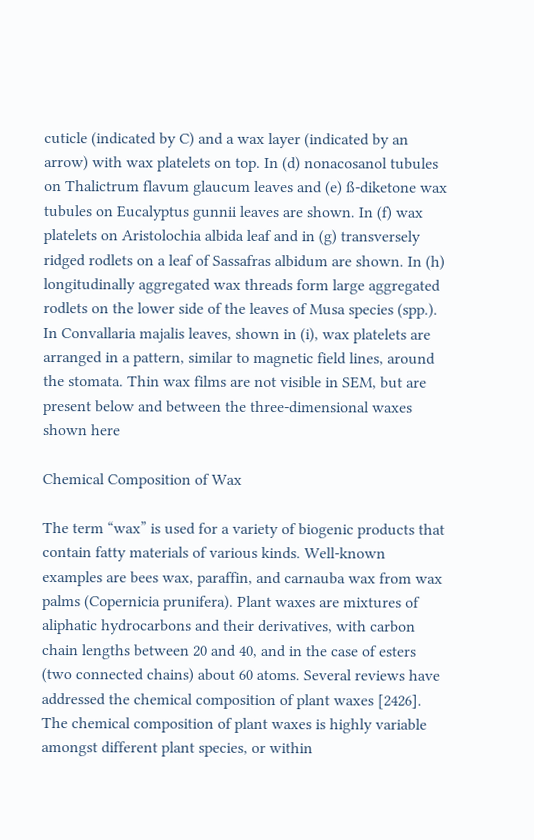cuticle (indicated by C) and a wax layer (indicated by an arrow) with wax platelets on top. In (d) nonacosanol tubules on Thalictrum flavum glaucum leaves and (e) ß-diketone wax tubules on Eucalyptus gunnii leaves are shown. In (f) wax platelets on Aristolochia albida leaf and in (g) transversely ridged rodlets on a leaf of Sassafras albidum are shown. In (h) longitudinally aggregated wax threads form large aggregated rodlets on the lower side of the leaves of Musa species (spp.). In Convallaria majalis leaves, shown in (i), wax platelets are arranged in a pattern, similar to magnetic field lines, around the stomata. Thin wax films are not visible in SEM, but are present below and between the three-dimensional waxes shown here

Chemical Composition of Wax

The term “wax” is used for a variety of biogenic products that contain fatty materials of various kinds. Well-known examples are bees wax, paraffin, and carnauba wax from wax palms (Copernicia prunifera). Plant waxes are mixtures of aliphatic hydrocarbons and their derivatives, with carbon chain lengths between 20 and 40, and in the case of esters (two connected chains) about 60 atoms. Several reviews have addressed the chemical composition of plant waxes [2426]. The chemical composition of plant waxes is highly variable amongst different plant species, or within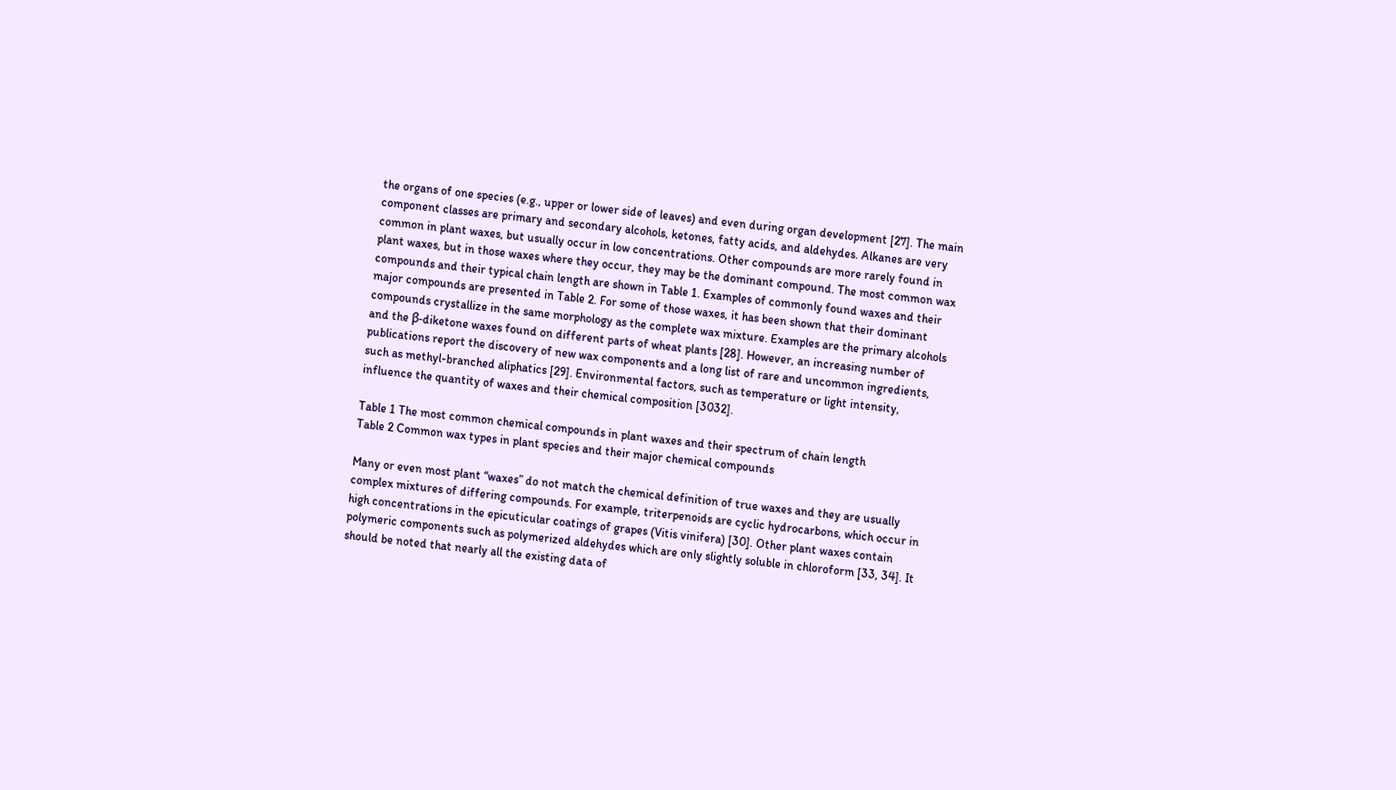the organs of one species (e.g., upper or lower side of leaves) and even during organ development [27]. The main component classes are primary and secondary alcohols, ketones, fatty acids, and aldehydes. Alkanes are very common in plant waxes, but usually occur in low concentrations. Other compounds are more rarely found in plant waxes, but in those waxes where they occur, they may be the dominant compound. The most common wax compounds and their typical chain length are shown in Table 1. Examples of commonly found waxes and their major compounds are presented in Table 2. For some of those waxes, it has been shown that their dominant compounds crystallize in the same morphology as the complete wax mixture. Examples are the primary alcohols and the β-diketone waxes found on different parts of wheat plants [28]. However, an increasing number of publications report the discovery of new wax components and a long list of rare and uncommon ingredients, such as methyl-branched aliphatics [29]. Environmental factors, such as temperature or light intensity, influence the quantity of waxes and their chemical composition [3032].

Table 1 The most common chemical compounds in plant waxes and their spectrum of chain length
Table 2 Common wax types in plant species and their major chemical compounds

Many or even most plant “waxes” do not match the chemical definition of true waxes and they are usually complex mixtures of differing compounds. For example, triterpenoids are cyclic hydrocarbons, which occur in high concentrations in the epicuticular coatings of grapes (Vitis vinifera) [30]. Other plant waxes contain polymeric components such as polymerized aldehydes which are only slightly soluble in chloroform [33, 34]. It should be noted that nearly all the existing data of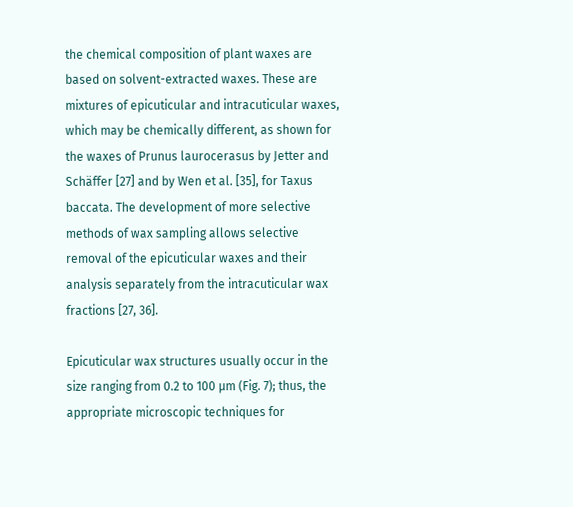the chemical composition of plant waxes are based on solvent-extracted waxes. These are mixtures of epicuticular and intracuticular waxes, which may be chemically different, as shown for the waxes of Prunus laurocerasus by Jetter and Schäffer [27] and by Wen et al. [35], for Taxus baccata. The development of more selective methods of wax sampling allows selective removal of the epicuticular waxes and their analysis separately from the intracuticular wax fractions [27, 36].

Epicuticular wax structures usually occur in the size ranging from 0.2 to 100 µm (Fig. 7); thus, the appropriate microscopic techniques for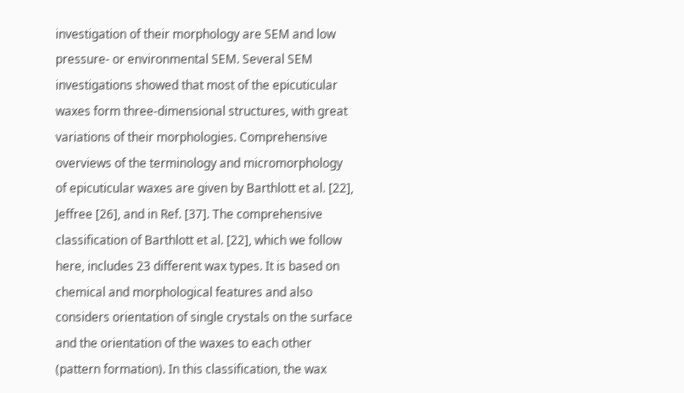investigation of their morphology are SEM and low pressure- or environmental SEM. Several SEM investigations showed that most of the epicuticular waxes form three-dimensional structures, with great variations of their morphologies. Comprehensive overviews of the terminology and micromorphology of epicuticular waxes are given by Barthlott et al. [22], Jeffree [26], and in Ref. [37]. The comprehensive classification of Barthlott et al. [22], which we follow here, includes 23 different wax types. It is based on chemical and morphological features and also considers orientation of single crystals on the surface and the orientation of the waxes to each other (pattern formation). In this classification, the wax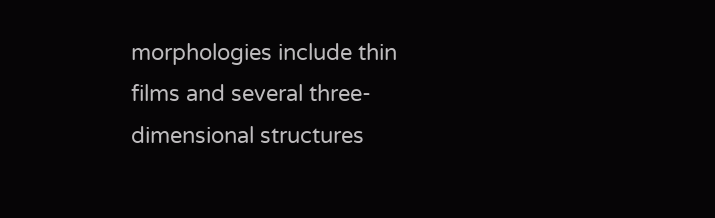morphologies include thin films and several three-dimensional structures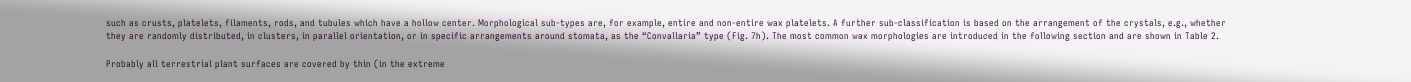such as crusts, platelets, filaments, rods, and tubules which have a hollow center. Morphological sub-types are, for example, entire and non-entire wax platelets. A further sub-classification is based on the arrangement of the crystals, e.g., whether they are randomly distributed, in clusters, in parallel orientation, or in specific arrangements around stomata, as the “Convallaria” type (Fig. 7h). The most common wax morphologies are introduced in the following section and are shown in Table 2.

Probably all terrestrial plant surfaces are covered by thin (in the extreme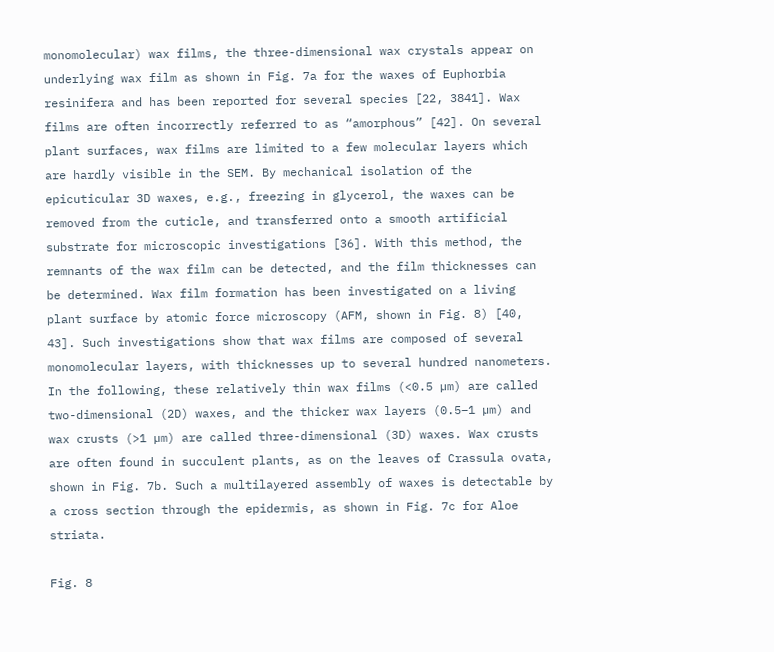monomolecular) wax films, the three-dimensional wax crystals appear on underlying wax film as shown in Fig. 7a for the waxes of Euphorbia resinifera and has been reported for several species [22, 3841]. Wax films are often incorrectly referred to as “amorphous” [42]. On several plant surfaces, wax films are limited to a few molecular layers which are hardly visible in the SEM. By mechanical isolation of the epicuticular 3D waxes, e.g., freezing in glycerol, the waxes can be removed from the cuticle, and transferred onto a smooth artificial substrate for microscopic investigations [36]. With this method, the remnants of the wax film can be detected, and the film thicknesses can be determined. Wax film formation has been investigated on a living plant surface by atomic force microscopy (AFM, shown in Fig. 8) [40, 43]. Such investigations show that wax films are composed of several monomolecular layers, with thicknesses up to several hundred nanometers. In the following, these relatively thin wax films (<0.5 µm) are called two-dimensional (2D) waxes, and the thicker wax layers (0.5–1 µm) and wax crusts (>1 µm) are called three-dimensional (3D) waxes. Wax crusts are often found in succulent plants, as on the leaves of Crassula ovata, shown in Fig. 7b. Such a multilayered assembly of waxes is detectable by a cross section through the epidermis, as shown in Fig. 7c for Aloe striata.

Fig. 8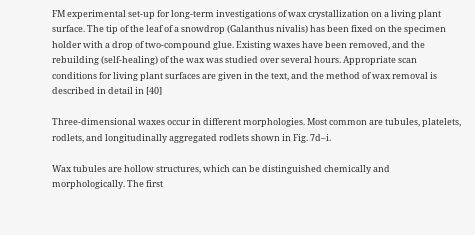FM experimental set-up for long-term investigations of wax crystallization on a living plant surface. The tip of the leaf of a snowdrop (Galanthus nivalis) has been fixed on the specimen holder with a drop of two-compound glue. Existing waxes have been removed, and the rebuilding (self-healing) of the wax was studied over several hours. Appropriate scan conditions for living plant surfaces are given in the text, and the method of wax removal is described in detail in [40]

Three-dimensional waxes occur in different morphologies. Most common are tubules, platelets, rodlets, and longitudinally aggregated rodlets shown in Fig. 7d–i.

Wax tubules are hollow structures, which can be distinguished chemically and morphologically. The first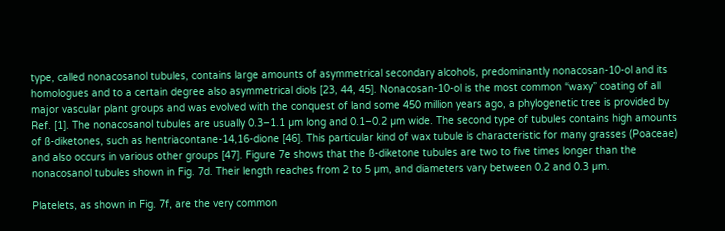type, called nonacosanol tubules, contains large amounts of asymmetrical secondary alcohols, predominantly nonacosan-10-ol and its homologues and to a certain degree also asymmetrical diols [23, 44, 45]. Nonacosan-10-ol is the most common “waxy” coating of all major vascular plant groups and was evolved with the conquest of land some 450 million years ago, a phylogenetic tree is provided by Ref. [1]. The nonacosanol tubules are usually 0.3–1.1 µm long and 0.1–0.2 µm wide. The second type of tubules contains high amounts of ß-diketones, such as hentriacontane-14,16-dione [46]. This particular kind of wax tubule is characteristic for many grasses (Poaceae) and also occurs in various other groups [47]. Figure 7e shows that the ß-diketone tubules are two to five times longer than the nonacosanol tubules shown in Fig. 7d. Their length reaches from 2 to 5 µm, and diameters vary between 0.2 and 0.3 µm.

Platelets, as shown in Fig. 7f, are the very common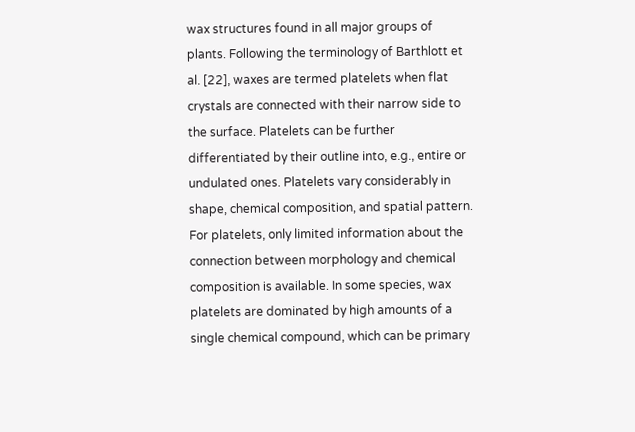wax structures found in all major groups of plants. Following the terminology of Barthlott et al. [22], waxes are termed platelets when flat crystals are connected with their narrow side to the surface. Platelets can be further differentiated by their outline into, e.g., entire or undulated ones. Platelets vary considerably in shape, chemical composition, and spatial pattern. For platelets, only limited information about the connection between morphology and chemical composition is available. In some species, wax platelets are dominated by high amounts of a single chemical compound, which can be primary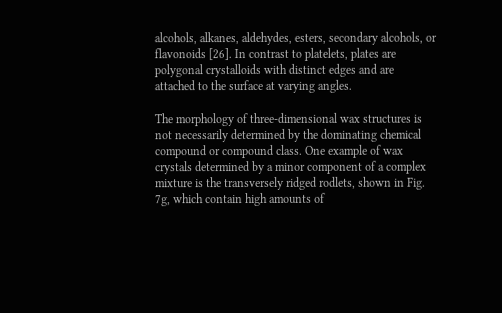alcohols, alkanes, aldehydes, esters, secondary alcohols, or flavonoids [26]. In contrast to platelets, plates are polygonal crystalloids with distinct edges and are attached to the surface at varying angles.

The morphology of three-dimensional wax structures is not necessarily determined by the dominating chemical compound or compound class. One example of wax crystals determined by a minor component of a complex mixture is the transversely ridged rodlets, shown in Fig. 7g, which contain high amounts of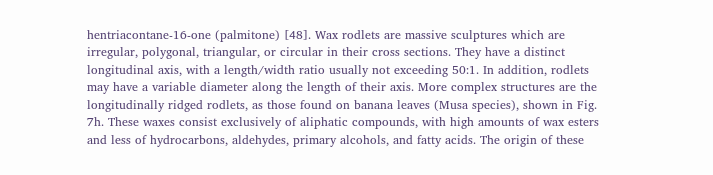hentriacontane-16-one (palmitone) [48]. Wax rodlets are massive sculptures which are irregular, polygonal, triangular, or circular in their cross sections. They have a distinct longitudinal axis, with a length/width ratio usually not exceeding 50:1. In addition, rodlets may have a variable diameter along the length of their axis. More complex structures are the longitudinally ridged rodlets, as those found on banana leaves (Musa species), shown in Fig. 7h. These waxes consist exclusively of aliphatic compounds, with high amounts of wax esters and less of hydrocarbons, aldehydes, primary alcohols, and fatty acids. The origin of these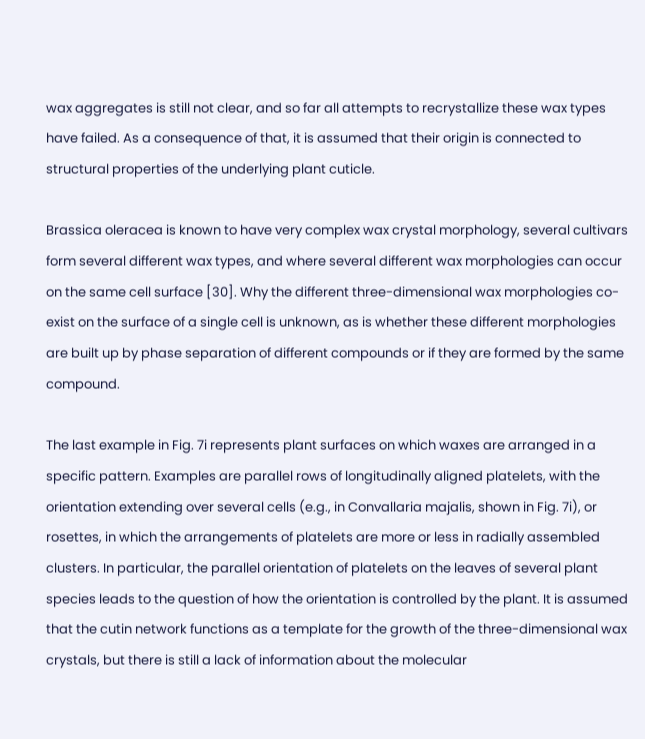wax aggregates is still not clear, and so far all attempts to recrystallize these wax types have failed. As a consequence of that, it is assumed that their origin is connected to structural properties of the underlying plant cuticle.

Brassica oleracea is known to have very complex wax crystal morphology, several cultivars form several different wax types, and where several different wax morphologies can occur on the same cell surface [30]. Why the different three-dimensional wax morphologies co-exist on the surface of a single cell is unknown, as is whether these different morphologies are built up by phase separation of different compounds or if they are formed by the same compound.

The last example in Fig. 7i represents plant surfaces on which waxes are arranged in a specific pattern. Examples are parallel rows of longitudinally aligned platelets, with the orientation extending over several cells (e.g., in Convallaria majalis, shown in Fig. 7i), or rosettes, in which the arrangements of platelets are more or less in radially assembled clusters. In particular, the parallel orientation of platelets on the leaves of several plant species leads to the question of how the orientation is controlled by the plant. It is assumed that the cutin network functions as a template for the growth of the three-dimensional wax crystals, but there is still a lack of information about the molecular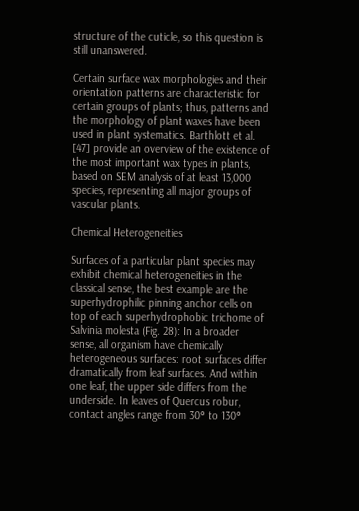structure of the cuticle, so this question is still unanswered.

Certain surface wax morphologies and their orientation patterns are characteristic for certain groups of plants; thus, patterns and the morphology of plant waxes have been used in plant systematics. Barthlott et al. [47] provide an overview of the existence of the most important wax types in plants, based on SEM analysis of at least 13,000 species, representing all major groups of vascular plants.

Chemical Heterogeneities

Surfaces of a particular plant species may exhibit chemical heterogeneities in the classical sense, the best example are the superhydrophilic pinning anchor cells on top of each superhydrophobic trichome of Salvinia molesta (Fig. 28): In a broader sense, all organism have chemically heterogeneous surfaces: root surfaces differ dramatically from leaf surfaces. And within one leaf, the upper side differs from the underside. In leaves of Quercus robur, contact angles range from 30° to 130°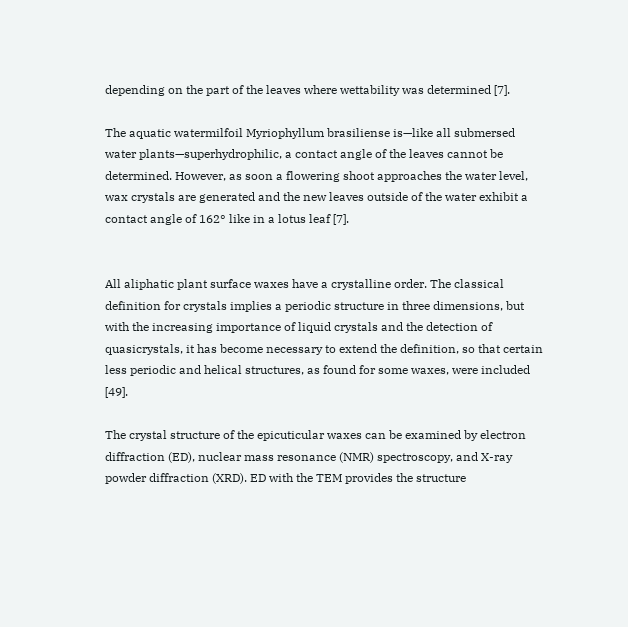depending on the part of the leaves where wettability was determined [7].

The aquatic watermilfoil Myriophyllum brasiliense is—like all submersed water plants—superhydrophilic, a contact angle of the leaves cannot be determined. However, as soon a flowering shoot approaches the water level, wax crystals are generated and the new leaves outside of the water exhibit a contact angle of 162° like in a lotus leaf [7].


All aliphatic plant surface waxes have a crystalline order. The classical definition for crystals implies a periodic structure in three dimensions, but with the increasing importance of liquid crystals and the detection of quasicrystals, it has become necessary to extend the definition, so that certain less periodic and helical structures, as found for some waxes, were included [49].

The crystal structure of the epicuticular waxes can be examined by electron diffraction (ED), nuclear mass resonance (NMR) spectroscopy, and X-ray powder diffraction (XRD). ED with the TEM provides the structure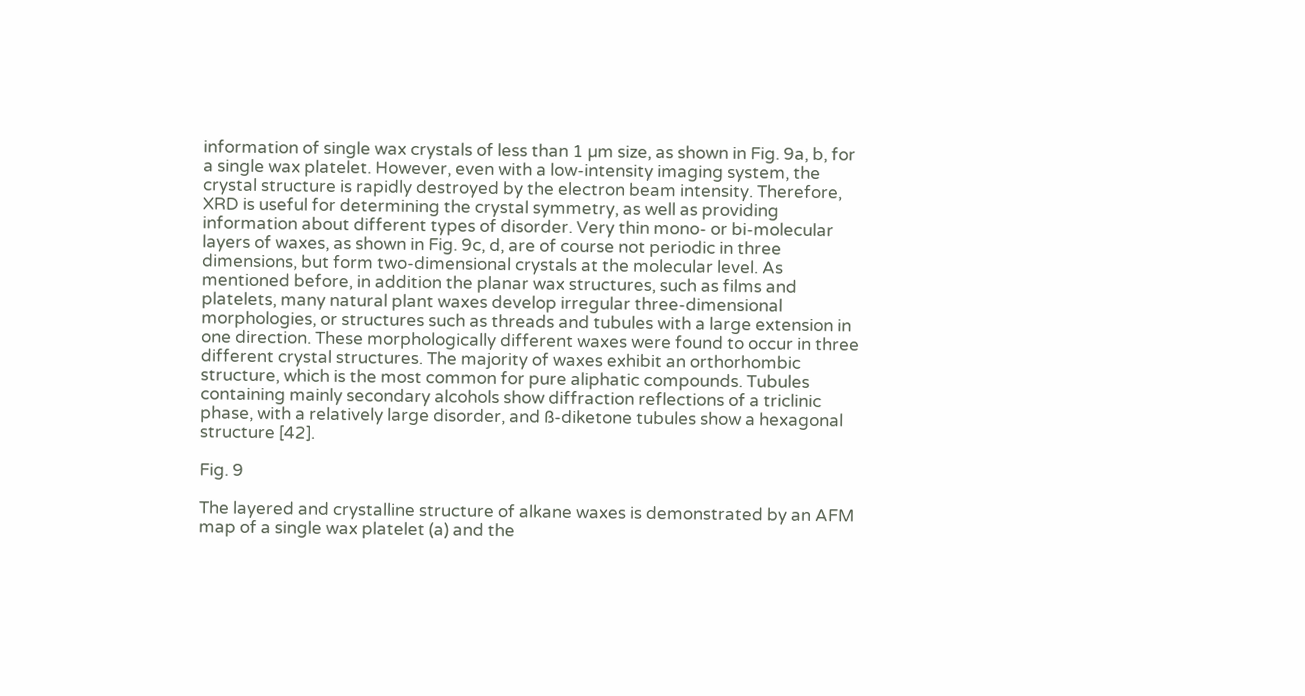information of single wax crystals of less than 1 µm size, as shown in Fig. 9a, b, for a single wax platelet. However, even with a low-intensity imaging system, the crystal structure is rapidly destroyed by the electron beam intensity. Therefore, XRD is useful for determining the crystal symmetry, as well as providing information about different types of disorder. Very thin mono- or bi-molecular layers of waxes, as shown in Fig. 9c, d, are of course not periodic in three dimensions, but form two-dimensional crystals at the molecular level. As mentioned before, in addition the planar wax structures, such as films and platelets, many natural plant waxes develop irregular three-dimensional morphologies, or structures such as threads and tubules with a large extension in one direction. These morphologically different waxes were found to occur in three different crystal structures. The majority of waxes exhibit an orthorhombic structure, which is the most common for pure aliphatic compounds. Tubules containing mainly secondary alcohols show diffraction reflections of a triclinic phase, with a relatively large disorder, and ß-diketone tubules show a hexagonal structure [42].

Fig. 9

The layered and crystalline structure of alkane waxes is demonstrated by an AFM map of a single wax platelet (a) and the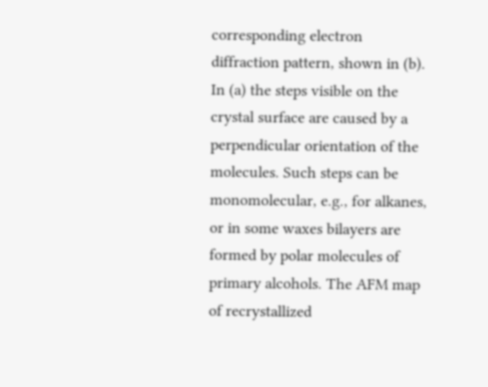corresponding electron diffraction pattern, shown in (b). In (a) the steps visible on the crystal surface are caused by a perpendicular orientation of the molecules. Such steps can be monomolecular, e.g., for alkanes, or in some waxes bilayers are formed by polar molecules of primary alcohols. The AFM map of recrystallized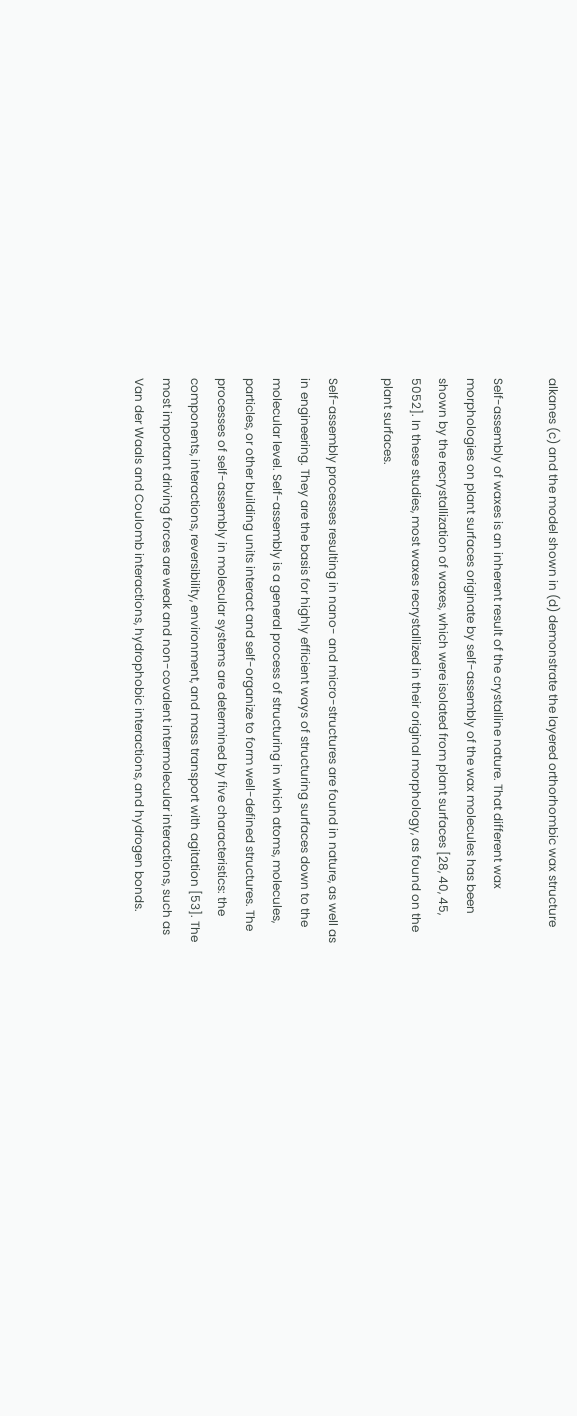alkanes (c) and the model shown in (d) demonstrate the layered orthorhombic wax structure

Self-assembly of waxes is an inherent result of the crystalline nature. That different wax morphologies on plant surfaces originate by self-assembly of the wax molecules has been shown by the recrystallization of waxes, which were isolated from plant surfaces [28, 40, 45, 5052]. In these studies, most waxes recrystallized in their original morphology, as found on the plant surfaces.

Self-assembly processes resulting in nano- and micro-structures are found in nature, as well as in engineering. They are the basis for highly efficient ways of structuring surfaces down to the molecular level. Self-assembly is a general process of structuring in which atoms, molecules, particles, or other building units interact and self-organize to form well-defined structures. The processes of self-assembly in molecular systems are determined by five characteristics: the components, interactions, reversibility, environment, and mass transport with agitation [53]. The most important driving forces are weak and non-covalent intermolecular interactions, such as Van der Waals and Coulomb interactions, hydrophobic interactions, and hydrogen bonds.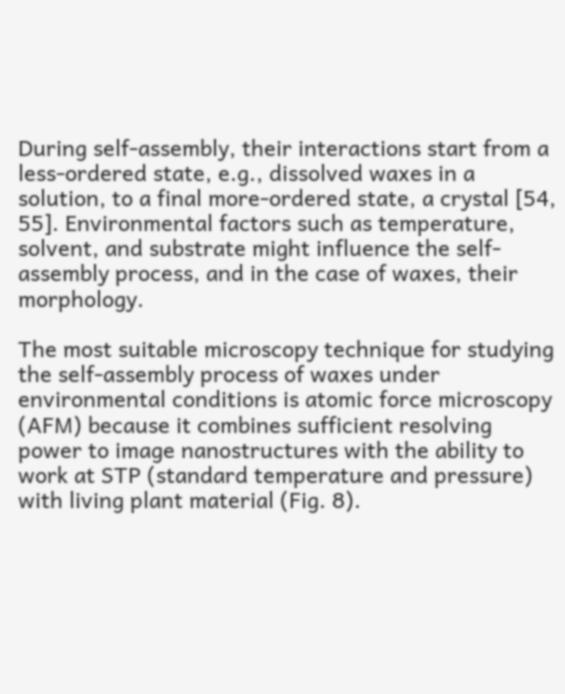During self-assembly, their interactions start from a less-ordered state, e.g., dissolved waxes in a solution, to a final more-ordered state, a crystal [54, 55]. Environmental factors such as temperature, solvent, and substrate might influence the self-assembly process, and in the case of waxes, their morphology.

The most suitable microscopy technique for studying the self-assembly process of waxes under environmental conditions is atomic force microscopy (AFM) because it combines sufficient resolving power to image nanostructures with the ability to work at STP (standard temperature and pressure) with living plant material (Fig. 8).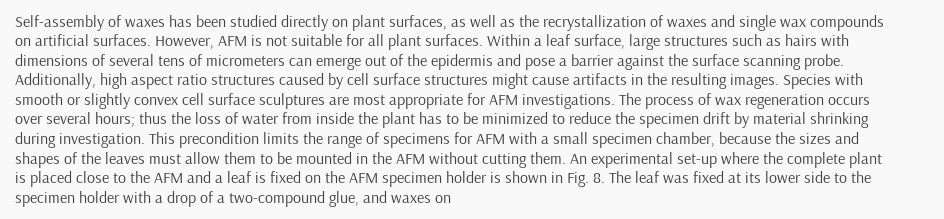Self-assembly of waxes has been studied directly on plant surfaces, as well as the recrystallization of waxes and single wax compounds on artificial surfaces. However, AFM is not suitable for all plant surfaces. Within a leaf surface, large structures such as hairs with dimensions of several tens of micrometers can emerge out of the epidermis and pose a barrier against the surface scanning probe. Additionally, high aspect ratio structures caused by cell surface structures might cause artifacts in the resulting images. Species with smooth or slightly convex cell surface sculptures are most appropriate for AFM investigations. The process of wax regeneration occurs over several hours; thus the loss of water from inside the plant has to be minimized to reduce the specimen drift by material shrinking during investigation. This precondition limits the range of specimens for AFM with a small specimen chamber, because the sizes and shapes of the leaves must allow them to be mounted in the AFM without cutting them. An experimental set-up where the complete plant is placed close to the AFM and a leaf is fixed on the AFM specimen holder is shown in Fig. 8. The leaf was fixed at its lower side to the specimen holder with a drop of a two-compound glue, and waxes on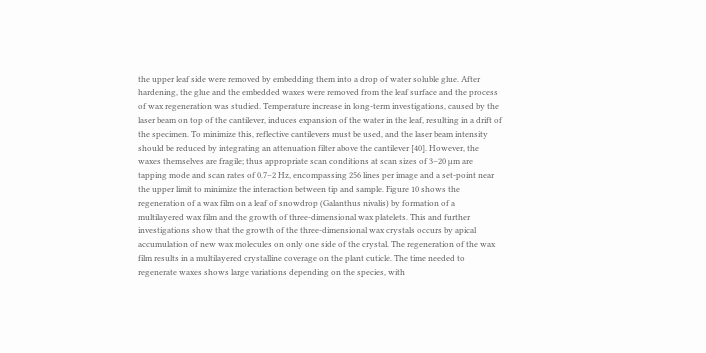the upper leaf side were removed by embedding them into a drop of water soluble glue. After hardening, the glue and the embedded waxes were removed from the leaf surface and the process of wax regeneration was studied. Temperature increase in long-term investigations, caused by the laser beam on top of the cantilever, induces expansion of the water in the leaf, resulting in a drift of the specimen. To minimize this, reflective cantilevers must be used, and the laser beam intensity should be reduced by integrating an attenuation filter above the cantilever [40]. However, the waxes themselves are fragile; thus appropriate scan conditions at scan sizes of 3–20 µm are tapping mode and scan rates of 0.7–2 Hz, encompassing 256 lines per image and a set-point near the upper limit to minimize the interaction between tip and sample. Figure 10 shows the regeneration of a wax film on a leaf of snowdrop (Galanthus nivalis) by formation of a multilayered wax film and the growth of three-dimensional wax platelets. This and further investigations show that the growth of the three-dimensional wax crystals occurs by apical accumulation of new wax molecules on only one side of the crystal. The regeneration of the wax film results in a multilayered crystalline coverage on the plant cuticle. The time needed to regenerate waxes shows large variations depending on the species, with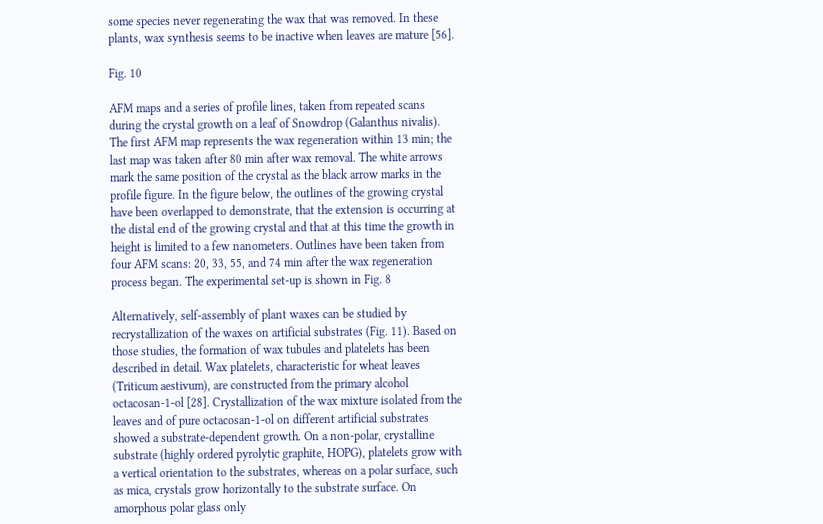some species never regenerating the wax that was removed. In these plants, wax synthesis seems to be inactive when leaves are mature [56].

Fig. 10

AFM maps and a series of profile lines, taken from repeated scans during the crystal growth on a leaf of Snowdrop (Galanthus nivalis). The first AFM map represents the wax regeneration within 13 min; the last map was taken after 80 min after wax removal. The white arrows mark the same position of the crystal as the black arrow marks in the profile figure. In the figure below, the outlines of the growing crystal have been overlapped to demonstrate, that the extension is occurring at the distal end of the growing crystal and that at this time the growth in height is limited to a few nanometers. Outlines have been taken from four AFM scans: 20, 33, 55, and 74 min after the wax regeneration process began. The experimental set-up is shown in Fig. 8

Alternatively, self-assembly of plant waxes can be studied by recrystallization of the waxes on artificial substrates (Fig. 11). Based on those studies, the formation of wax tubules and platelets has been described in detail. Wax platelets, characteristic for wheat leaves (Triticum aestivum), are constructed from the primary alcohol octacosan-1-ol [28]. Crystallization of the wax mixture isolated from the leaves and of pure octacosan-1-ol on different artificial substrates showed a substrate-dependent growth. On a non-polar, crystalline substrate (highly ordered pyrolytic graphite, HOPG), platelets grow with a vertical orientation to the substrates, whereas on a polar surface, such as mica, crystals grow horizontally to the substrate surface. On amorphous polar glass only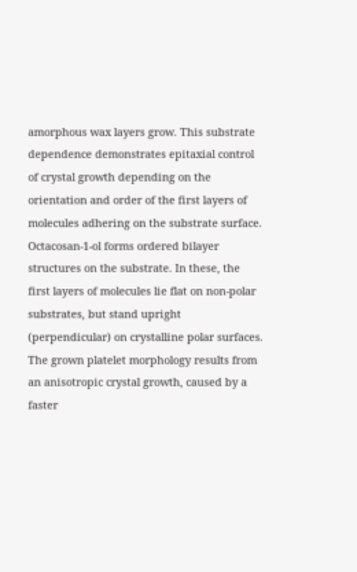amorphous wax layers grow. This substrate dependence demonstrates epitaxial control of crystal growth depending on the orientation and order of the first layers of molecules adhering on the substrate surface. Octacosan-1-ol forms ordered bilayer structures on the substrate. In these, the first layers of molecules lie flat on non-polar substrates, but stand upright (perpendicular) on crystalline polar surfaces. The grown platelet morphology results from an anisotropic crystal growth, caused by a faster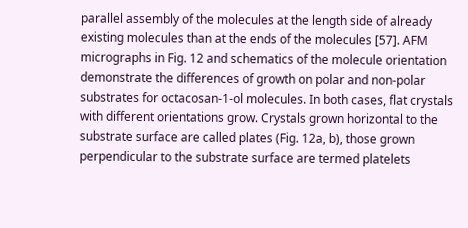parallel assembly of the molecules at the length side of already existing molecules than at the ends of the molecules [57]. AFM micrographs in Fig. 12 and schematics of the molecule orientation demonstrate the differences of growth on polar and non-polar substrates for octacosan-1-ol molecules. In both cases, flat crystals with different orientations grow. Crystals grown horizontal to the substrate surface are called plates (Fig. 12a, b), those grown perpendicular to the substrate surface are termed platelets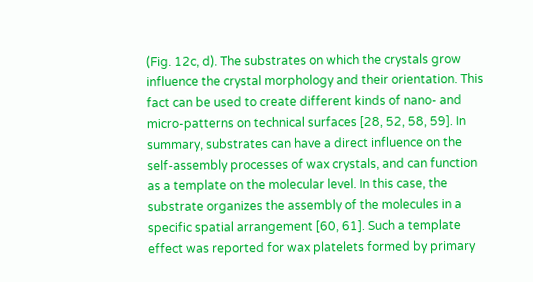(Fig. 12c, d). The substrates on which the crystals grow influence the crystal morphology and their orientation. This fact can be used to create different kinds of nano- and micro-patterns on technical surfaces [28, 52, 58, 59]. In summary, substrates can have a direct influence on the self-assembly processes of wax crystals, and can function as a template on the molecular level. In this case, the substrate organizes the assembly of the molecules in a specific spatial arrangement [60, 61]. Such a template effect was reported for wax platelets formed by primary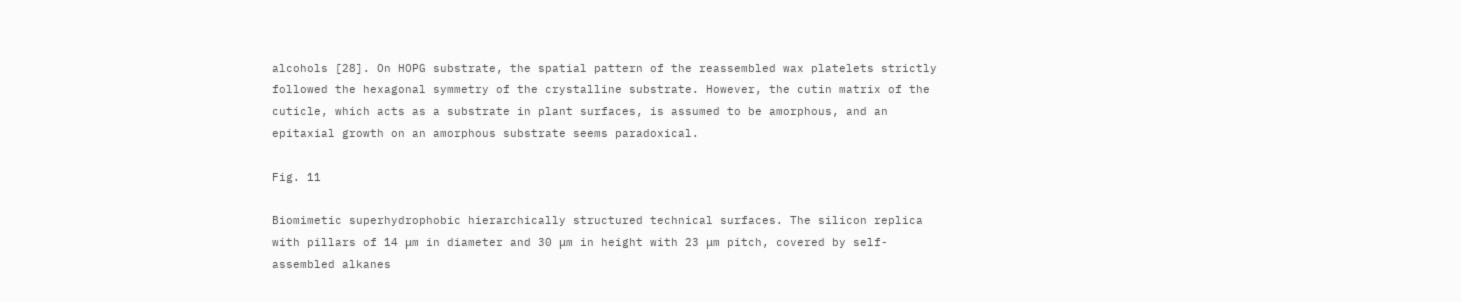alcohols [28]. On HOPG substrate, the spatial pattern of the reassembled wax platelets strictly followed the hexagonal symmetry of the crystalline substrate. However, the cutin matrix of the cuticle, which acts as a substrate in plant surfaces, is assumed to be amorphous, and an epitaxial growth on an amorphous substrate seems paradoxical.

Fig. 11

Biomimetic superhydrophobic hierarchically structured technical surfaces. The silicon replica with pillars of 14 μm in diameter and 30 μm in height with 23 μm pitch, covered by self-assembled alkanes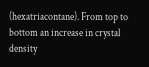(hexatriacontane). From top to bottom an increase in crystal density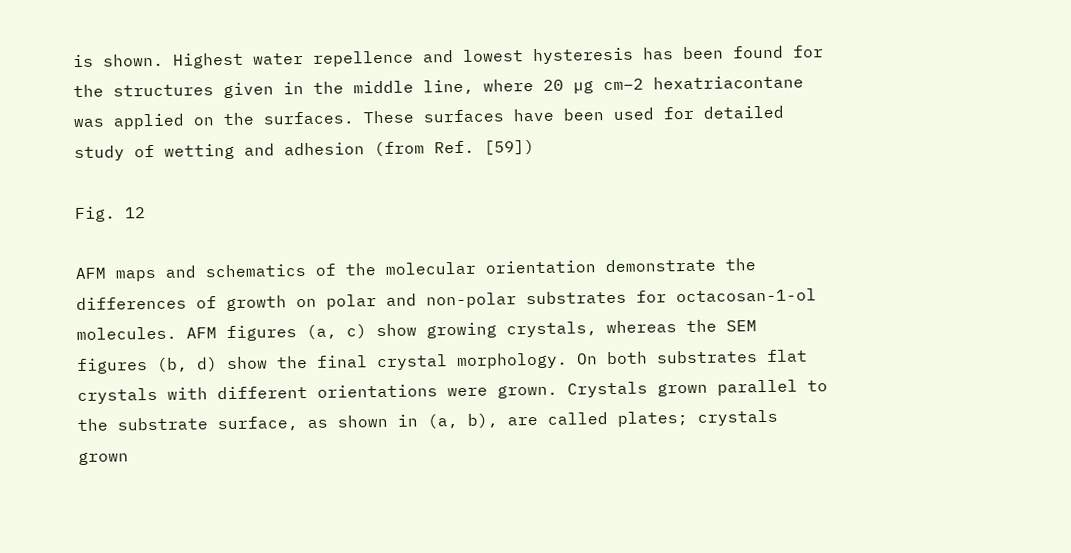is shown. Highest water repellence and lowest hysteresis has been found for the structures given in the middle line, where 20 µg cm−2 hexatriacontane was applied on the surfaces. These surfaces have been used for detailed study of wetting and adhesion (from Ref. [59])

Fig. 12

AFM maps and schematics of the molecular orientation demonstrate the differences of growth on polar and non-polar substrates for octacosan-1-ol molecules. AFM figures (a, c) show growing crystals, whereas the SEM figures (b, d) show the final crystal morphology. On both substrates flat crystals with different orientations were grown. Crystals grown parallel to the substrate surface, as shown in (a, b), are called plates; crystals grown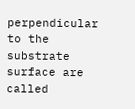perpendicular to the substrate surface are called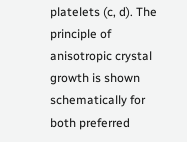platelets (c, d). The principle of anisotropic crystal growth is shown schematically for both preferred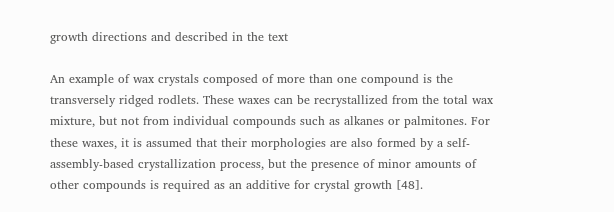growth directions and described in the text

An example of wax crystals composed of more than one compound is the transversely ridged rodlets. These waxes can be recrystallized from the total wax mixture, but not from individual compounds such as alkanes or palmitones. For these waxes, it is assumed that their morphologies are also formed by a self-assembly-based crystallization process, but the presence of minor amounts of other compounds is required as an additive for crystal growth [48].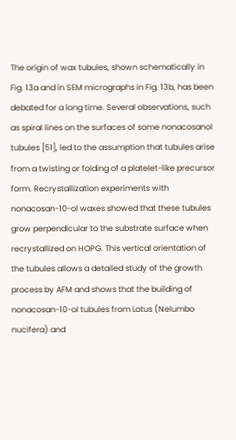The origin of wax tubules, shown schematically in Fig. 13a and in SEM micrographs in Fig. 13b, has been debated for a long time. Several observations, such as spiral lines on the surfaces of some nonacosanol tubules [51], led to the assumption that tubules arise from a twisting or folding of a platelet-like precursor form. Recrystallization experiments with nonacosan-10-ol waxes showed that these tubules grow perpendicular to the substrate surface when recrystallized on HOPG. This vertical orientation of the tubules allows a detailed study of the growth process by AFM and shows that the building of nonacosan-10-ol tubules from Lotus (Nelumbo nucifera) and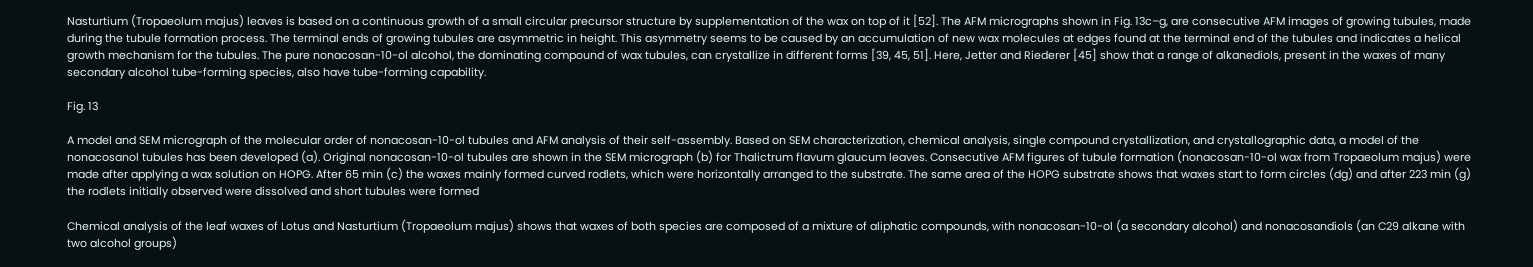Nasturtium (Tropaeolum majus) leaves is based on a continuous growth of a small circular precursor structure by supplementation of the wax on top of it [52]. The AFM micrographs shown in Fig. 13c–g, are consecutive AFM images of growing tubules, made during the tubule formation process. The terminal ends of growing tubules are asymmetric in height. This asymmetry seems to be caused by an accumulation of new wax molecules at edges found at the terminal end of the tubules and indicates a helical growth mechanism for the tubules. The pure nonacosan-10-ol alcohol, the dominating compound of wax tubules, can crystallize in different forms [39, 45, 51]. Here, Jetter and Riederer [45] show that a range of alkanediols, present in the waxes of many secondary alcohol tube-forming species, also have tube-forming capability.

Fig. 13

A model and SEM micrograph of the molecular order of nonacosan-10-ol tubules and AFM analysis of their self-assembly. Based on SEM characterization, chemical analysis, single compound crystallization, and crystallographic data, a model of the nonacosanol tubules has been developed (a). Original nonacosan-10-ol tubules are shown in the SEM micrograph (b) for Thalictrum flavum glaucum leaves. Consecutive AFM figures of tubule formation (nonacosan-10-ol wax from Tropaeolum majus) were made after applying a wax solution on HOPG. After 65 min (c) the waxes mainly formed curved rodlets, which were horizontally arranged to the substrate. The same area of the HOPG substrate shows that waxes start to form circles (dg) and after 223 min (g) the rodlets initially observed were dissolved and short tubules were formed

Chemical analysis of the leaf waxes of Lotus and Nasturtium (Tropaeolum majus) shows that waxes of both species are composed of a mixture of aliphatic compounds, with nonacosan-10-ol (a secondary alcohol) and nonacosandiols (an C29 alkane with two alcohol groups)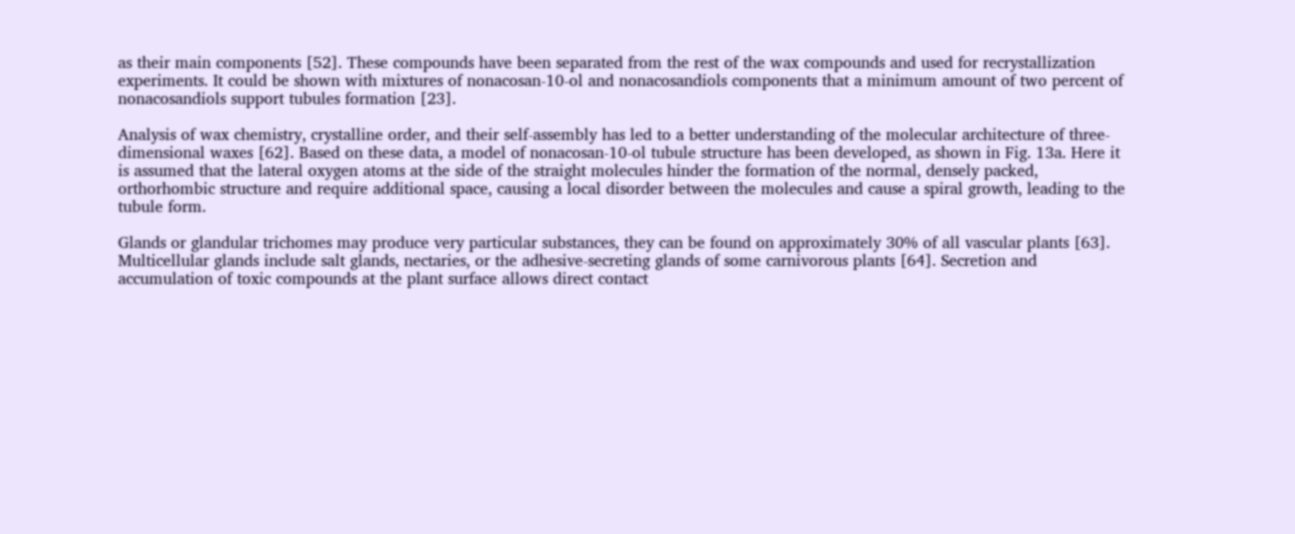as their main components [52]. These compounds have been separated from the rest of the wax compounds and used for recrystallization experiments. It could be shown with mixtures of nonacosan-10-ol and nonacosandiols components that a minimum amount of two percent of nonacosandiols support tubules formation [23].

Analysis of wax chemistry, crystalline order, and their self-assembly has led to a better understanding of the molecular architecture of three-dimensional waxes [62]. Based on these data, a model of nonacosan-10-ol tubule structure has been developed, as shown in Fig. 13a. Here it is assumed that the lateral oxygen atoms at the side of the straight molecules hinder the formation of the normal, densely packed, orthorhombic structure and require additional space, causing a local disorder between the molecules and cause a spiral growth, leading to the tubule form.

Glands or glandular trichomes may produce very particular substances, they can be found on approximately 30% of all vascular plants [63]. Multicellular glands include salt glands, nectaries, or the adhesive-secreting glands of some carnivorous plants [64]. Secretion and accumulation of toxic compounds at the plant surface allows direct contact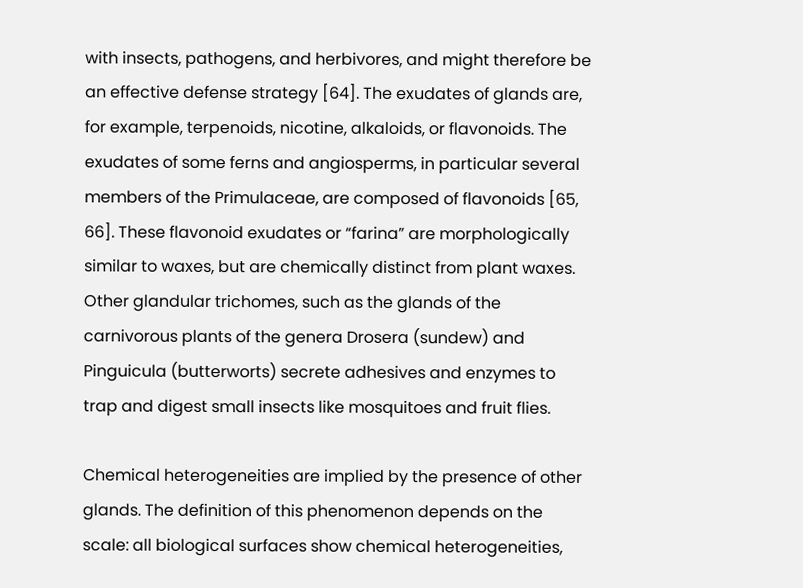with insects, pathogens, and herbivores, and might therefore be an effective defense strategy [64]. The exudates of glands are, for example, terpenoids, nicotine, alkaloids, or flavonoids. The exudates of some ferns and angiosperms, in particular several members of the Primulaceae, are composed of flavonoids [65, 66]. These flavonoid exudates or “farina” are morphologically similar to waxes, but are chemically distinct from plant waxes. Other glandular trichomes, such as the glands of the carnivorous plants of the genera Drosera (sundew) and Pinguicula (butterworts) secrete adhesives and enzymes to trap and digest small insects like mosquitoes and fruit flies.

Chemical heterogeneities are implied by the presence of other glands. The definition of this phenomenon depends on the scale: all biological surfaces show chemical heterogeneities,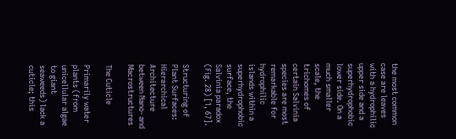the most common case are leaves with a hydrophilic upper side and a superhydrophobic lower side. On a much smaller scale, the trichomes of certain Salvinia species are most remarkable for hydrophilic islands within a superhydrophobic surface, the Salvinia paradox (Fig. 28) [1, 67].

Structuring of Plant Surfaces: Hierarchical Architecture between Nano- and Macrostructures

The Cuticle

Primarily water plants (from unicellular algae to giant seaweeds) lack a cuticle; this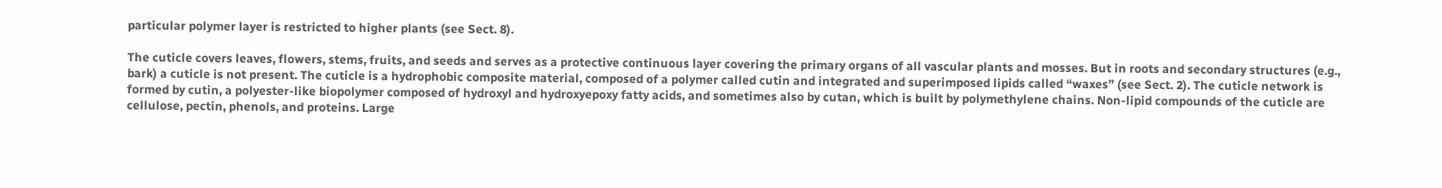particular polymer layer is restricted to higher plants (see Sect. 8).

The cuticle covers leaves, flowers, stems, fruits, and seeds and serves as a protective continuous layer covering the primary organs of all vascular plants and mosses. But in roots and secondary structures (e.g., bark) a cuticle is not present. The cuticle is a hydrophobic composite material, composed of a polymer called cutin and integrated and superimposed lipids called “waxes” (see Sect. 2). The cuticle network is formed by cutin, a polyester-like biopolymer composed of hydroxyl and hydroxyepoxy fatty acids, and sometimes also by cutan, which is built by polymethylene chains. Non-lipid compounds of the cuticle are cellulose, pectin, phenols, and proteins. Large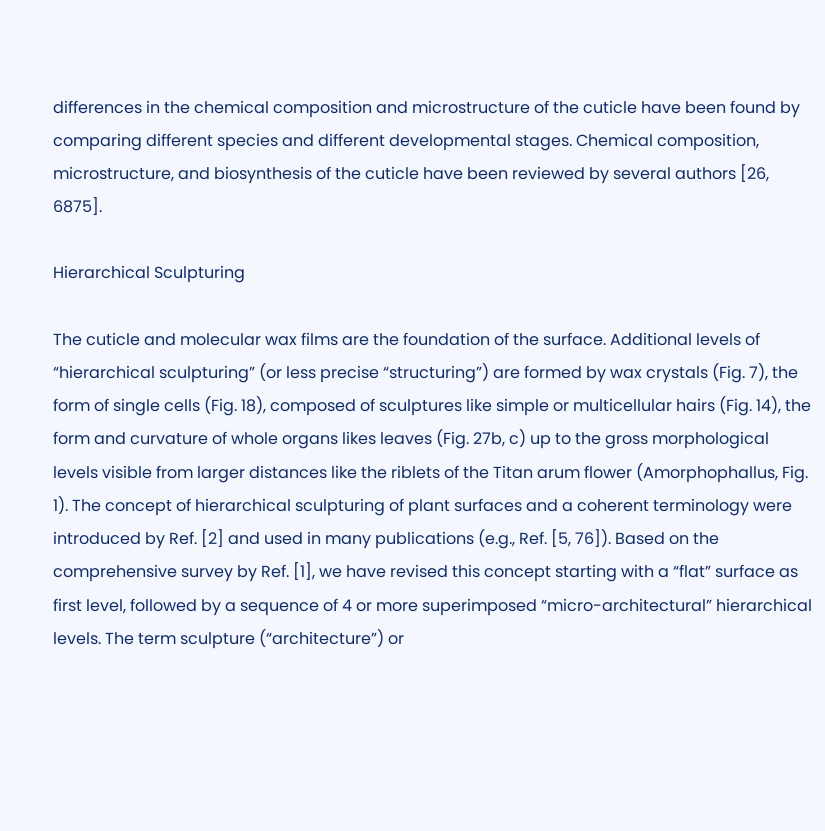differences in the chemical composition and microstructure of the cuticle have been found by comparing different species and different developmental stages. Chemical composition, microstructure, and biosynthesis of the cuticle have been reviewed by several authors [26, 6875].

Hierarchical Sculpturing

The cuticle and molecular wax films are the foundation of the surface. Additional levels of “hierarchical sculpturing” (or less precise “structuring”) are formed by wax crystals (Fig. 7), the form of single cells (Fig. 18), composed of sculptures like simple or multicellular hairs (Fig. 14), the form and curvature of whole organs likes leaves (Fig. 27b, c) up to the gross morphological levels visible from larger distances like the riblets of the Titan arum flower (Amorphophallus, Fig. 1). The concept of hierarchical sculpturing of plant surfaces and a coherent terminology were introduced by Ref. [2] and used in many publications (e.g., Ref. [5, 76]). Based on the comprehensive survey by Ref. [1], we have revised this concept starting with a “flat” surface as first level, followed by a sequence of 4 or more superimposed “micro-architectural” hierarchical levels. The term sculpture (“architecture”) or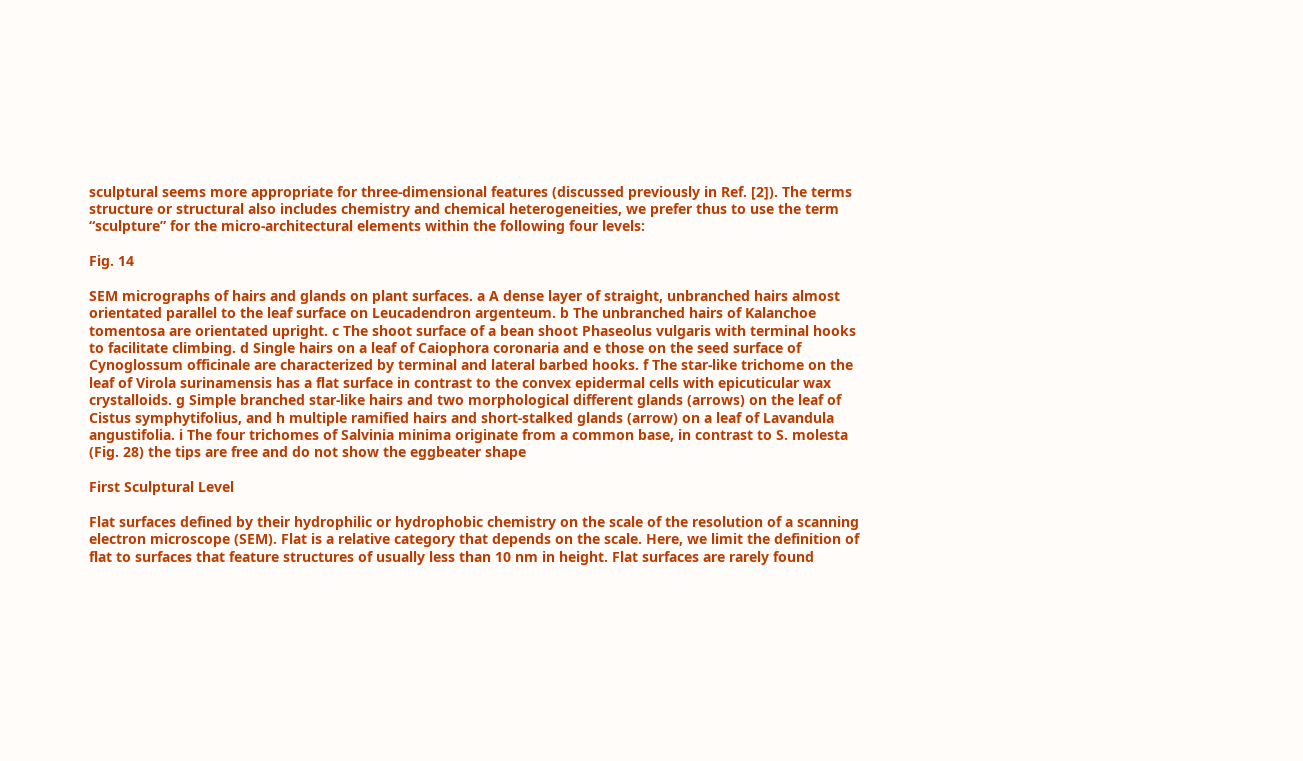sculptural seems more appropriate for three-dimensional features (discussed previously in Ref. [2]). The terms structure or structural also includes chemistry and chemical heterogeneities, we prefer thus to use the term “sculpture” for the micro-architectural elements within the following four levels:

Fig. 14

SEM micrographs of hairs and glands on plant surfaces. a A dense layer of straight, unbranched hairs almost orientated parallel to the leaf surface on Leucadendron argenteum. b The unbranched hairs of Kalanchoe tomentosa are orientated upright. c The shoot surface of a bean shoot Phaseolus vulgaris with terminal hooks to facilitate climbing. d Single hairs on a leaf of Caiophora coronaria and e those on the seed surface of Cynoglossum officinale are characterized by terminal and lateral barbed hooks. f The star-like trichome on the leaf of Virola surinamensis has a flat surface in contrast to the convex epidermal cells with epicuticular wax crystalloids. g Simple branched star-like hairs and two morphological different glands (arrows) on the leaf of Cistus symphytifolius, and h multiple ramified hairs and short-stalked glands (arrow) on a leaf of Lavandula angustifolia. i The four trichomes of Salvinia minima originate from a common base, in contrast to S. molesta (Fig. 28) the tips are free and do not show the eggbeater shape

First Sculptural Level

Flat surfaces defined by their hydrophilic or hydrophobic chemistry on the scale of the resolution of a scanning electron microscope (SEM). Flat is a relative category that depends on the scale. Here, we limit the definition of flat to surfaces that feature structures of usually less than 10 nm in height. Flat surfaces are rarely found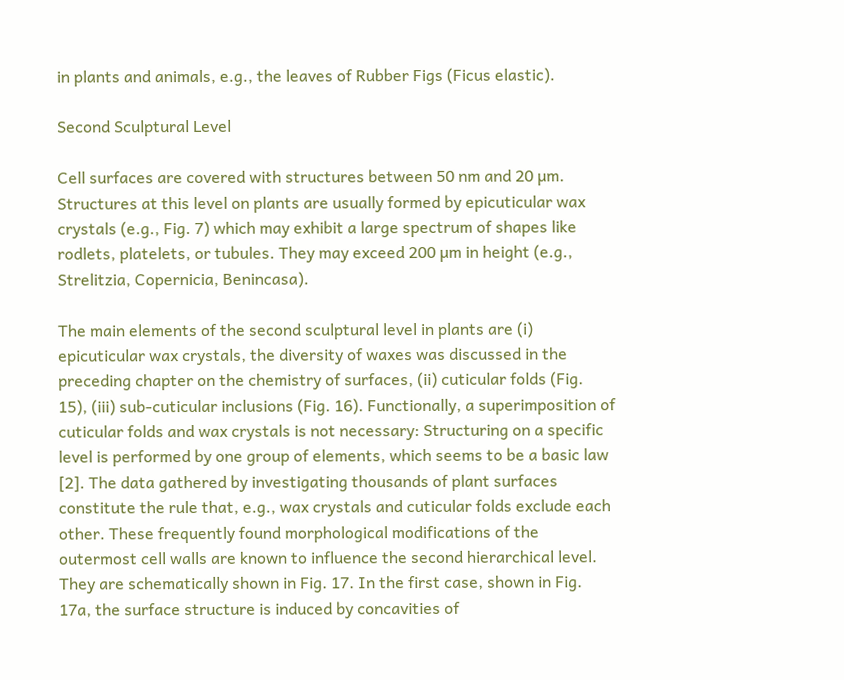in plants and animals, e.g., the leaves of Rubber Figs (Ficus elastic).

Second Sculptural Level

Cell surfaces are covered with structures between 50 nm and 20 µm. Structures at this level on plants are usually formed by epicuticular wax crystals (e.g., Fig. 7) which may exhibit a large spectrum of shapes like rodlets, platelets, or tubules. They may exceed 200 µm in height (e.g., Strelitzia, Copernicia, Benincasa).

The main elements of the second sculptural level in plants are (i) epicuticular wax crystals, the diversity of waxes was discussed in the preceding chapter on the chemistry of surfaces, (ii) cuticular folds (Fig. 15), (iii) sub-cuticular inclusions (Fig. 16). Functionally, a superimposition of cuticular folds and wax crystals is not necessary: Structuring on a specific level is performed by one group of elements, which seems to be a basic law [2]. The data gathered by investigating thousands of plant surfaces constitute the rule that, e.g., wax crystals and cuticular folds exclude each other. These frequently found morphological modifications of the outermost cell walls are known to influence the second hierarchical level. They are schematically shown in Fig. 17. In the first case, shown in Fig. 17a, the surface structure is induced by concavities of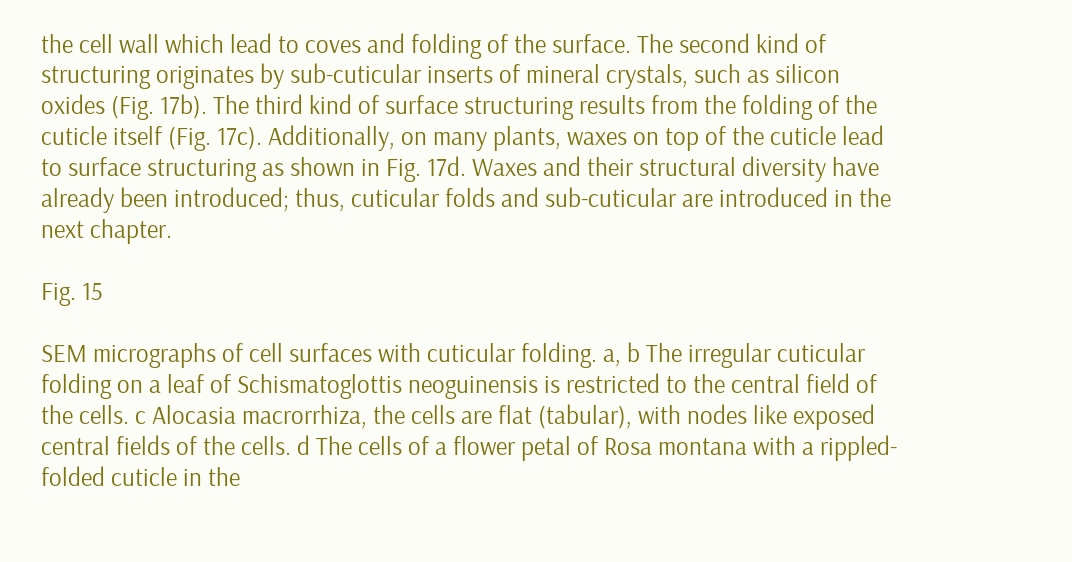the cell wall which lead to coves and folding of the surface. The second kind of structuring originates by sub-cuticular inserts of mineral crystals, such as silicon oxides (Fig. 17b). The third kind of surface structuring results from the folding of the cuticle itself (Fig. 17c). Additionally, on many plants, waxes on top of the cuticle lead to surface structuring as shown in Fig. 17d. Waxes and their structural diversity have already been introduced; thus, cuticular folds and sub-cuticular are introduced in the next chapter.

Fig. 15

SEM micrographs of cell surfaces with cuticular folding. a, b The irregular cuticular folding on a leaf of Schismatoglottis neoguinensis is restricted to the central field of the cells. c Alocasia macrorrhiza, the cells are flat (tabular), with nodes like exposed central fields of the cells. d The cells of a flower petal of Rosa montana with a rippled-folded cuticle in the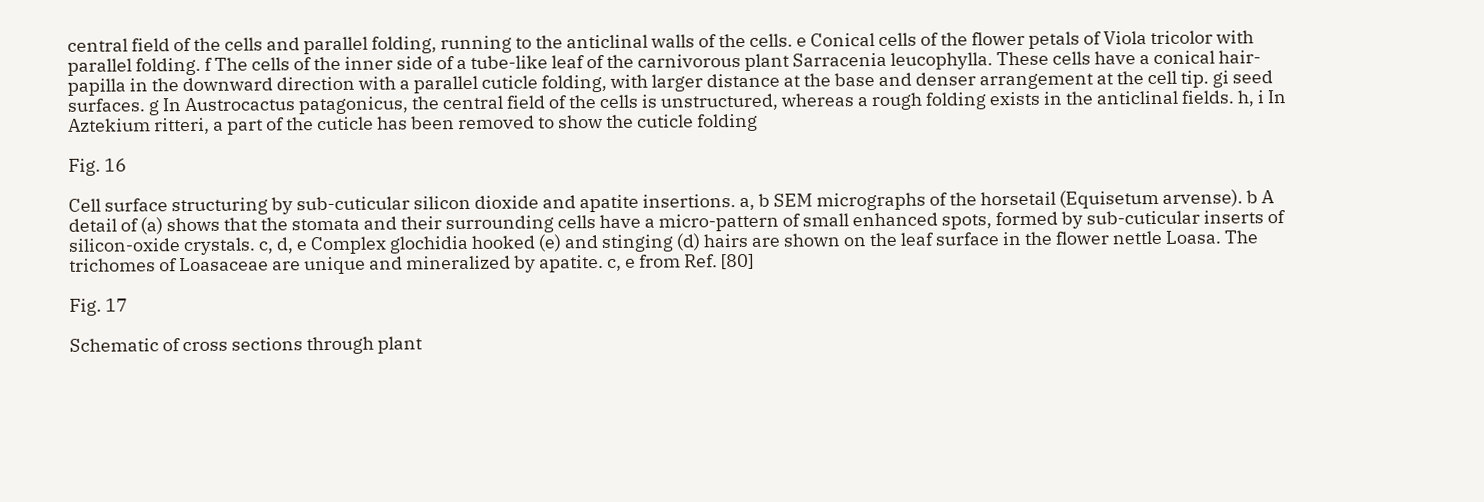central field of the cells and parallel folding, running to the anticlinal walls of the cells. e Conical cells of the flower petals of Viola tricolor with parallel folding. f The cells of the inner side of a tube-like leaf of the carnivorous plant Sarracenia leucophylla. These cells have a conical hair-papilla in the downward direction with a parallel cuticle folding, with larger distance at the base and denser arrangement at the cell tip. gi seed surfaces. g In Austrocactus patagonicus, the central field of the cells is unstructured, whereas a rough folding exists in the anticlinal fields. h, i In Aztekium ritteri, a part of the cuticle has been removed to show the cuticle folding

Fig. 16

Cell surface structuring by sub-cuticular silicon dioxide and apatite insertions. a, b SEM micrographs of the horsetail (Equisetum arvense). b A detail of (a) shows that the stomata and their surrounding cells have a micro-pattern of small enhanced spots, formed by sub-cuticular inserts of silicon-oxide crystals. c, d, e Complex glochidia hooked (e) and stinging (d) hairs are shown on the leaf surface in the flower nettle Loasa. The trichomes of Loasaceae are unique and mineralized by apatite. c, e from Ref. [80]

Fig. 17

Schematic of cross sections through plant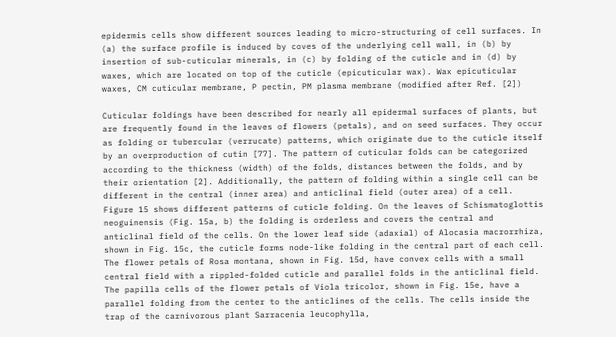epidermis cells show different sources leading to micro-structuring of cell surfaces. In (a) the surface profile is induced by coves of the underlying cell wall, in (b) by insertion of sub-cuticular minerals, in (c) by folding of the cuticle and in (d) by waxes, which are located on top of the cuticle (epicuticular wax). Wax epicuticular waxes, CM cuticular membrane, P pectin, PM plasma membrane (modified after Ref. [2])

Cuticular foldings have been described for nearly all epidermal surfaces of plants, but are frequently found in the leaves of flowers (petals), and on seed surfaces. They occur as folding or tubercular (verrucate) patterns, which originate due to the cuticle itself by an overproduction of cutin [77]. The pattern of cuticular folds can be categorized according to the thickness (width) of the folds, distances between the folds, and by their orientation [2]. Additionally, the pattern of folding within a single cell can be different in the central (inner area) and anticlinal field (outer area) of a cell. Figure 15 shows different patterns of cuticle folding. On the leaves of Schismatoglottis neoguinensis (Fig. 15a, b) the folding is orderless and covers the central and anticlinal field of the cells. On the lower leaf side (adaxial) of Alocasia macrorrhiza, shown in Fig. 15c, the cuticle forms node-like folding in the central part of each cell. The flower petals of Rosa montana, shown in Fig. 15d, have convex cells with a small central field with a rippled-folded cuticle and parallel folds in the anticlinal field. The papilla cells of the flower petals of Viola tricolor, shown in Fig. 15e, have a parallel folding from the center to the anticlines of the cells. The cells inside the trap of the carnivorous plant Sarracenia leucophylla,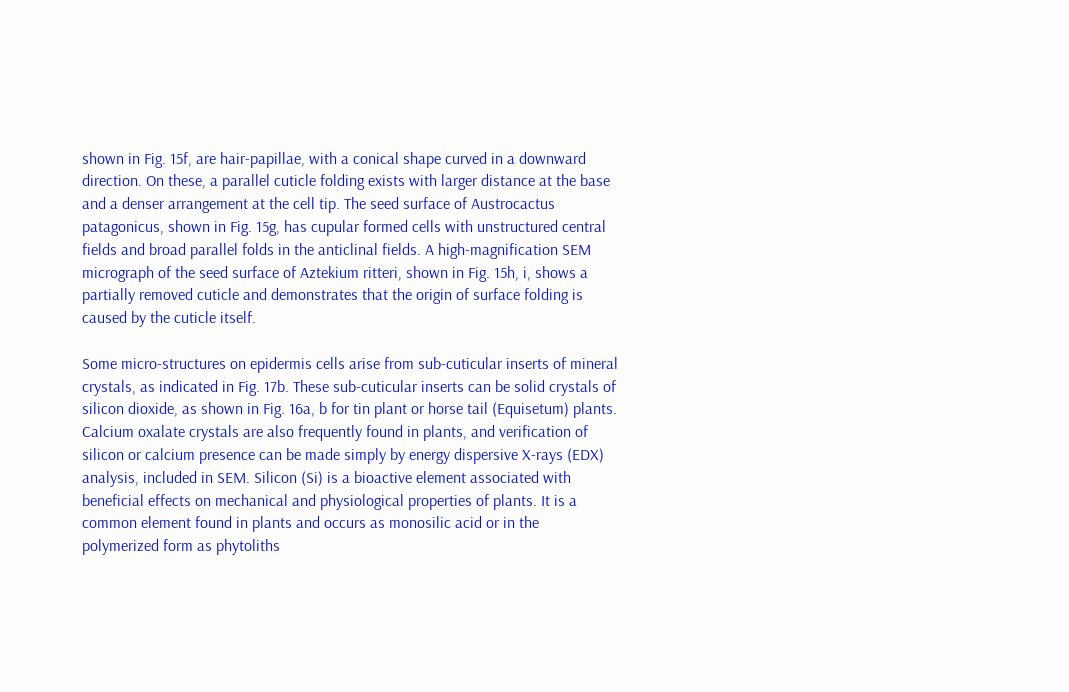shown in Fig. 15f, are hair-papillae, with a conical shape curved in a downward direction. On these, a parallel cuticle folding exists with larger distance at the base and a denser arrangement at the cell tip. The seed surface of Austrocactus patagonicus, shown in Fig. 15g, has cupular formed cells with unstructured central fields and broad parallel folds in the anticlinal fields. A high-magnification SEM micrograph of the seed surface of Aztekium ritteri, shown in Fig. 15h, i, shows a partially removed cuticle and demonstrates that the origin of surface folding is caused by the cuticle itself.

Some micro-structures on epidermis cells arise from sub-cuticular inserts of mineral crystals, as indicated in Fig. 17b. These sub-cuticular inserts can be solid crystals of silicon dioxide, as shown in Fig. 16a, b for tin plant or horse tail (Equisetum) plants. Calcium oxalate crystals are also frequently found in plants, and verification of silicon or calcium presence can be made simply by energy dispersive X-rays (EDX) analysis, included in SEM. Silicon (Si) is a bioactive element associated with beneficial effects on mechanical and physiological properties of plants. It is a common element found in plants and occurs as monosilic acid or in the polymerized form as phytoliths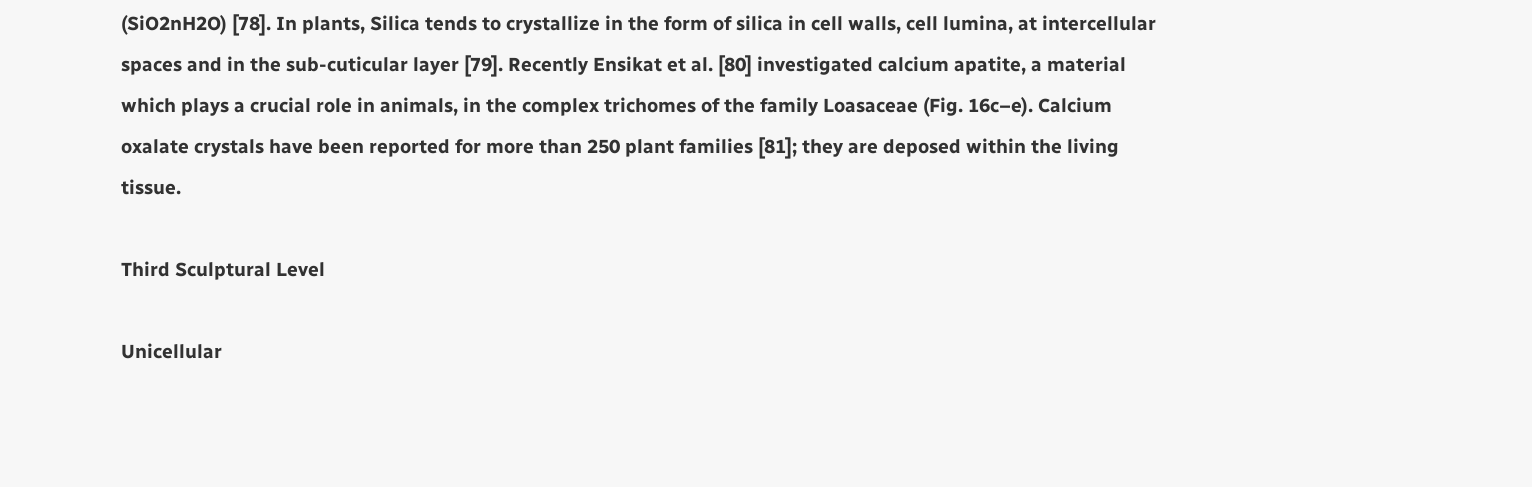(SiO2nH2O) [78]. In plants, Silica tends to crystallize in the form of silica in cell walls, cell lumina, at intercellular spaces and in the sub-cuticular layer [79]. Recently Ensikat et al. [80] investigated calcium apatite, a material which plays a crucial role in animals, in the complex trichomes of the family Loasaceae (Fig. 16c–e). Calcium oxalate crystals have been reported for more than 250 plant families [81]; they are deposed within the living tissue.

Third Sculptural Level

Unicellular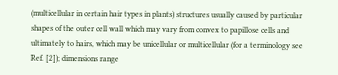(multicellular in certain hair types in plants) structures usually caused by particular shapes of the outer cell wall which may vary from convex to papillose cells and ultimately to hairs, which may be unicellular or multicellular (for a terminology see Ref. [2]); dimensions range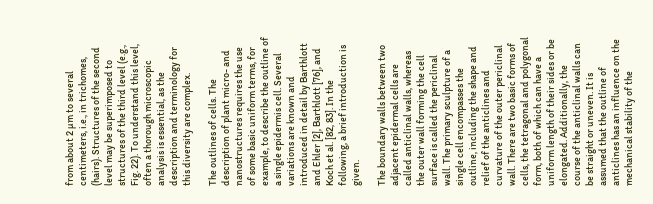from about 2 µm to several centimeters, i.e., in trichomes, (hairs). Structures of the second level may be superimposed to structures of the third level (e.g., Fig. 22). To understand this level, often a thorough microscopic analysis is essential, as the description and terminology for this diversity are complex.

The outlines of cells. The description of plant micro- and nanostructures requires the use of some basic uniform terms, for example, to describe the outline of a single epidermis cell. Several variations are known and introduced in detail by Barthlott and Ehler [2], Barthlott [76], and Koch et al. [82, 83]. In the following, a brief introduction is given.

The boundary walls between two adjacent epidermal cells are called anticlinal walls, whereas the outer wall forming the cell surface is called the periclinal wall. The primary sculpture of a single cell encompasses the outline, including the shape and relief of the anticlines and curvature of the outer periclinal wall. There are two basic forms of cells, the tetragonal and polygonal form, both of which can have a uniform length of their sides or be elongated. Additionally, the course of the anticlinal walls can be straight or uneven. It is assumed that the outline of anticlines has an influence on the mechanical stability of the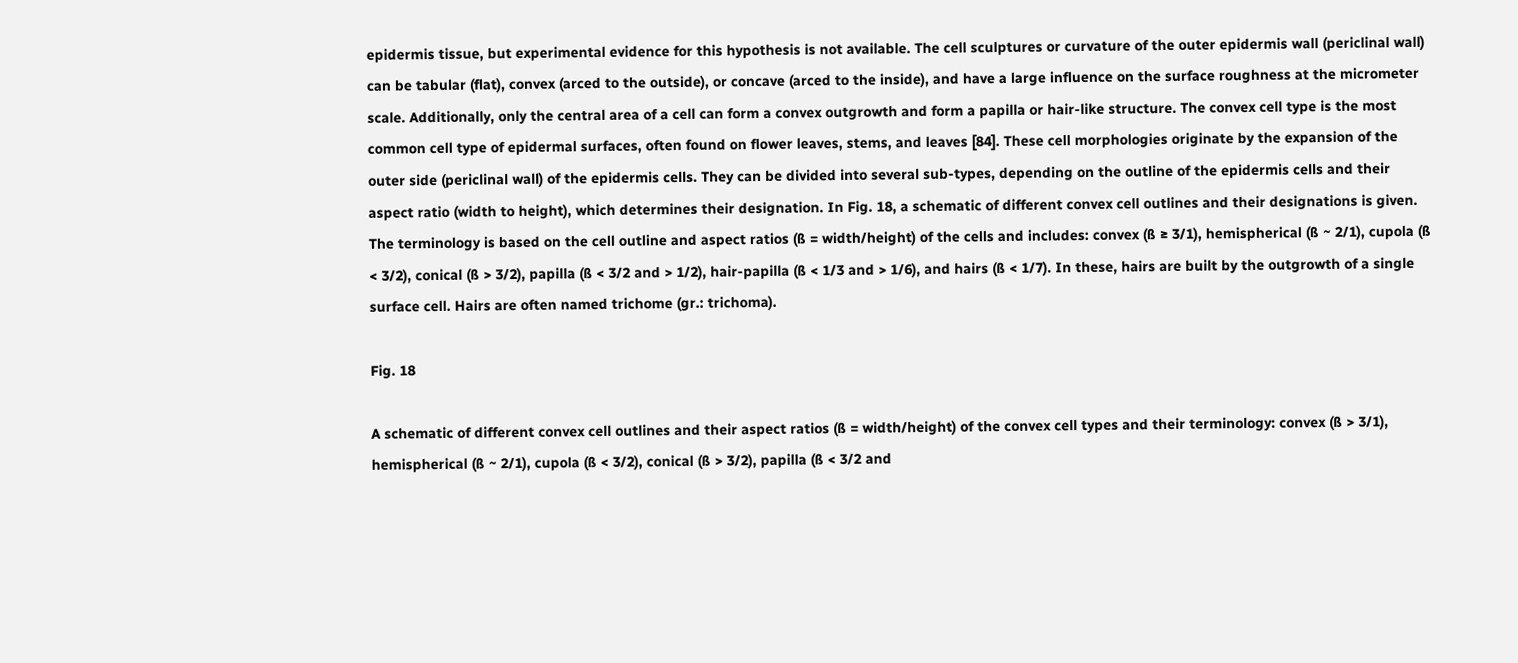epidermis tissue, but experimental evidence for this hypothesis is not available. The cell sculptures or curvature of the outer epidermis wall (periclinal wall) can be tabular (flat), convex (arced to the outside), or concave (arced to the inside), and have a large influence on the surface roughness at the micrometer scale. Additionally, only the central area of a cell can form a convex outgrowth and form a papilla or hair-like structure. The convex cell type is the most common cell type of epidermal surfaces, often found on flower leaves, stems, and leaves [84]. These cell morphologies originate by the expansion of the outer side (periclinal wall) of the epidermis cells. They can be divided into several sub-types, depending on the outline of the epidermis cells and their aspect ratio (width to height), which determines their designation. In Fig. 18, a schematic of different convex cell outlines and their designations is given. The terminology is based on the cell outline and aspect ratios (ß = width/height) of the cells and includes: convex (ß ≥ 3/1), hemispherical (ß ~ 2/1), cupola (ß < 3/2), conical (ß > 3/2), papilla (ß < 3/2 and > 1/2), hair-papilla (ß < 1/3 and > 1/6), and hairs (ß < 1/7). In these, hairs are built by the outgrowth of a single surface cell. Hairs are often named trichome (gr.: trichoma).

Fig. 18

A schematic of different convex cell outlines and their aspect ratios (ß = width/height) of the convex cell types and their terminology: convex (ß > 3/1), hemispherical (ß ~ 2/1), cupola (ß < 3/2), conical (ß > 3/2), papilla (ß < 3/2 and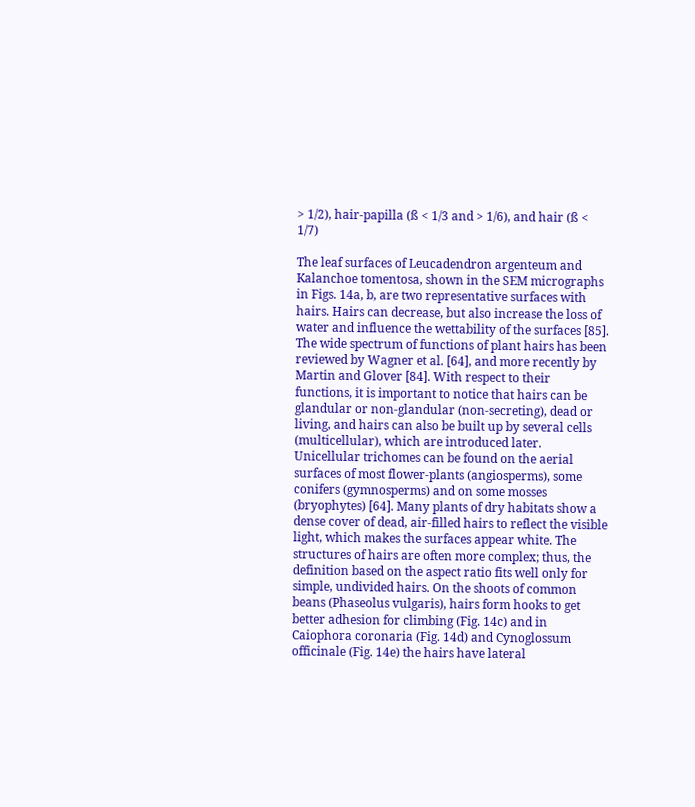> 1/2), hair-papilla (ß < 1/3 and > 1/6), and hair (ß < 1/7)

The leaf surfaces of Leucadendron argenteum and Kalanchoe tomentosa, shown in the SEM micrographs in Figs. 14a, b, are two representative surfaces with hairs. Hairs can decrease, but also increase the loss of water and influence the wettability of the surfaces [85]. The wide spectrum of functions of plant hairs has been reviewed by Wagner et al. [64], and more recently by Martin and Glover [84]. With respect to their functions, it is important to notice that hairs can be glandular or non-glandular (non-secreting), dead or living, and hairs can also be built up by several cells (multicellular), which are introduced later. Unicellular trichomes can be found on the aerial surfaces of most flower-plants (angiosperms), some conifers (gymnosperms) and on some mosses (bryophytes) [64]. Many plants of dry habitats show a dense cover of dead, air-filled hairs to reflect the visible light, which makes the surfaces appear white. The structures of hairs are often more complex; thus, the definition based on the aspect ratio fits well only for simple, undivided hairs. On the shoots of common beans (Phaseolus vulgaris), hairs form hooks to get better adhesion for climbing (Fig. 14c) and in Caiophora coronaria (Fig. 14d) and Cynoglossum officinale (Fig. 14e) the hairs have lateral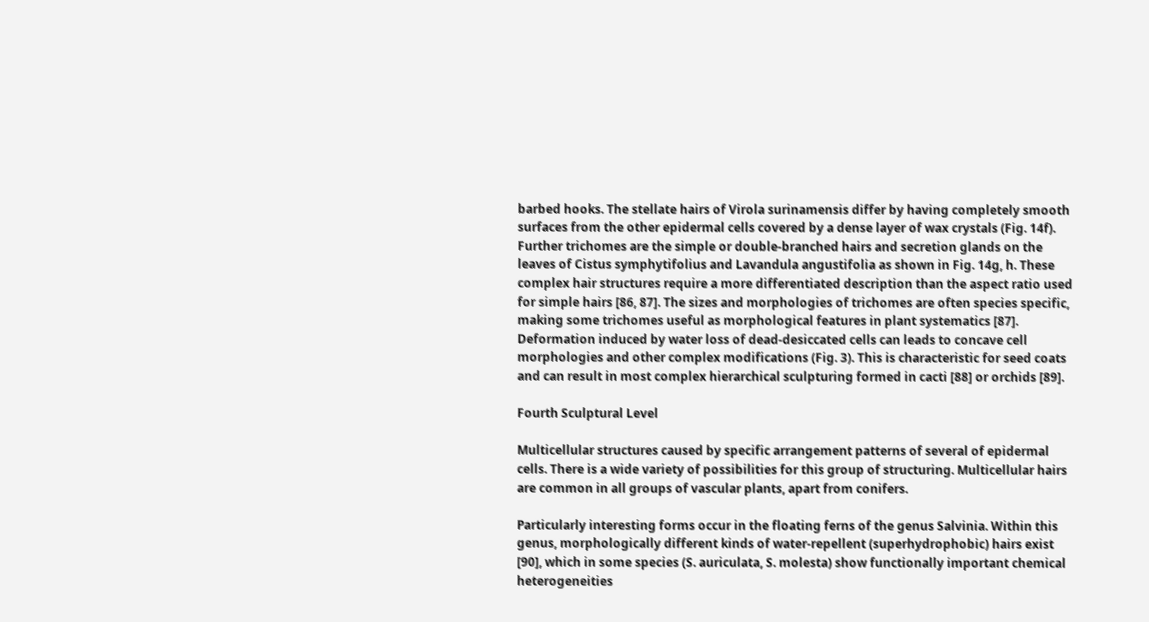barbed hooks. The stellate hairs of Virola surinamensis differ by having completely smooth surfaces from the other epidermal cells covered by a dense layer of wax crystals (Fig. 14f). Further trichomes are the simple or double-branched hairs and secretion glands on the leaves of Cistus symphytifolius and Lavandula angustifolia as shown in Fig. 14g, h. These complex hair structures require a more differentiated description than the aspect ratio used for simple hairs [86, 87]. The sizes and morphologies of trichomes are often species specific, making some trichomes useful as morphological features in plant systematics [87]. Deformation induced by water loss of dead-desiccated cells can leads to concave cell morphologies and other complex modifications (Fig. 3). This is characteristic for seed coats and can result in most complex hierarchical sculpturing formed in cacti [88] or orchids [89].

Fourth Sculptural Level

Multicellular structures caused by specific arrangement patterns of several of epidermal cells. There is a wide variety of possibilities for this group of structuring. Multicellular hairs are common in all groups of vascular plants, apart from conifers.

Particularly interesting forms occur in the floating ferns of the genus Salvinia. Within this genus, morphologically different kinds of water-repellent (superhydrophobic) hairs exist [90], which in some species (S. auriculata, S. molesta) show functionally important chemical heterogeneities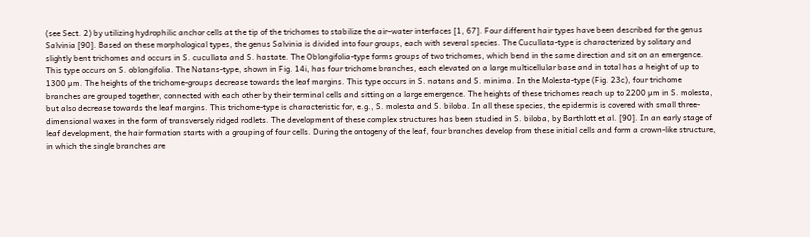(see Sect. 2) by utilizing hydrophilic anchor cells at the tip of the trichomes to stabilize the air–water interfaces [1, 67]. Four different hair types have been described for the genus Salvinia [90]. Based on these morphological types, the genus Salvinia is divided into four groups, each with several species. The Cucullata-type is characterized by solitary and slightly bent trichomes and occurs in S. cucullata and S. hastate. The Oblongifolia-type forms groups of two trichomes, which bend in the same direction and sit on an emergence. This type occurs on S. oblongifolia. The Natans-type, shown in Fig. 14i, has four trichome branches, each elevated on a large multicellular base and in total has a height of up to 1300 µm. The heights of the trichome-groups decrease towards the leaf margins. This type occurs in S. natans and S. minima. In the Molesta-type (Fig. 23c), four trichome branches are grouped together, connected with each other by their terminal cells and sitting on a large emergence. The heights of these trichomes reach up to 2200 µm in S. molesta, but also decrease towards the leaf margins. This trichome-type is characteristic for, e.g., S. molesta and S. biloba. In all these species, the epidermis is covered with small three-dimensional waxes in the form of transversely ridged rodlets. The development of these complex structures has been studied in S. biloba, by Barthlott et al. [90]. In an early stage of leaf development, the hair formation starts with a grouping of four cells. During the ontogeny of the leaf, four branches develop from these initial cells and form a crown-like structure, in which the single branches are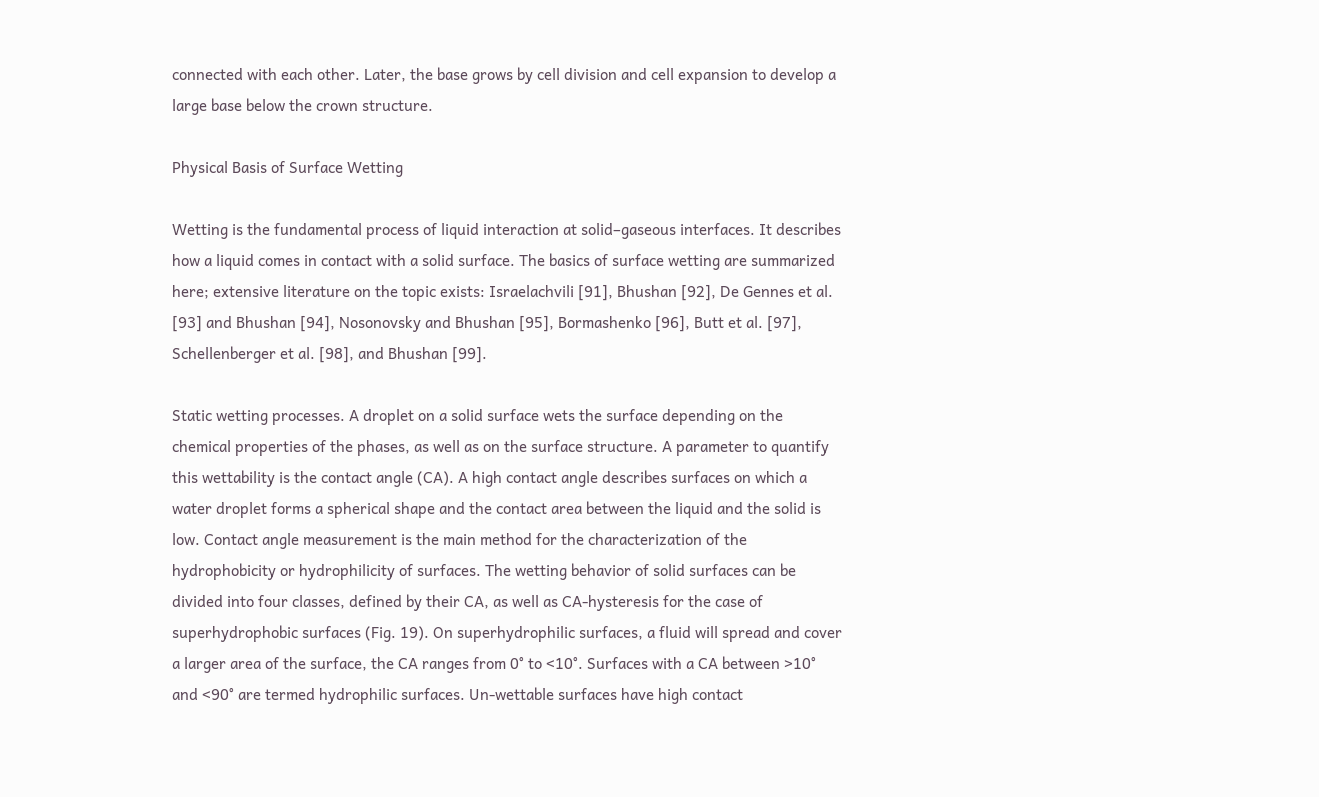connected with each other. Later, the base grows by cell division and cell expansion to develop a large base below the crown structure.

Physical Basis of Surface Wetting

Wetting is the fundamental process of liquid interaction at solid–gaseous interfaces. It describes how a liquid comes in contact with a solid surface. The basics of surface wetting are summarized here; extensive literature on the topic exists: Israelachvili [91], Bhushan [92], De Gennes et al. [93] and Bhushan [94], Nosonovsky and Bhushan [95], Bormashenko [96], Butt et al. [97], Schellenberger et al. [98], and Bhushan [99].

Static wetting processes. A droplet on a solid surface wets the surface depending on the chemical properties of the phases, as well as on the surface structure. A parameter to quantify this wettability is the contact angle (CA). A high contact angle describes surfaces on which a water droplet forms a spherical shape and the contact area between the liquid and the solid is low. Contact angle measurement is the main method for the characterization of the hydrophobicity or hydrophilicity of surfaces. The wetting behavior of solid surfaces can be divided into four classes, defined by their CA, as well as CA-hysteresis for the case of superhydrophobic surfaces (Fig. 19). On superhydrophilic surfaces, a fluid will spread and cover a larger area of the surface, the CA ranges from 0° to <10°. Surfaces with a CA between >10° and <90° are termed hydrophilic surfaces. Un-wettable surfaces have high contact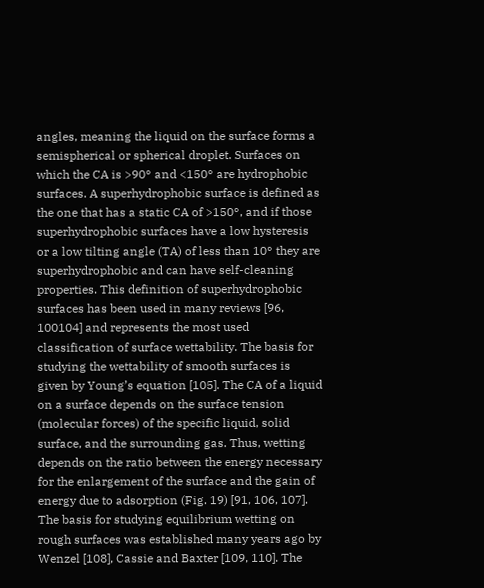angles, meaning the liquid on the surface forms a semispherical or spherical droplet. Surfaces on which the CA is >90° and <150° are hydrophobic surfaces. A superhydrophobic surface is defined as the one that has a static CA of >150°, and if those superhydrophobic surfaces have a low hysteresis or a low tilting angle (TA) of less than 10° they are superhydrophobic and can have self-cleaning properties. This definition of superhydrophobic surfaces has been used in many reviews [96, 100104] and represents the most used classification of surface wettability. The basis for studying the wettability of smooth surfaces is given by Young’s equation [105]. The CA of a liquid on a surface depends on the surface tension (molecular forces) of the specific liquid, solid surface, and the surrounding gas. Thus, wetting depends on the ratio between the energy necessary for the enlargement of the surface and the gain of energy due to adsorption (Fig. 19) [91, 106, 107]. The basis for studying equilibrium wetting on rough surfaces was established many years ago by Wenzel [108], Cassie and Baxter [109, 110]. The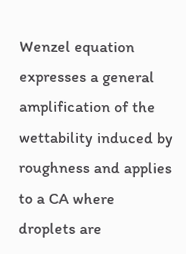Wenzel equation expresses a general amplification of the wettability induced by roughness and applies to a CA where droplets are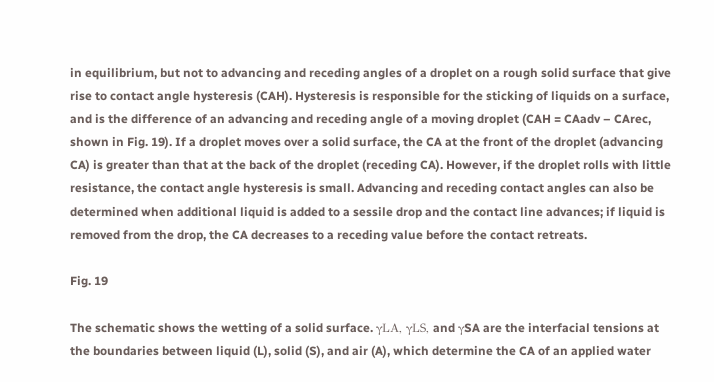in equilibrium, but not to advancing and receding angles of a droplet on a rough solid surface that give rise to contact angle hysteresis (CAH). Hysteresis is responsible for the sticking of liquids on a surface, and is the difference of an advancing and receding angle of a moving droplet (CAH = CAadv – CArec, shown in Fig. 19). If a droplet moves over a solid surface, the CA at the front of the droplet (advancing CA) is greater than that at the back of the droplet (receding CA). However, if the droplet rolls with little resistance, the contact angle hysteresis is small. Advancing and receding contact angles can also be determined when additional liquid is added to a sessile drop and the contact line advances; if liquid is removed from the drop, the CA decreases to a receding value before the contact retreats.

Fig. 19

The schematic shows the wetting of a solid surface. γLA, γLS, and γSA are the interfacial tensions at the boundaries between liquid (L), solid (S), and air (A), which determine the CA of an applied water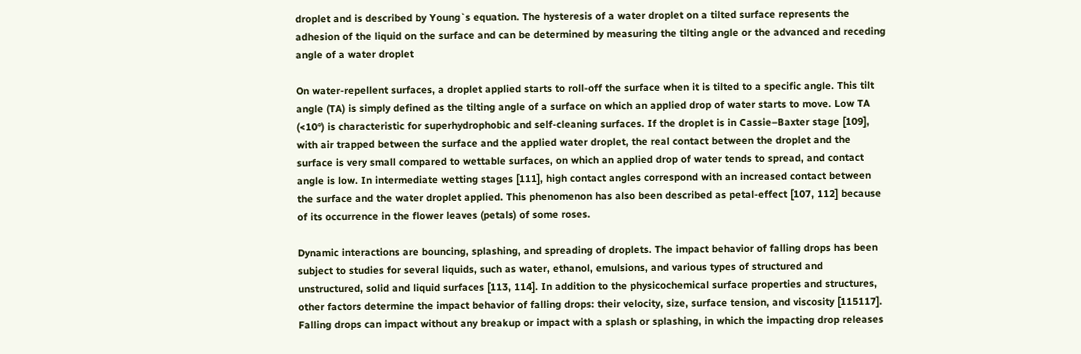droplet and is described by Young`s equation. The hysteresis of a water droplet on a tilted surface represents the adhesion of the liquid on the surface and can be determined by measuring the tilting angle or the advanced and receding angle of a water droplet

On water-repellent surfaces, a droplet applied starts to roll-off the surface when it is tilted to a specific angle. This tilt angle (TA) is simply defined as the tilting angle of a surface on which an applied drop of water starts to move. Low TA (<10°) is characteristic for superhydrophobic and self-cleaning surfaces. If the droplet is in Cassie–Baxter stage [109], with air trapped between the surface and the applied water droplet, the real contact between the droplet and the surface is very small compared to wettable surfaces, on which an applied drop of water tends to spread, and contact angle is low. In intermediate wetting stages [111], high contact angles correspond with an increased contact between the surface and the water droplet applied. This phenomenon has also been described as petal-effect [107, 112] because of its occurrence in the flower leaves (petals) of some roses.

Dynamic interactions are bouncing, splashing, and spreading of droplets. The impact behavior of falling drops has been subject to studies for several liquids, such as water, ethanol, emulsions, and various types of structured and unstructured, solid and liquid surfaces [113, 114]. In addition to the physicochemical surface properties and structures, other factors determine the impact behavior of falling drops: their velocity, size, surface tension, and viscosity [115117]. Falling drops can impact without any breakup or impact with a splash or splashing, in which the impacting drop releases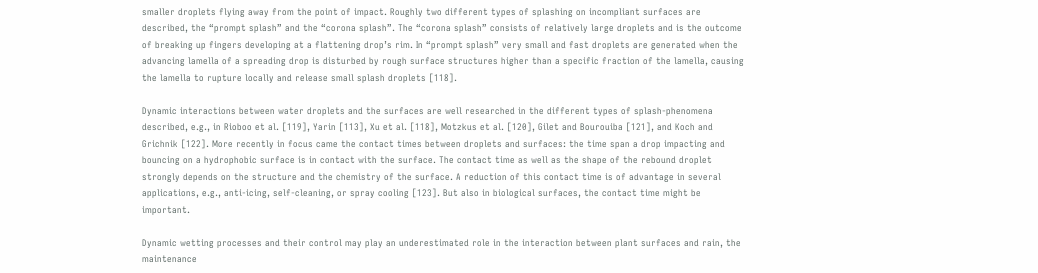smaller droplets flying away from the point of impact. Roughly two different types of splashing on incompliant surfaces are described, the “prompt splash” and the “corona splash”. The “corona splash” consists of relatively large droplets and is the outcome of breaking up fingers developing at a flattening drop’s rim. In “prompt splash” very small and fast droplets are generated when the advancing lamella of a spreading drop is disturbed by rough surface structures higher than a specific fraction of the lamella, causing the lamella to rupture locally and release small splash droplets [118].

Dynamic interactions between water droplets and the surfaces are well researched in the different types of splash-phenomena described, e.g., in Rioboo et al. [119], Yarin [113], Xu et al. [118], Motzkus et al. [120], Gilet and Bourouiba [121], and Koch and Grichnik [122]. More recently in focus came the contact times between droplets and surfaces: the time span a drop impacting and bouncing on a hydrophobic surface is in contact with the surface. The contact time as well as the shape of the rebound droplet strongly depends on the structure and the chemistry of the surface. A reduction of this contact time is of advantage in several applications, e.g., anti-icing, self-cleaning, or spray cooling [123]. But also in biological surfaces, the contact time might be important.

Dynamic wetting processes and their control may play an underestimated role in the interaction between plant surfaces and rain, the maintenance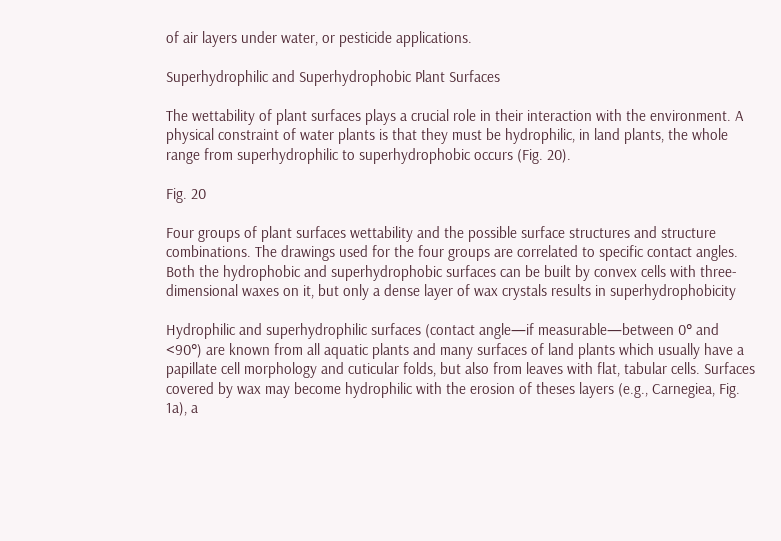of air layers under water, or pesticide applications.

Superhydrophilic and Superhydrophobic Plant Surfaces

The wettability of plant surfaces plays a crucial role in their interaction with the environment. A physical constraint of water plants is that they must be hydrophilic, in land plants, the whole range from superhydrophilic to superhydrophobic occurs (Fig. 20).

Fig. 20

Four groups of plant surfaces wettability and the possible surface structures and structure combinations. The drawings used for the four groups are correlated to specific contact angles. Both the hydrophobic and superhydrophobic surfaces can be built by convex cells with three-dimensional waxes on it, but only a dense layer of wax crystals results in superhydrophobicity

Hydrophilic and superhydrophilic surfaces (contact angle—if measurable—between 0° and <90°) are known from all aquatic plants and many surfaces of land plants which usually have a papillate cell morphology and cuticular folds, but also from leaves with flat, tabular cells. Surfaces covered by wax may become hydrophilic with the erosion of theses layers (e.g., Carnegiea, Fig. 1a), a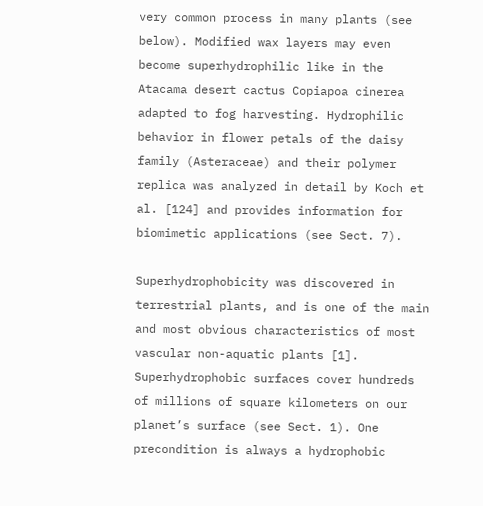very common process in many plants (see below). Modified wax layers may even become superhydrophilic like in the Atacama desert cactus Copiapoa cinerea adapted to fog harvesting. Hydrophilic behavior in flower petals of the daisy family (Asteraceae) and their polymer replica was analyzed in detail by Koch et al. [124] and provides information for biomimetic applications (see Sect. 7).

Superhydrophobicity was discovered in terrestrial plants, and is one of the main and most obvious characteristics of most vascular non-aquatic plants [1]. Superhydrophobic surfaces cover hundreds of millions of square kilometers on our planet’s surface (see Sect. 1). One precondition is always a hydrophobic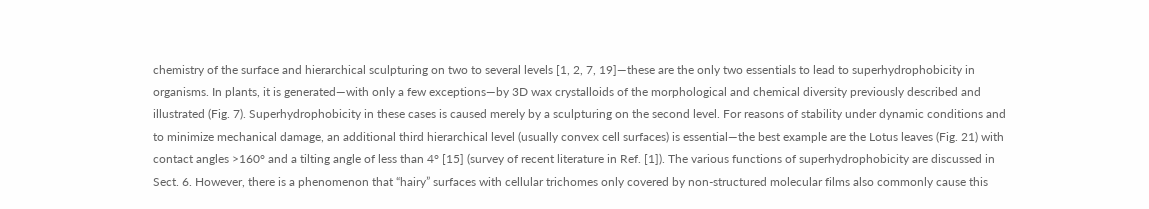chemistry of the surface and hierarchical sculpturing on two to several levels [1, 2, 7, 19]—these are the only two essentials to lead to superhydrophobicity in organisms. In plants, it is generated—with only a few exceptions—by 3D wax crystalloids of the morphological and chemical diversity previously described and illustrated (Fig. 7). Superhydrophobicity in these cases is caused merely by a sculpturing on the second level. For reasons of stability under dynamic conditions and to minimize mechanical damage, an additional third hierarchical level (usually convex cell surfaces) is essential—the best example are the Lotus leaves (Fig. 21) with contact angles >160° and a tilting angle of less than 4° [15] (survey of recent literature in Ref. [1]). The various functions of superhydrophobicity are discussed in Sect. 6. However, there is a phenomenon that “hairy” surfaces with cellular trichomes only covered by non-structured molecular films also commonly cause this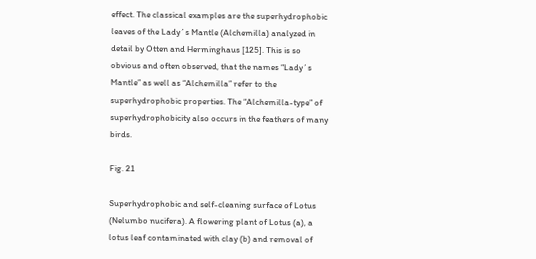effect. The classical examples are the superhydrophobic leaves of the Lady´s Mantle (Alchemilla) analyzed in detail by Otten and Herminghaus [125]. This is so obvious and often observed, that the names “Lady´s Mantle” as well as “Alchemilla” refer to the superhydrophobic properties. The “Alchemilla-type” of superhydrophobicity also occurs in the feathers of many birds.

Fig. 21

Superhydrophobic and self-cleaning surface of Lotus (Nelumbo nucifera). A flowering plant of Lotus (a), a lotus leaf contaminated with clay (b) and removal of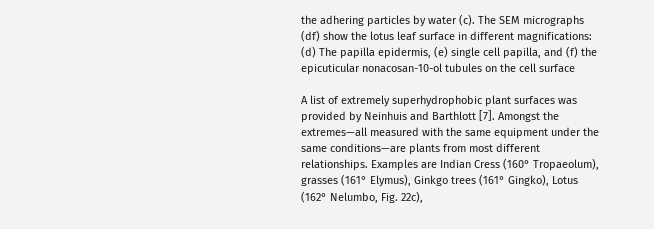the adhering particles by water (c). The SEM micrographs (df) show the lotus leaf surface in different magnifications: (d) The papilla epidermis, (e) single cell papilla, and (f) the epicuticular nonacosan-10-ol tubules on the cell surface

A list of extremely superhydrophobic plant surfaces was provided by Neinhuis and Barthlott [7]. Amongst the extremes—all measured with the same equipment under the same conditions—are plants from most different relationships. Examples are Indian Cress (160° Tropaeolum), grasses (161° Elymus), Ginkgo trees (161° Gingko), Lotus (162° Nelumbo, Fig. 22c),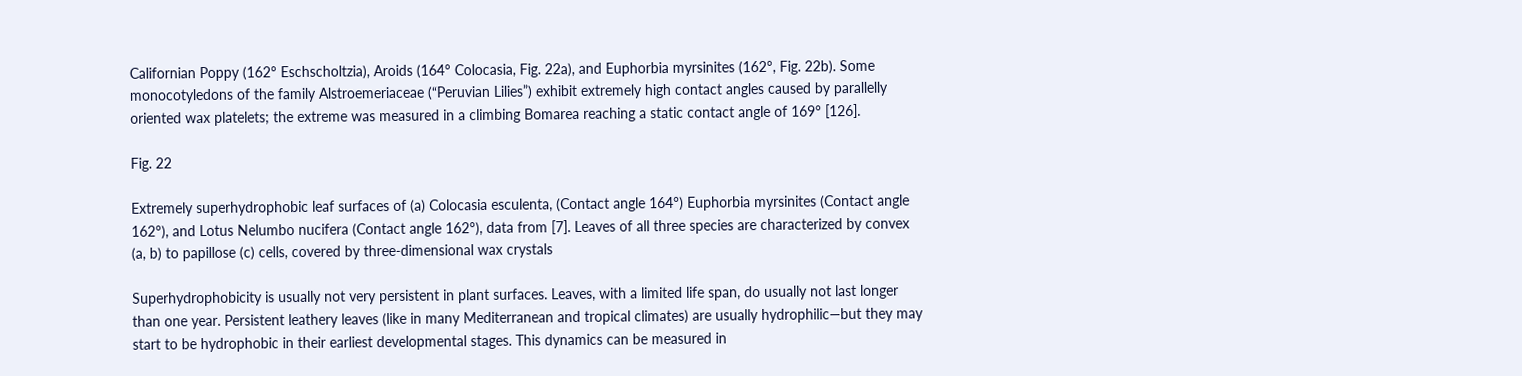Californian Poppy (162° Eschscholtzia), Aroids (164° Colocasia, Fig. 22a), and Euphorbia myrsinites (162°, Fig. 22b). Some monocotyledons of the family Alstroemeriaceae (“Peruvian Lilies”) exhibit extremely high contact angles caused by parallelly oriented wax platelets; the extreme was measured in a climbing Bomarea reaching a static contact angle of 169° [126].

Fig. 22

Extremely superhydrophobic leaf surfaces of (a) Colocasia esculenta, (Contact angle 164°) Euphorbia myrsinites (Contact angle 162°), and Lotus Nelumbo nucifera (Contact angle 162°), data from [7]. Leaves of all three species are characterized by convex (a, b) to papillose (c) cells, covered by three-dimensional wax crystals

Superhydrophobicity is usually not very persistent in plant surfaces. Leaves, with a limited life span, do usually not last longer than one year. Persistent leathery leaves (like in many Mediterranean and tropical climates) are usually hydrophilic—but they may start to be hydrophobic in their earliest developmental stages. This dynamics can be measured in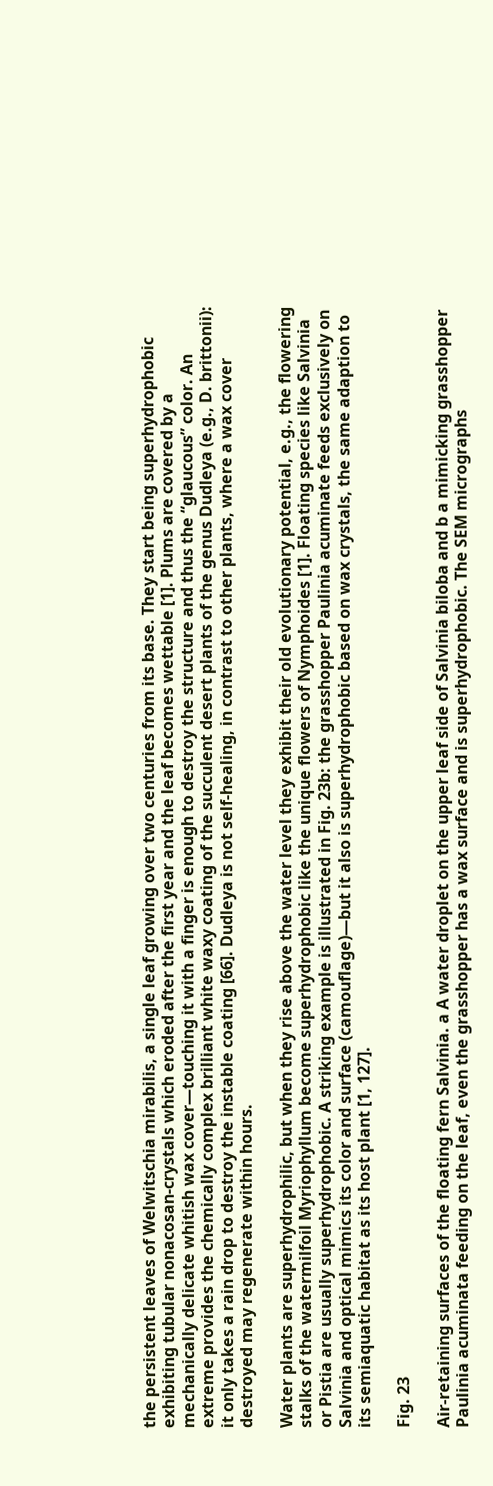the persistent leaves of Welwitschia mirabilis, a single leaf growing over two centuries from its base. They start being superhydrophobic exhibiting tubular nonacosan-crystals which eroded after the first year and the leaf becomes wettable [1]. Plums are covered by a mechanically delicate whitish wax cover—touching it with a finger is enough to destroy the structure and thus the “glaucous” color. An extreme provides the chemically complex brilliant white waxy coating of the succulent desert plants of the genus Dudleya (e.g., D. brittonii): it only takes a rain drop to destroy the instable coating [66]. Dudleya is not self-healing, in contrast to other plants, where a wax cover destroyed may regenerate within hours.

Water plants are superhydrophilic, but when they rise above the water level they exhibit their old evolutionary potential, e.g., the flowering stalks of the watermilfoil Myriophyllum become superhydrophobic like the unique flowers of Nymphoides [1]. Floating species like Salvinia or Pistia are usually superhydrophobic. A striking example is illustrated in Fig. 23b: the grasshopper Paulinia acuminate feeds exclusively on Salvinia and optical mimics its color and surface (camouflage)—but it also is superhydrophobic based on wax crystals, the same adaption to its semiaquatic habitat as its host plant [1, 127].

Fig. 23

Air-retaining surfaces of the floating fern Salvinia. a A water droplet on the upper leaf side of Salvinia biloba and b a mimicking grasshopper Paulinia acuminata feeding on the leaf, even the grasshopper has a wax surface and is superhydrophobic. The SEM micrographs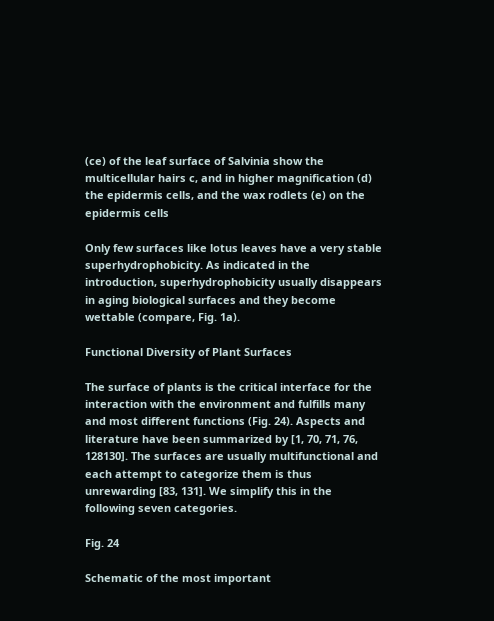(ce) of the leaf surface of Salvinia show the multicellular hairs c, and in higher magnification (d) the epidermis cells, and the wax rodlets (e) on the epidermis cells

Only few surfaces like lotus leaves have a very stable superhydrophobicity. As indicated in the introduction, superhydrophobicity usually disappears in aging biological surfaces and they become wettable (compare, Fig. 1a).

Functional Diversity of Plant Surfaces

The surface of plants is the critical interface for the interaction with the environment and fulfills many and most different functions (Fig. 24). Aspects and literature have been summarized by [1, 70, 71, 76, 128130]. The surfaces are usually multifunctional and each attempt to categorize them is thus unrewarding [83, 131]. We simplify this in the following seven categories.

Fig. 24

Schematic of the most important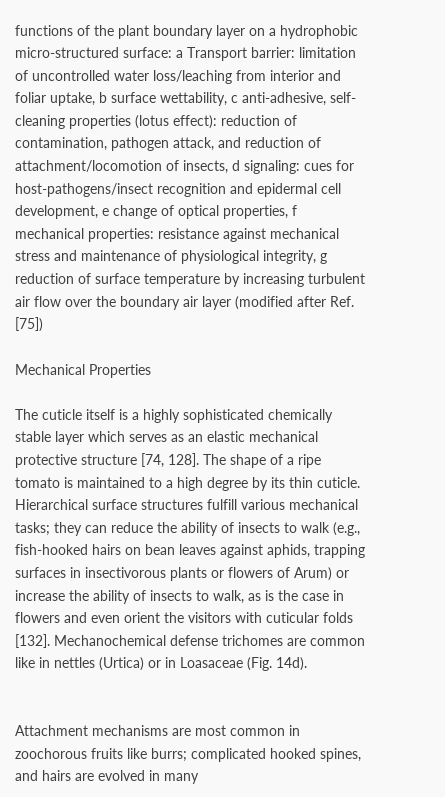functions of the plant boundary layer on a hydrophobic micro-structured surface: a Transport barrier: limitation of uncontrolled water loss/leaching from interior and foliar uptake, b surface wettability, c anti-adhesive, self-cleaning properties (lotus effect): reduction of contamination, pathogen attack, and reduction of attachment/locomotion of insects, d signaling: cues for host-pathogens/insect recognition and epidermal cell development, e change of optical properties, f mechanical properties: resistance against mechanical stress and maintenance of physiological integrity, g reduction of surface temperature by increasing turbulent air flow over the boundary air layer (modified after Ref. [75])

Mechanical Properties

The cuticle itself is a highly sophisticated chemically stable layer which serves as an elastic mechanical protective structure [74, 128]. The shape of a ripe tomato is maintained to a high degree by its thin cuticle. Hierarchical surface structures fulfill various mechanical tasks; they can reduce the ability of insects to walk (e.g., fish-hooked hairs on bean leaves against aphids, trapping surfaces in insectivorous plants or flowers of Arum) or increase the ability of insects to walk, as is the case in flowers and even orient the visitors with cuticular folds [132]. Mechanochemical defense trichomes are common like in nettles (Urtica) or in Loasaceae (Fig. 14d).


Attachment mechanisms are most common in zoochorous fruits like burrs; complicated hooked spines, and hairs are evolved in many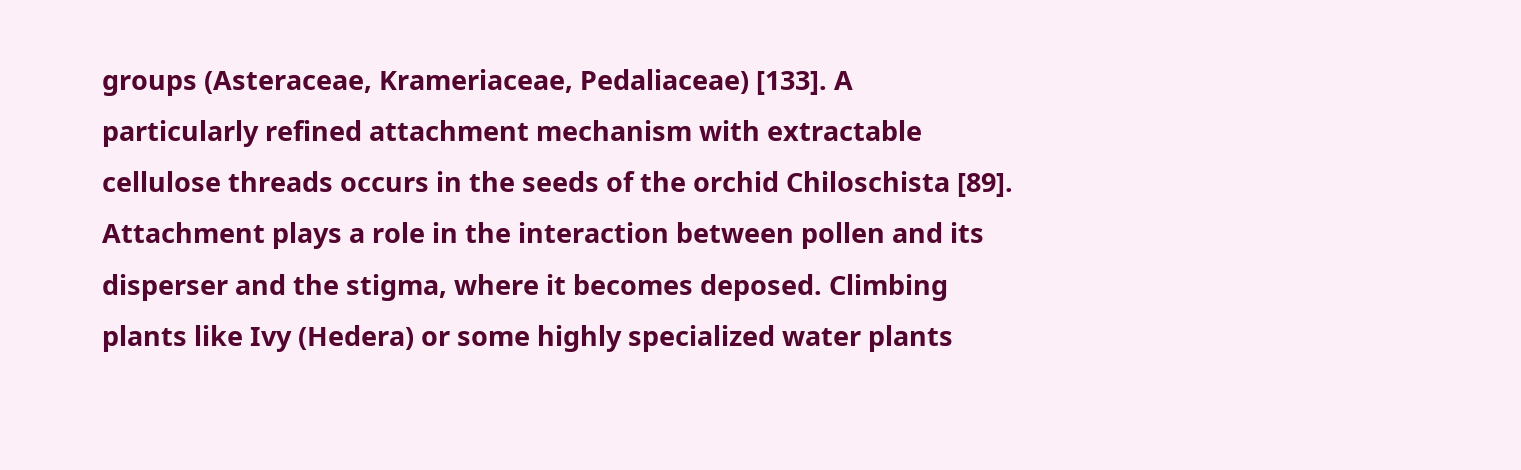groups (Asteraceae, Krameriaceae, Pedaliaceae) [133]. A particularly refined attachment mechanism with extractable cellulose threads occurs in the seeds of the orchid Chiloschista [89]. Attachment plays a role in the interaction between pollen and its disperser and the stigma, where it becomes deposed. Climbing plants like Ivy (Hedera) or some highly specialized water plants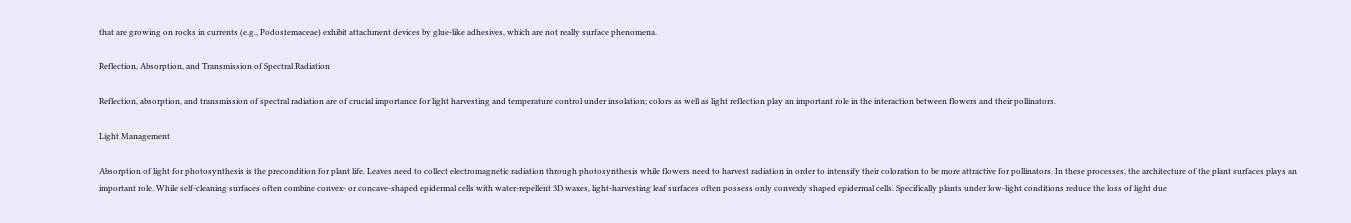that are growing on rocks in currents (e.g., Podostemaceae) exhibit attachment devices by glue-like adhesives, which are not really surface phenomena.

Reflection, Absorption, and Transmission of Spectral Radiation

Reflection, absorption, and transmission of spectral radiation are of crucial importance for light harvesting and temperature control under insolation; colors as well as light reflection play an important role in the interaction between flowers and their pollinators.

Light Management

Absorption of light for photosynthesis is the precondition for plant life. Leaves need to collect electromagnetic radiation through photosynthesis while flowers need to harvest radiation in order to intensify their coloration to be more attractive for pollinators. In these processes, the architecture of the plant surfaces plays an important role. While self-cleaning surfaces often combine convex- or concave-shaped epidermal cells with water-repellent 3D waxes, light-harvesting leaf surfaces often possess only convexly shaped epidermal cells. Specifically plants under low-light conditions reduce the loss of light due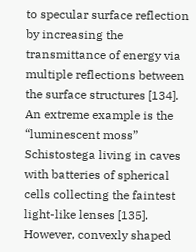to specular surface reflection by increasing the transmittance of energy via multiple reflections between the surface structures [134]. An extreme example is the “luminescent moss” Schistostega living in caves with batteries of spherical cells collecting the faintest light-like lenses [135]. However, convexly shaped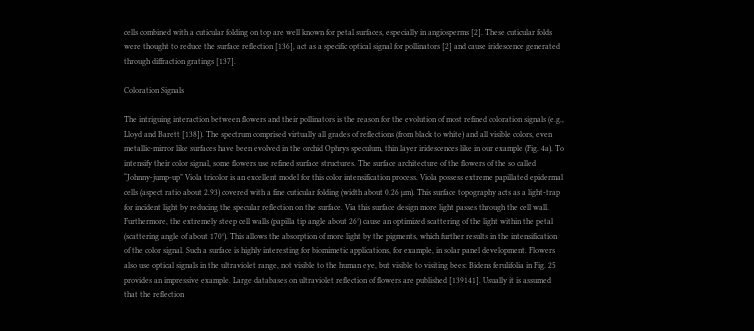cells combined with a cuticular folding on top are well known for petal surfaces, especially in angiosperms [2]. These cuticular folds were thought to reduce the surface reflection [136], act as a specific optical signal for pollinators [2] and cause iridescence generated through diffraction gratings [137].

Coloration Signals

The intriguing interaction between flowers and their pollinators is the reason for the evolution of most refined coloration signals (e.g., Lloyd and Barett [138]). The spectrum comprised virtually all grades of reflections (from black to white) and all visible colors, even metallic-mirror like surfaces have been evolved in the orchid Ophrys speculum, thin layer iridescences like in our example (Fig. 4a). To intensify their color signal, some flowers use refined surface structures. The surface architecture of the flowers of the so called “Johnny-jump-up” Viola tricolor is an excellent model for this color intensification process. Viola possess extreme papillated epidermal cells (aspect ratio about 2.93) covered with a fine cuticular folding (width about 0.26 µm). This surface topography acts as a light-trap for incident light by reducing the specular reflection on the surface. Via this surface design more light passes through the cell wall. Furthermore, the extremely steep cell walls (papilla tip angle about 26°) cause an optimized scattering of the light within the petal (scattering angle of about 170°). This allows the absorption of more light by the pigments, which further results in the intensification of the color signal. Such a surface is highly interesting for biomimetic applications, for example, in solar panel development. Flowers also use optical signals in the ultraviolet range, not visible to the human eye, but visible to visiting bees: Bidens ferulifolia in Fig. 25 provides an impressive example. Large databases on ultraviolet reflection of flowers are published [139141]. Usually it is assumed that the reflection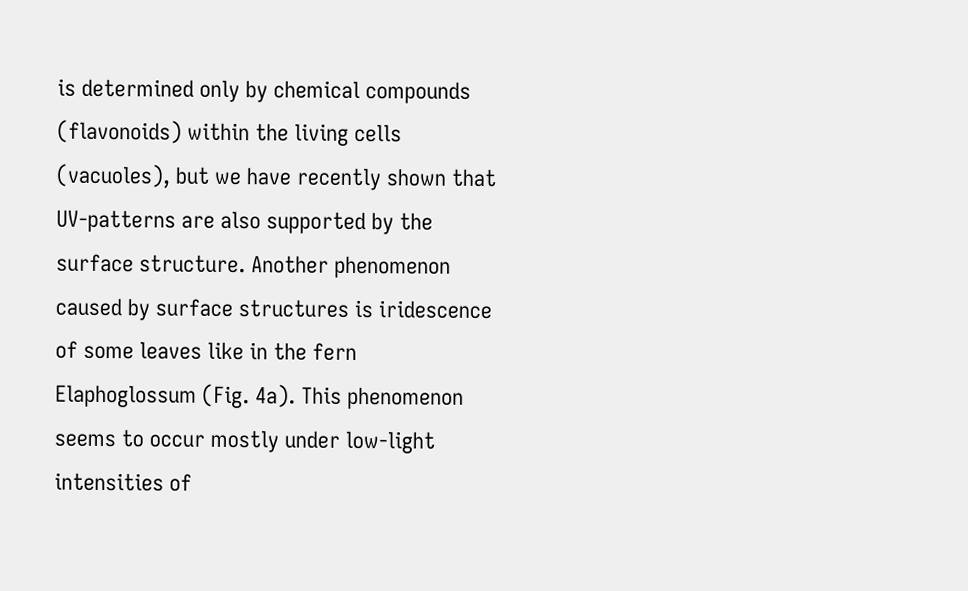is determined only by chemical compounds (flavonoids) within the living cells (vacuoles), but we have recently shown that UV-patterns are also supported by the surface structure. Another phenomenon caused by surface structures is iridescence of some leaves like in the fern Elaphoglossum (Fig. 4a). This phenomenon seems to occur mostly under low-light intensities of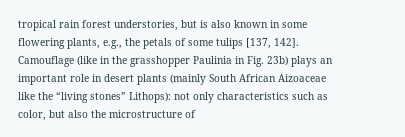tropical rain forest understories, but is also known in some flowering plants, e.g., the petals of some tulips [137, 142]. Camouflage (like in the grasshopper Paulinia in Fig. 23b) plays an important role in desert plants (mainly South African Aizoaceae like the “living stones” Lithops): not only characteristics such as color, but also the microstructure of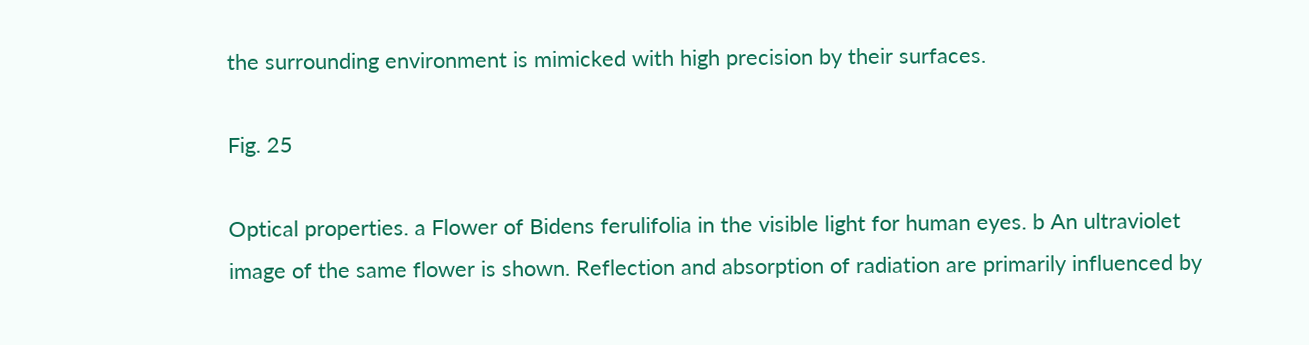the surrounding environment is mimicked with high precision by their surfaces.

Fig. 25

Optical properties. a Flower of Bidens ferulifolia in the visible light for human eyes. b An ultraviolet image of the same flower is shown. Reflection and absorption of radiation are primarily influenced by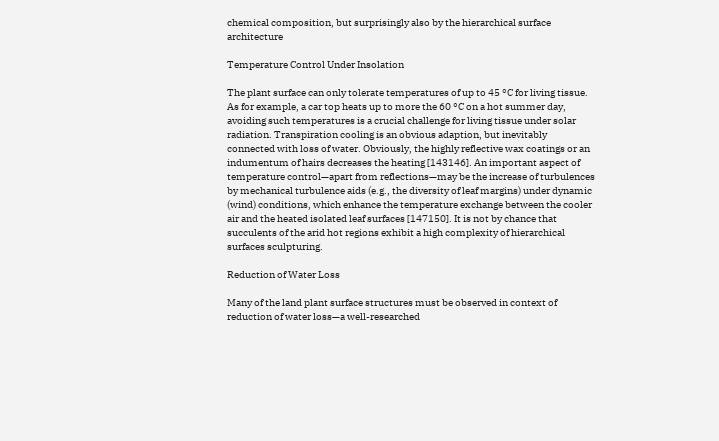chemical composition, but surprisingly also by the hierarchical surface architecture

Temperature Control Under Insolation

The plant surface can only tolerate temperatures of up to 45 °C for living tissue. As for example, a car top heats up to more the 60 °C on a hot summer day, avoiding such temperatures is a crucial challenge for living tissue under solar radiation. Transpiration cooling is an obvious adaption, but inevitably connected with loss of water. Obviously, the highly reflective wax coatings or an indumentum of hairs decreases the heating [143146]. An important aspect of temperature control—apart from reflections—may be the increase of turbulences by mechanical turbulence aids (e.g., the diversity of leaf margins) under dynamic (wind) conditions, which enhance the temperature exchange between the cooler air and the heated isolated leaf surfaces [147150]. It is not by chance that succulents of the arid hot regions exhibit a high complexity of hierarchical surfaces sculpturing.

Reduction of Water Loss

Many of the land plant surface structures must be observed in context of reduction of water loss—a well-researched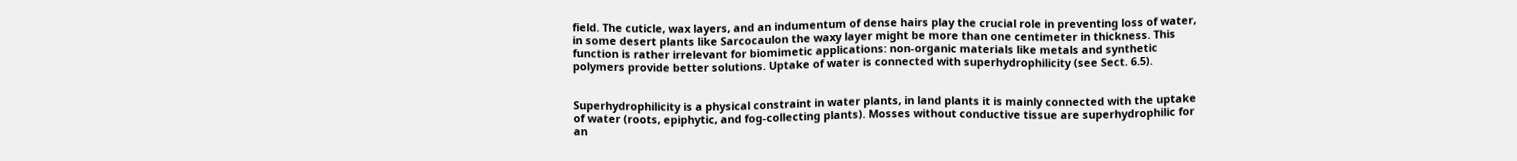field. The cuticle, wax layers, and an indumentum of dense hairs play the crucial role in preventing loss of water, in some desert plants like Sarcocaulon the waxy layer might be more than one centimeter in thickness. This function is rather irrelevant for biomimetic applications: non-organic materials like metals and synthetic polymers provide better solutions. Uptake of water is connected with superhydrophilicity (see Sect. 6.5).


Superhydrophilicity is a physical constraint in water plants, in land plants it is mainly connected with the uptake of water (roots, epiphytic, and fog-collecting plants). Mosses without conductive tissue are superhydrophilic for an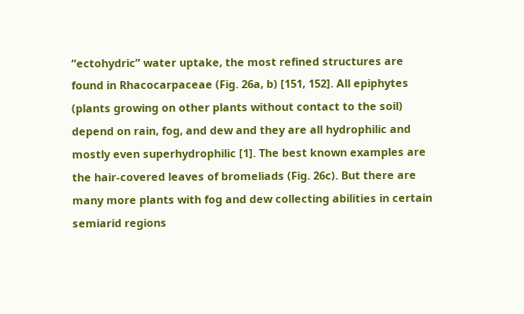“ectohydric” water uptake, the most refined structures are found in Rhacocarpaceae (Fig. 26a, b) [151, 152]. All epiphytes (plants growing on other plants without contact to the soil) depend on rain, fog, and dew and they are all hydrophilic and mostly even superhydrophilic [1]. The best known examples are the hair-covered leaves of bromeliads (Fig. 26c). But there are many more plants with fog and dew collecting abilities in certain semiarid regions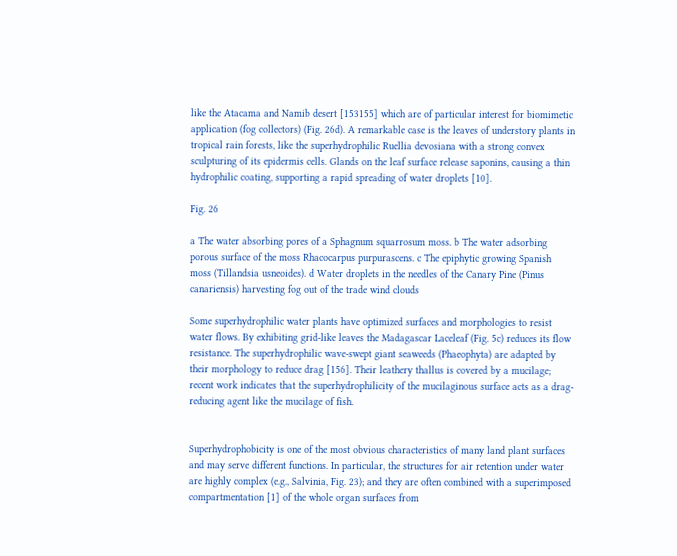like the Atacama and Namib desert [153155] which are of particular interest for biomimetic application (fog collectors) (Fig. 26d). A remarkable case is the leaves of understory plants in tropical rain forests, like the superhydrophilic Ruellia devosiana with a strong convex sculpturing of its epidermis cells. Glands on the leaf surface release saponins, causing a thin hydrophilic coating, supporting a rapid spreading of water droplets [10].

Fig. 26

a The water absorbing pores of a Sphagnum squarrosum moss. b The water adsorbing porous surface of the moss Rhacocarpus purpurascens. c The epiphytic growing Spanish moss (Tillandsia usneoides). d Water droplets in the needles of the Canary Pine (Pinus canariensis) harvesting fog out of the trade wind clouds

Some superhydrophilic water plants have optimized surfaces and morphologies to resist water flows. By exhibiting grid-like leaves the Madagascar Laceleaf (Fig. 5c) reduces its flow resistance. The superhydrophilic wave-swept giant seaweeds (Phaeophyta) are adapted by their morphology to reduce drag [156]. Their leathery thallus is covered by a mucilage; recent work indicates that the superhydrophilicity of the mucilaginous surface acts as a drag-reducing agent like the mucilage of fish.


Superhydrophobicity is one of the most obvious characteristics of many land plant surfaces and may serve different functions. In particular, the structures for air retention under water are highly complex (e.g., Salvinia, Fig. 23); and they are often combined with a superimposed compartmentation [1] of the whole organ surfaces from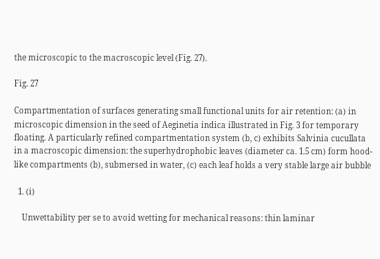the microscopic to the macroscopic level (Fig. 27).

Fig. 27

Compartmentation of surfaces generating small functional units for air retention: (a) in microscopic dimension in the seed of Aeginetia indica illustrated in Fig. 3 for temporary floating. A particularly refined compartmentation system (b, c) exhibits Salvinia cucullata in a macroscopic dimension: the superhydrophobic leaves (diameter ca. 1.5 cm) form hood-like compartments (b), submersed in water, (c) each leaf holds a very stable large air bubble

  1. (i)

    Unwettability per se to avoid wetting for mechanical reasons: thin laminar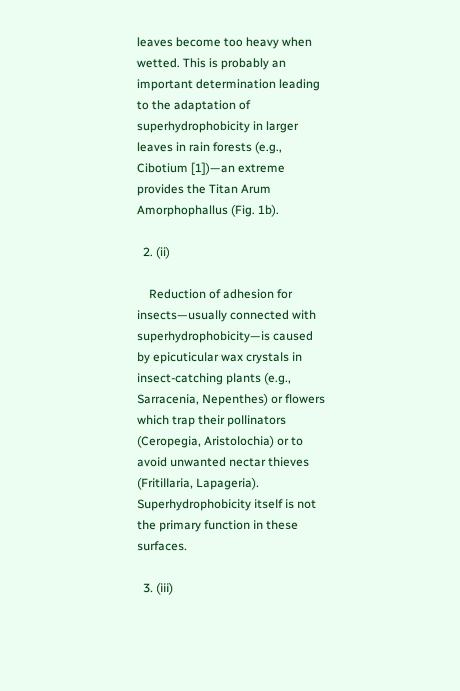leaves become too heavy when wetted. This is probably an important determination leading to the adaptation of superhydrophobicity in larger leaves in rain forests (e.g., Cibotium [1])—an extreme provides the Titan Arum Amorphophallus (Fig. 1b).

  2. (ii)

    Reduction of adhesion for insects—usually connected with superhydrophobicity—is caused by epicuticular wax crystals in insect-catching plants (e.g., Sarracenia, Nepenthes) or flowers which trap their pollinators (Ceropegia, Aristolochia) or to avoid unwanted nectar thieves (Fritillaria, Lapageria). Superhydrophobicity itself is not the primary function in these surfaces.

  3. (iii)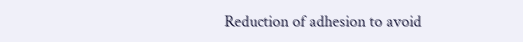Reduction of adhesion to avoid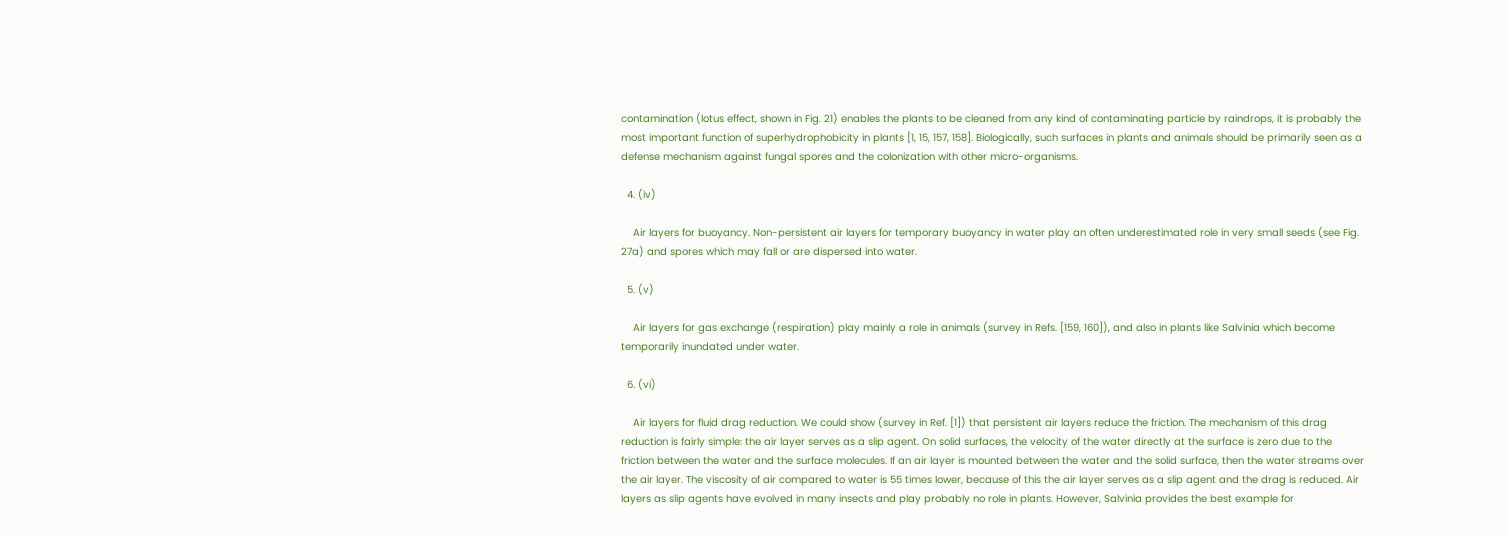contamination (lotus effect, shown in Fig. 21) enables the plants to be cleaned from any kind of contaminating particle by raindrops, it is probably the most important function of superhydrophobicity in plants [1, 15, 157, 158]. Biologically, such surfaces in plants and animals should be primarily seen as a defense mechanism against fungal spores and the colonization with other micro-organisms.

  4. (iv)

    Air layers for buoyancy. Non-persistent air layers for temporary buoyancy in water play an often underestimated role in very small seeds (see Fig. 27a) and spores which may fall or are dispersed into water.

  5. (v)

    Air layers for gas exchange (respiration) play mainly a role in animals (survey in Refs. [159, 160]), and also in plants like Salvinia which become temporarily inundated under water.

  6. (vi)

    Air layers for fluid drag reduction. We could show (survey in Ref. [1]) that persistent air layers reduce the friction. The mechanism of this drag reduction is fairly simple: the air layer serves as a slip agent. On solid surfaces, the velocity of the water directly at the surface is zero due to the friction between the water and the surface molecules. If an air layer is mounted between the water and the solid surface, then the water streams over the air layer. The viscosity of air compared to water is 55 times lower, because of this the air layer serves as a slip agent and the drag is reduced. Air layers as slip agents have evolved in many insects and play probably no role in plants. However, Salvinia provides the best example for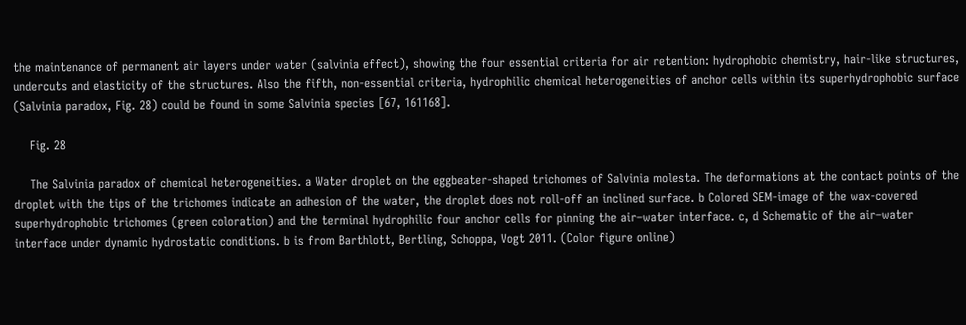the maintenance of permanent air layers under water (salvinia effect), showing the four essential criteria for air retention: hydrophobic chemistry, hair-like structures, undercuts and elasticity of the structures. Also the fifth, non-essential criteria, hydrophilic chemical heterogeneities of anchor cells within its superhydrophobic surface (Salvinia paradox, Fig. 28) could be found in some Salvinia species [67, 161168].

    Fig. 28

    The Salvinia paradox of chemical heterogeneities. a Water droplet on the eggbeater-shaped trichomes of Salvinia molesta. The deformations at the contact points of the droplet with the tips of the trichomes indicate an adhesion of the water, the droplet does not roll-off an inclined surface. b Colored SEM-image of the wax-covered superhydrophobic trichomes (green coloration) and the terminal hydrophilic four anchor cells for pinning the air–water interface. c, d Schematic of the air–water interface under dynamic hydrostatic conditions. b is from Barthlott, Bertling, Schoppa, Vogt 2011. (Color figure online)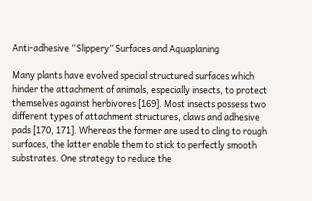Anti-adhesive “Slippery” Surfaces and Aquaplaning

Many plants have evolved special structured surfaces which hinder the attachment of animals, especially insects, to protect themselves against herbivores [169]. Most insects possess two different types of attachment structures, claws and adhesive pads [170, 171]. Whereas the former are used to cling to rough surfaces, the latter enable them to stick to perfectly smooth substrates. One strategy to reduce the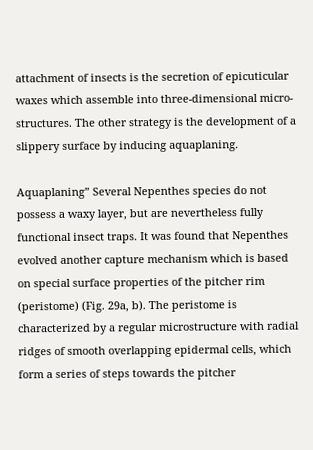attachment of insects is the secretion of epicuticular waxes which assemble into three-dimensional micro-structures. The other strategy is the development of a slippery surface by inducing aquaplaning.

Aquaplaning” Several Nepenthes species do not possess a waxy layer, but are nevertheless fully functional insect traps. It was found that Nepenthes evolved another capture mechanism which is based on special surface properties of the pitcher rim (peristome) (Fig. 29a, b). The peristome is characterized by a regular microstructure with radial ridges of smooth overlapping epidermal cells, which form a series of steps towards the pitcher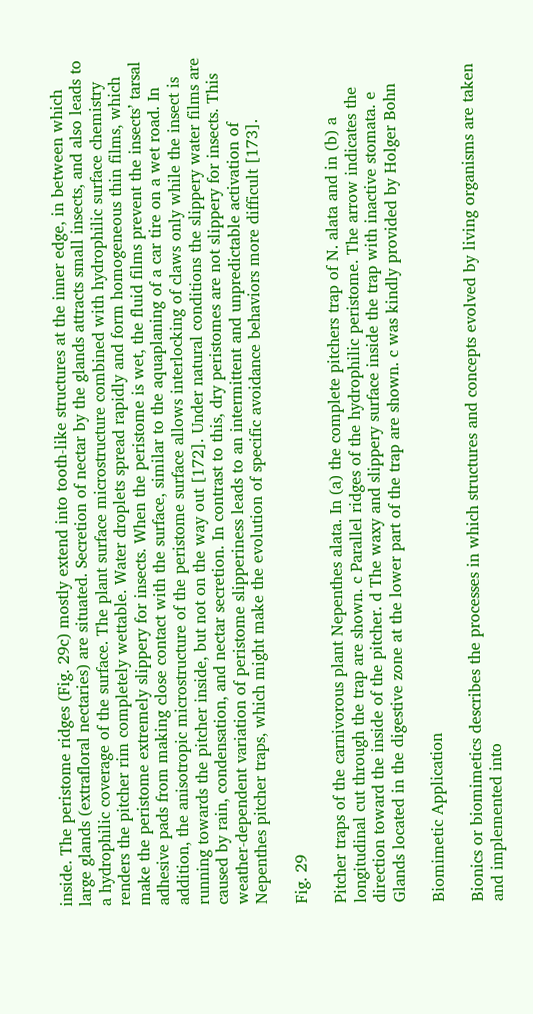inside. The peristome ridges (Fig. 29c) mostly extend into tooth-like structures at the inner edge, in between which large glands (extrafloral nectaries) are situated. Secretion of nectar by the glands attracts small insects, and also leads to a hydrophilic coverage of the surface. The plant surface microstructure combined with hydrophilic surface chemistry renders the pitcher rim completely wettable. Water droplets spread rapidly and form homogeneous thin films, which make the peristome extremely slippery for insects. When the peristome is wet, the fluid films prevent the insects’ tarsal adhesive pads from making close contact with the surface, similar to the aquaplaning of a car tire on a wet road. In addition, the anisotropic microstructure of the peristome surface allows interlocking of claws only while the insect is running towards the pitcher inside, but not on the way out [172]. Under natural conditions the slippery water films are caused by rain, condensation, and nectar secretion. In contrast to this, dry peristomes are not slippery for insects. This weather-dependent variation of peristome slipperiness leads to an intermittent and unpredictable activation of Nepenthes pitcher traps, which might make the evolution of specific avoidance behaviors more difficult [173].

Fig. 29

Pitcher traps of the carnivorous plant Nepenthes alata. In (a) the complete pitchers trap of N. alata and in (b) a longitudinal cut through the trap are shown. c Parallel ridges of the hydrophilic peristome. The arrow indicates the direction toward the inside of the pitcher. d The waxy and slippery surface inside the trap with inactive stomata. e Glands located in the digestive zone at the lower part of the trap are shown. c was kindly provided by Holger Bohn

Biomimetic Application

Bionics or biomimetics describes the processes in which structures and concepts evolved by living organisms are taken and implemented into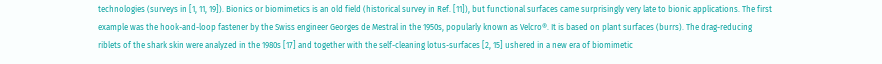technologies (surveys in [1, 11, 19]). Bionics or biomimetics is an old field (historical survey in Ref. [11]), but functional surfaces came surprisingly very late to bionic applications. The first example was the hook-and-loop fastener by the Swiss engineer Georges de Mestral in the 1950s, popularly known as Velcro®. It is based on plant surfaces (burrs). The drag-reducing riblets of the shark skin were analyzed in the 1980s [17] and together with the self-cleaning lotus-surfaces [2, 15] ushered in a new era of biomimetic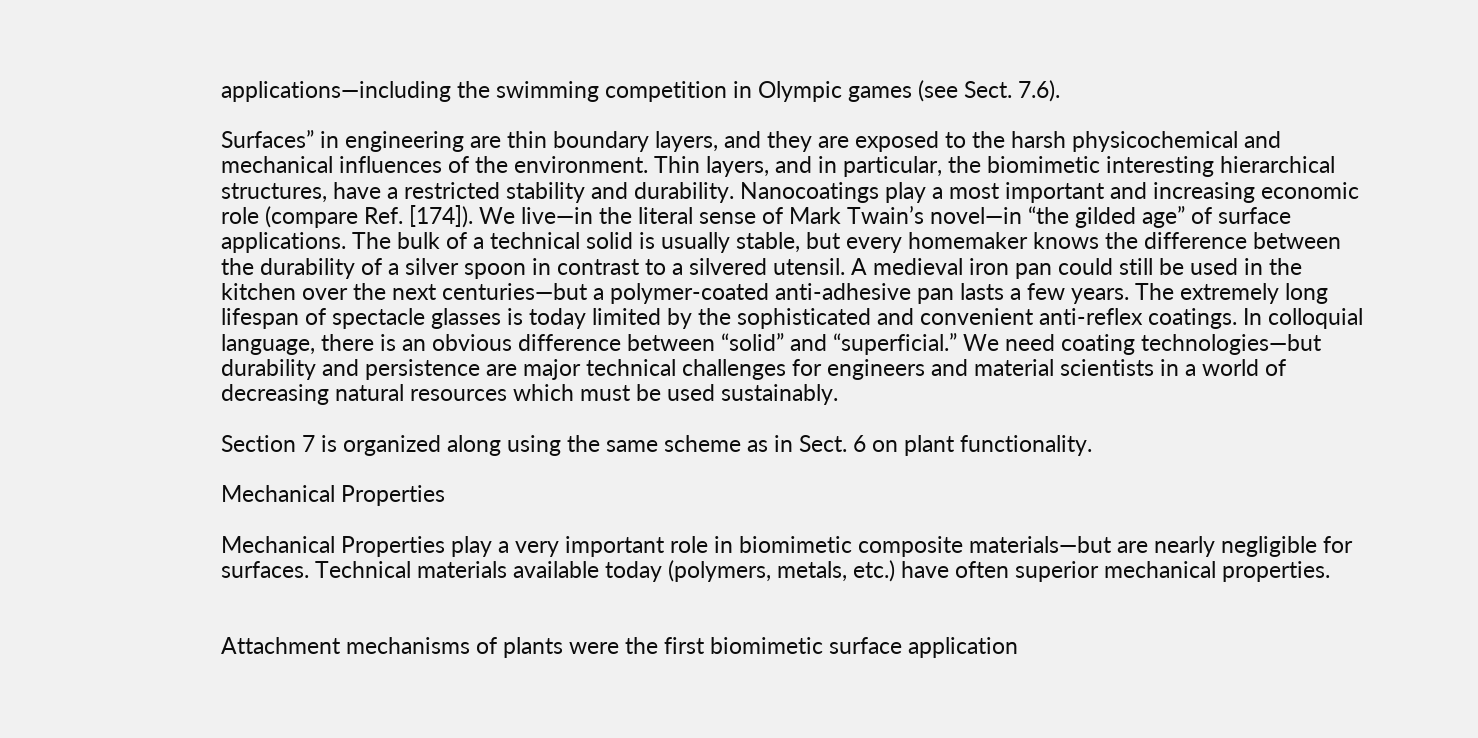applications—including the swimming competition in Olympic games (see Sect. 7.6).

Surfaces” in engineering are thin boundary layers, and they are exposed to the harsh physicochemical and mechanical influences of the environment. Thin layers, and in particular, the biomimetic interesting hierarchical structures, have a restricted stability and durability. Nanocoatings play a most important and increasing economic role (compare Ref. [174]). We live—in the literal sense of Mark Twain’s novel—in “the gilded age” of surface applications. The bulk of a technical solid is usually stable, but every homemaker knows the difference between the durability of a silver spoon in contrast to a silvered utensil. A medieval iron pan could still be used in the kitchen over the next centuries—but a polymer-coated anti-adhesive pan lasts a few years. The extremely long lifespan of spectacle glasses is today limited by the sophisticated and convenient anti-reflex coatings. In colloquial language, there is an obvious difference between “solid” and “superficial.” We need coating technologies—but durability and persistence are major technical challenges for engineers and material scientists in a world of decreasing natural resources which must be used sustainably.

Section 7 is organized along using the same scheme as in Sect. 6 on plant functionality.

Mechanical Properties

Mechanical Properties play a very important role in biomimetic composite materials—but are nearly negligible for surfaces. Technical materials available today (polymers, metals, etc.) have often superior mechanical properties.


Attachment mechanisms of plants were the first biomimetic surface application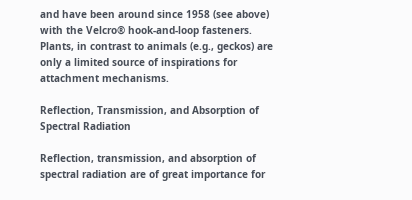and have been around since 1958 (see above) with the Velcro® hook-and-loop fasteners. Plants, in contrast to animals (e.g., geckos) are only a limited source of inspirations for attachment mechanisms.

Reflection, Transmission, and Absorption of Spectral Radiation

Reflection, transmission, and absorption of spectral radiation are of great importance for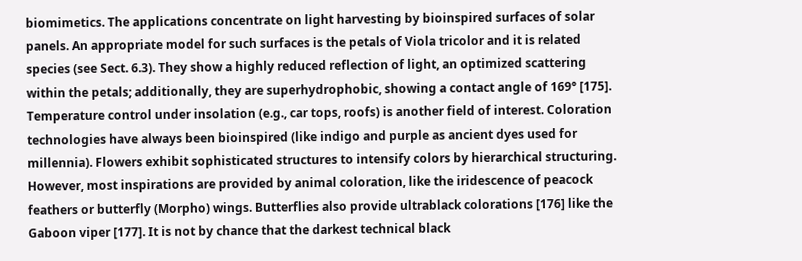biomimetics. The applications concentrate on light harvesting by bioinspired surfaces of solar panels. An appropriate model for such surfaces is the petals of Viola tricolor and it is related species (see Sect. 6.3). They show a highly reduced reflection of light, an optimized scattering within the petals; additionally, they are superhydrophobic, showing a contact angle of 169° [175]. Temperature control under insolation (e.g., car tops, roofs) is another field of interest. Coloration technologies have always been bioinspired (like indigo and purple as ancient dyes used for millennia). Flowers exhibit sophisticated structures to intensify colors by hierarchical structuring. However, most inspirations are provided by animal coloration, like the iridescence of peacock feathers or butterfly (Morpho) wings. Butterflies also provide ultrablack colorations [176] like the Gaboon viper [177]. It is not by chance that the darkest technical black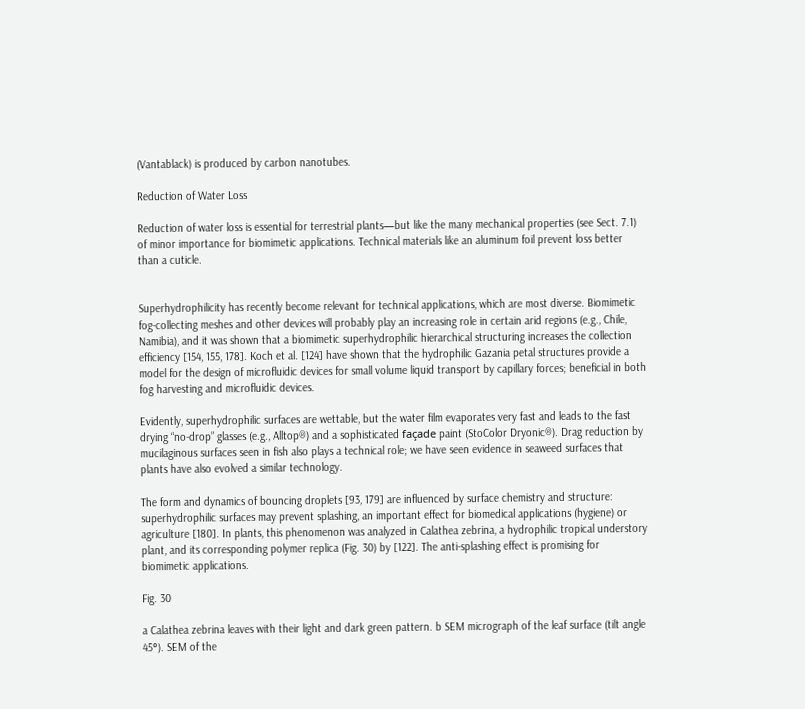(Vantablack) is produced by carbon nanotubes.

Reduction of Water Loss

Reduction of water loss is essential for terrestrial plants—but like the many mechanical properties (see Sect. 7.1) of minor importance for biomimetic applications. Technical materials like an aluminum foil prevent loss better than a cuticle.


Superhydrophilicity has recently become relevant for technical applications, which are most diverse. Biomimetic fog-collecting meshes and other devices will probably play an increasing role in certain arid regions (e.g., Chile, Namibia), and it was shown that a biomimetic superhydrophilic hierarchical structuring increases the collection efficiency [154, 155, 178]. Koch et al. [124] have shown that the hydrophilic Gazania petal structures provide a model for the design of microfluidic devices for small volume liquid transport by capillary forces; beneficial in both fog harvesting and microfluidic devices.

Evidently, superhydrophilic surfaces are wettable, but the water film evaporates very fast and leads to the fast drying “no-drop” glasses (e.g., Alltop®) and a sophisticated façade paint (StoColor Dryonic®). Drag reduction by mucilaginous surfaces seen in fish also plays a technical role; we have seen evidence in seaweed surfaces that plants have also evolved a similar technology.

The form and dynamics of bouncing droplets [93, 179] are influenced by surface chemistry and structure: superhydrophilic surfaces may prevent splashing, an important effect for biomedical applications (hygiene) or agriculture [180]. In plants, this phenomenon was analyzed in Calathea zebrina, a hydrophilic tropical understory plant, and its corresponding polymer replica (Fig. 30) by [122]. The anti-splashing effect is promising for biomimetic applications.

Fig. 30

a Calathea zebrina leaves with their light and dark green pattern. b SEM micrograph of the leaf surface (tilt angle 45°). SEM of the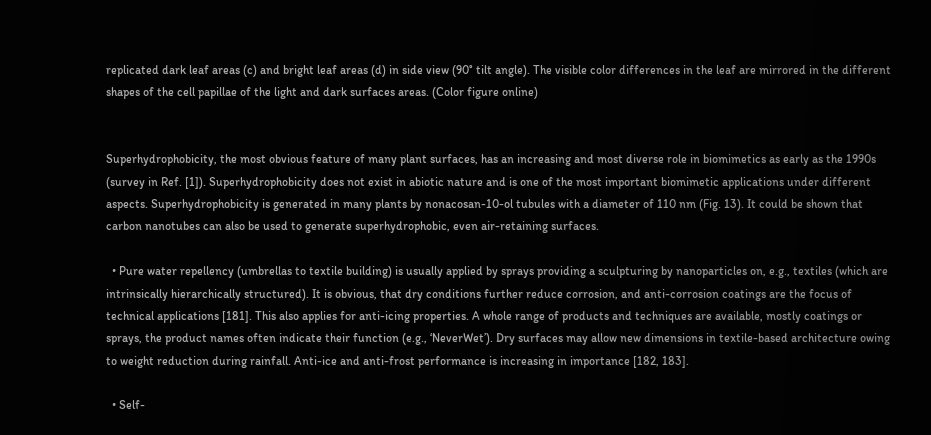replicated dark leaf areas (c) and bright leaf areas (d) in side view (90° tilt angle). The visible color differences in the leaf are mirrored in the different shapes of the cell papillae of the light and dark surfaces areas. (Color figure online)


Superhydrophobicity, the most obvious feature of many plant surfaces, has an increasing and most diverse role in biomimetics as early as the 1990s (survey in Ref. [1]). Superhydrophobicity does not exist in abiotic nature and is one of the most important biomimetic applications under different aspects. Superhydrophobicity is generated in many plants by nonacosan-10-ol tubules with a diameter of 110 nm (Fig. 13). It could be shown that carbon nanotubes can also be used to generate superhydrophobic, even air-retaining surfaces.

  • Pure water repellency (umbrellas to textile building) is usually applied by sprays providing a sculpturing by nanoparticles on, e.g., textiles (which are intrinsically hierarchically structured). It is obvious, that dry conditions further reduce corrosion, and anti-corrosion coatings are the focus of technical applications [181]. This also applies for anti-icing properties. A whole range of products and techniques are available, mostly coatings or sprays, the product names often indicate their function (e.g., ‘NeverWet’). Dry surfaces may allow new dimensions in textile-based architecture owing to weight reduction during rainfall. Anti-ice and anti-frost performance is increasing in importance [182, 183].

  • Self-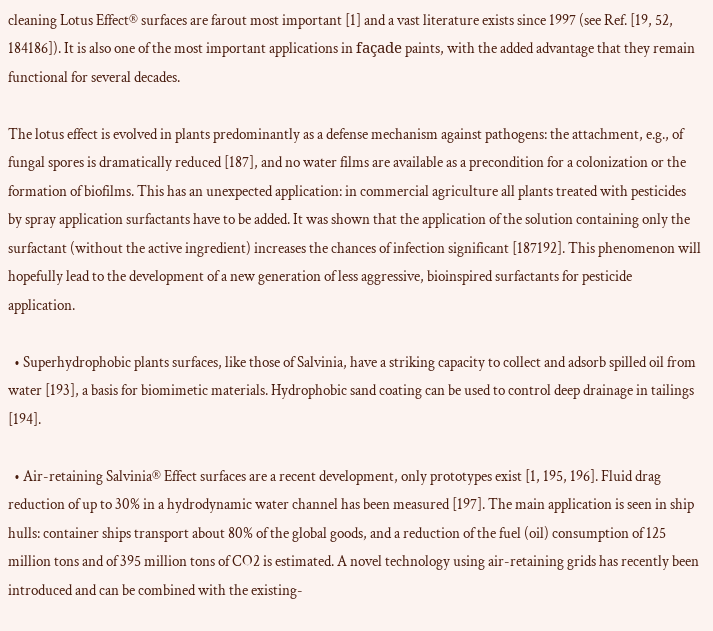cleaning Lotus Effect® surfaces are farout most important [1] and a vast literature exists since 1997 (see Ref. [19, 52, 184186]). It is also one of the most important applications in façade paints, with the added advantage that they remain functional for several decades.

The lotus effect is evolved in plants predominantly as a defense mechanism against pathogens: the attachment, e.g., of fungal spores is dramatically reduced [187], and no water films are available as a precondition for a colonization or the formation of biofilms. This has an unexpected application: in commercial agriculture all plants treated with pesticides by spray application surfactants have to be added. It was shown that the application of the solution containing only the surfactant (without the active ingredient) increases the chances of infection significant [187192]. This phenomenon will hopefully lead to the development of a new generation of less aggressive, bioinspired surfactants for pesticide application.

  • Superhydrophobic plants surfaces, like those of Salvinia, have a striking capacity to collect and adsorb spilled oil from water [193], a basis for biomimetic materials. Hydrophobic sand coating can be used to control deep drainage in tailings [194].

  • Air-retaining Salvinia® Effect surfaces are a recent development, only prototypes exist [1, 195, 196]. Fluid drag reduction of up to 30% in a hydrodynamic water channel has been measured [197]. The main application is seen in ship hulls: container ships transport about 80% of the global goods, and a reduction of the fuel (oil) consumption of 125 million tons and of 395 million tons of CO2 is estimated. A novel technology using air-retaining grids has recently been introduced and can be combined with the existing-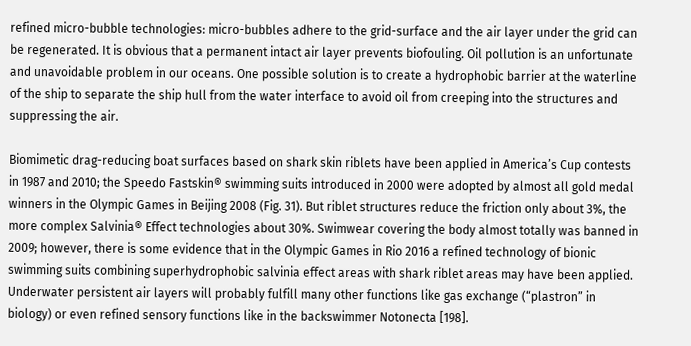refined micro-bubble technologies: micro-bubbles adhere to the grid-surface and the air layer under the grid can be regenerated. It is obvious that a permanent intact air layer prevents biofouling. Oil pollution is an unfortunate and unavoidable problem in our oceans. One possible solution is to create a hydrophobic barrier at the waterline of the ship to separate the ship hull from the water interface to avoid oil from creeping into the structures and suppressing the air.

Biomimetic drag-reducing boat surfaces based on shark skin riblets have been applied in America’s Cup contests in 1987 and 2010; the Speedo Fastskin® swimming suits introduced in 2000 were adopted by almost all gold medal winners in the Olympic Games in Beijing 2008 (Fig. 31). But riblet structures reduce the friction only about 3%, the more complex Salvinia® Effect technologies about 30%. Swimwear covering the body almost totally was banned in 2009; however, there is some evidence that in the Olympic Games in Rio 2016 a refined technology of bionic swimming suits combining superhydrophobic salvinia effect areas with shark riblet areas may have been applied. Underwater persistent air layers will probably fulfill many other functions like gas exchange (“plastron” in biology) or even refined sensory functions like in the backswimmer Notonecta [198].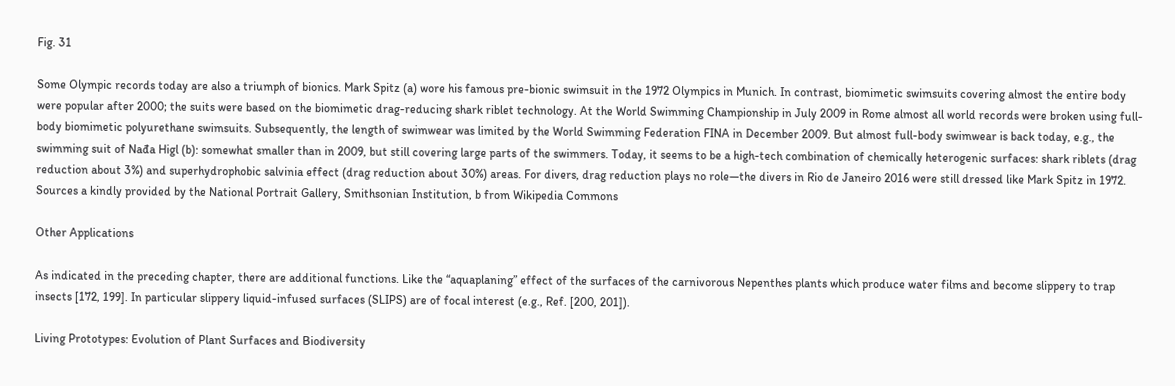Fig. 31

Some Olympic records today are also a triumph of bionics. Mark Spitz (a) wore his famous pre-bionic swimsuit in the 1972 Olympics in Munich. In contrast, biomimetic swimsuits covering almost the entire body were popular after 2000; the suits were based on the biomimetic drag-reducing shark riblet technology. At the World Swimming Championship in July 2009 in Rome almost all world records were broken using full-body biomimetic polyurethane swimsuits. Subsequently, the length of swimwear was limited by the World Swimming Federation FINA in December 2009. But almost full-body swimwear is back today, e.g., the swimming suit of Nađa Higl (b): somewhat smaller than in 2009, but still covering large parts of the swimmers. Today, it seems to be a high-tech combination of chemically heterogenic surfaces: shark riblets (drag reduction about 3%) and superhydrophobic salvinia effect (drag reduction about 30%) areas. For divers, drag reduction plays no role—the divers in Rio de Janeiro 2016 were still dressed like Mark Spitz in 1972. Sources a kindly provided by the National Portrait Gallery, Smithsonian Institution, b from Wikipedia Commons

Other Applications

As indicated in the preceding chapter, there are additional functions. Like the “aquaplaning” effect of the surfaces of the carnivorous Nepenthes plants which produce water films and become slippery to trap insects [172, 199]. In particular slippery liquid-infused surfaces (SLIPS) are of focal interest (e.g., Ref. [200, 201]).

Living Prototypes: Evolution of Plant Surfaces and Biodiversity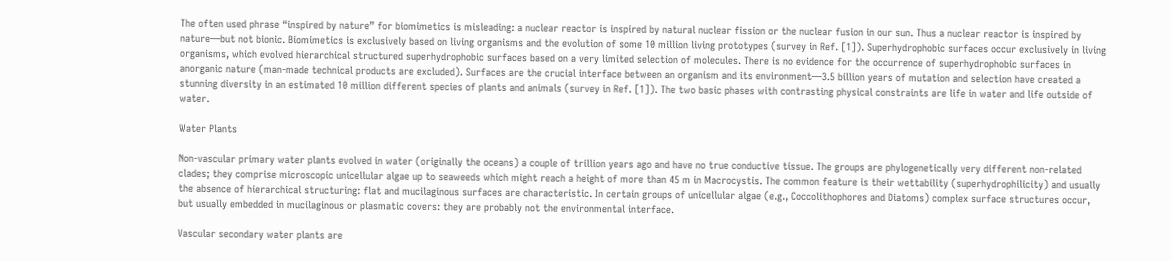The often used phrase “inspired by nature” for biomimetics is misleading: a nuclear reactor is inspired by natural nuclear fission or the nuclear fusion in our sun. Thus a nuclear reactor is inspired by nature—but not bionic. Biomimetics is exclusively based on living organisms and the evolution of some 10 million living prototypes (survey in Ref. [1]). Superhydrophobic surfaces occur exclusively in living organisms, which evolved hierarchical structured superhydrophobic surfaces based on a very limited selection of molecules. There is no evidence for the occurrence of superhydrophobic surfaces in anorganic nature (man-made technical products are excluded). Surfaces are the crucial interface between an organism and its environment—3.5 billion years of mutation and selection have created a stunning diversity in an estimated 10 million different species of plants and animals (survey in Ref. [1]). The two basic phases with contrasting physical constraints are life in water and life outside of water.

Water Plants

Non-vascular primary water plants evolved in water (originally the oceans) a couple of trillion years ago and have no true conductive tissue. The groups are phylogenetically very different non-related clades; they comprise microscopic unicellular algae up to seaweeds which might reach a height of more than 45 m in Macrocystis. The common feature is their wettability (superhydrophilicity) and usually the absence of hierarchical structuring: flat and mucilaginous surfaces are characteristic. In certain groups of unicellular algae (e.g., Coccolithophores and Diatoms) complex surface structures occur, but usually embedded in mucilaginous or plasmatic covers: they are probably not the environmental interface.

Vascular secondary water plants are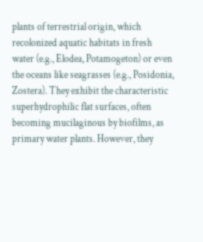plants of terrestrial origin, which recolonized aquatic habitats in fresh water (e.g., Elodea, Potamogeton) or even the oceans like seagrasses (e.g., Posidonia, Zostera). They exhibit the characteristic superhydrophilic flat surfaces, often becoming mucilaginous by biofilms, as primary water plants. However, they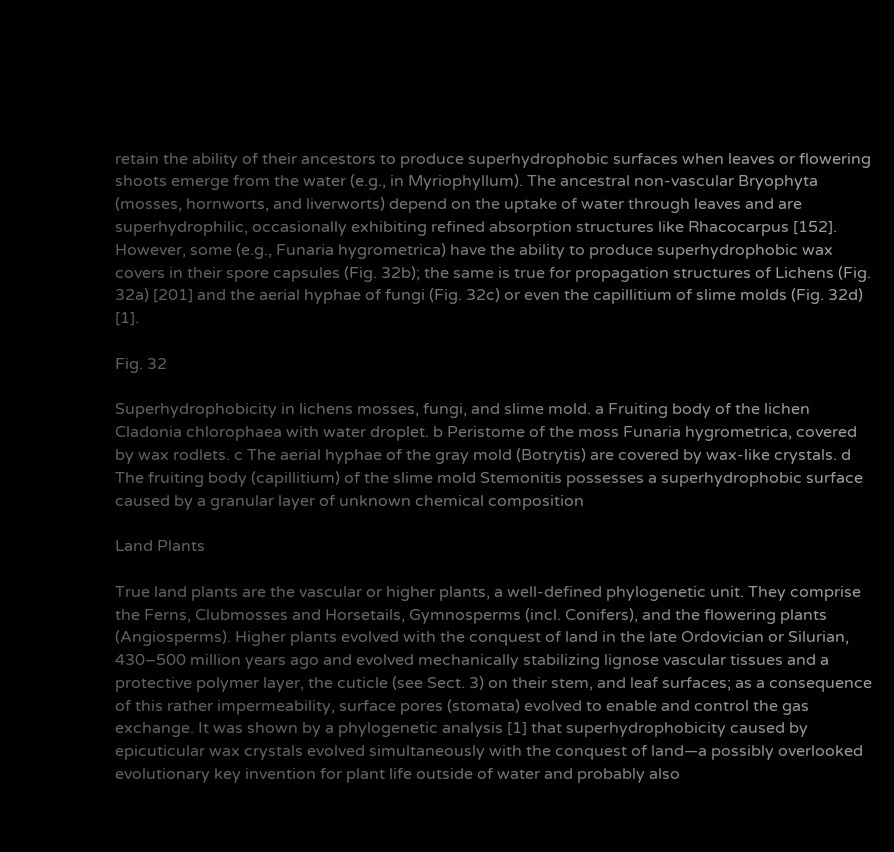retain the ability of their ancestors to produce superhydrophobic surfaces when leaves or flowering shoots emerge from the water (e.g., in Myriophyllum). The ancestral non-vascular Bryophyta (mosses, hornworts, and liverworts) depend on the uptake of water through leaves and are superhydrophilic, occasionally exhibiting refined absorption structures like Rhacocarpus [152]. However, some (e.g., Funaria hygrometrica) have the ability to produce superhydrophobic wax covers in their spore capsules (Fig. 32b); the same is true for propagation structures of Lichens (Fig. 32a) [201] and the aerial hyphae of fungi (Fig. 32c) or even the capillitium of slime molds (Fig. 32d) [1].

Fig. 32

Superhydrophobicity in lichens mosses, fungi, and slime mold. a Fruiting body of the lichen Cladonia chlorophaea with water droplet. b Peristome of the moss Funaria hygrometrica, covered by wax rodlets. c The aerial hyphae of the gray mold (Botrytis) are covered by wax-like crystals. d The fruiting body (capillitium) of the slime mold Stemonitis possesses a superhydrophobic surface caused by a granular layer of unknown chemical composition

Land Plants

True land plants are the vascular or higher plants, a well-defined phylogenetic unit. They comprise the Ferns, Clubmosses and Horsetails, Gymnosperms (incl. Conifers), and the flowering plants (Angiosperms). Higher plants evolved with the conquest of land in the late Ordovician or Silurian, 430–500 million years ago and evolved mechanically stabilizing lignose vascular tissues and a protective polymer layer, the cuticle (see Sect. 3) on their stem, and leaf surfaces; as a consequence of this rather impermeability, surface pores (stomata) evolved to enable and control the gas exchange. It was shown by a phylogenetic analysis [1] that superhydrophobicity caused by epicuticular wax crystals evolved simultaneously with the conquest of land—a possibly overlooked evolutionary key invention for plant life outside of water and probably also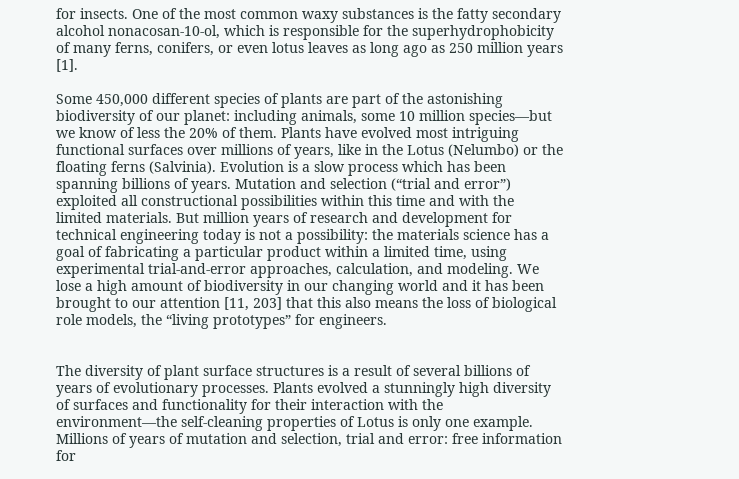for insects. One of the most common waxy substances is the fatty secondary alcohol nonacosan-10-ol, which is responsible for the superhydrophobicity of many ferns, conifers, or even lotus leaves as long ago as 250 million years [1].

Some 450,000 different species of plants are part of the astonishing biodiversity of our planet: including animals, some 10 million species—but we know of less the 20% of them. Plants have evolved most intriguing functional surfaces over millions of years, like in the Lotus (Nelumbo) or the floating ferns (Salvinia). Evolution is a slow process which has been spanning billions of years. Mutation and selection (“trial and error”) exploited all constructional possibilities within this time and with the limited materials. But million years of research and development for technical engineering today is not a possibility: the materials science has a goal of fabricating a particular product within a limited time, using experimental trial-and-error approaches, calculation, and modeling. We lose a high amount of biodiversity in our changing world and it has been brought to our attention [11, 203] that this also means the loss of biological role models, the “living prototypes” for engineers.


The diversity of plant surface structures is a result of several billions of years of evolutionary processes. Plants evolved a stunningly high diversity of surfaces and functionality for their interaction with the environment—the self-cleaning properties of Lotus is only one example. Millions of years of mutation and selection, trial and error: free information for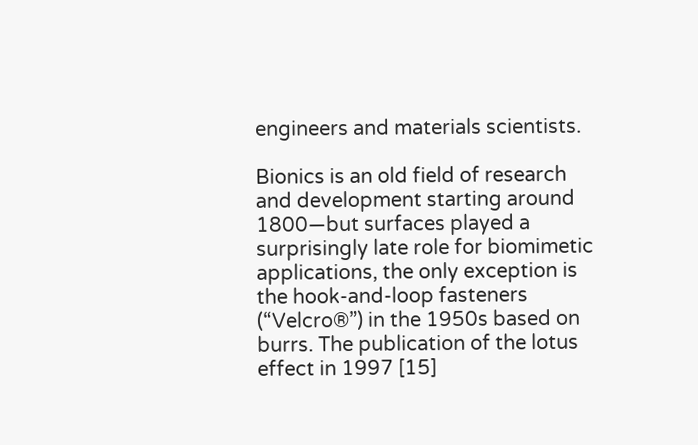engineers and materials scientists.

Bionics is an old field of research and development starting around 1800—but surfaces played a surprisingly late role for biomimetic applications, the only exception is the hook-and-loop fasteners (“Velcro®”) in the 1950s based on burrs. The publication of the lotus effect in 1997 [15]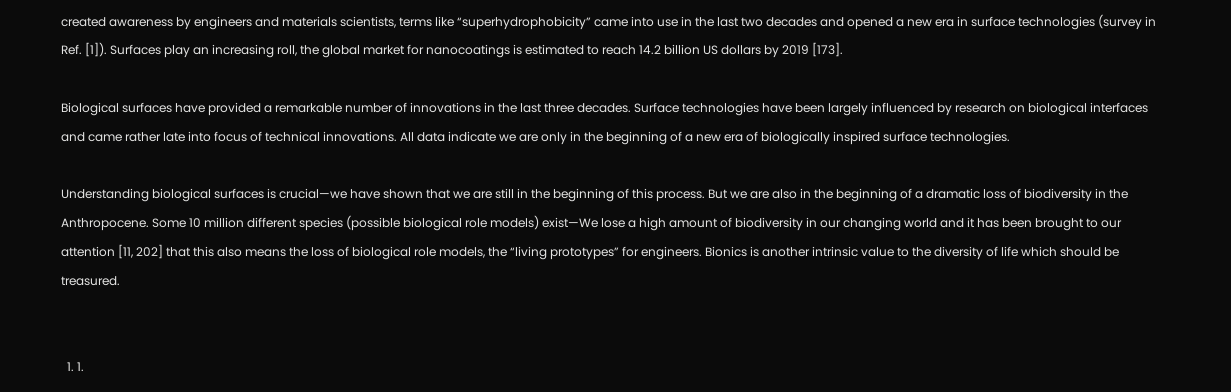created awareness by engineers and materials scientists, terms like “superhydrophobicity” came into use in the last two decades and opened a new era in surface technologies (survey in Ref. [1]). Surfaces play an increasing roll, the global market for nanocoatings is estimated to reach 14.2 billion US dollars by 2019 [173].

Biological surfaces have provided a remarkable number of innovations in the last three decades. Surface technologies have been largely influenced by research on biological interfaces and came rather late into focus of technical innovations. All data indicate we are only in the beginning of a new era of biologically inspired surface technologies.

Understanding biological surfaces is crucial—we have shown that we are still in the beginning of this process. But we are also in the beginning of a dramatic loss of biodiversity in the Anthropocene. Some 10 million different species (possible biological role models) exist—We lose a high amount of biodiversity in our changing world and it has been brought to our attention [11, 202] that this also means the loss of biological role models, the “living prototypes” for engineers. Bionics is another intrinsic value to the diversity of life which should be treasured.


  1. 1.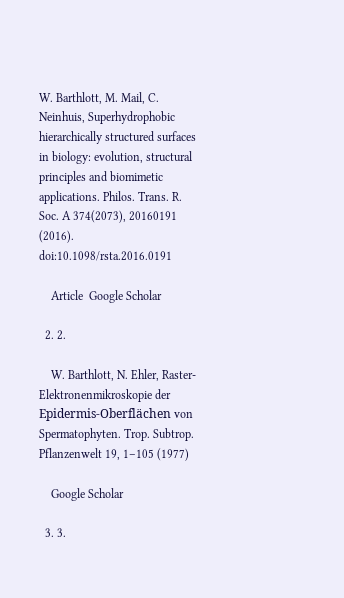W. Barthlott, M. Mail, C. Neinhuis, Superhydrophobic hierarchically structured surfaces in biology: evolution, structural principles and biomimetic applications. Philos. Trans. R. Soc. A 374(2073), 20160191 (2016). doi:10.1098/rsta.2016.0191

    Article  Google Scholar

  2. 2.

    W. Barthlott, N. Ehler, Raster-Elektronenmikroskopie der Epidermis-Oberflächen von Spermatophyten. Trop. Subtrop. Pflanzenwelt 19, 1–105 (1977)

    Google Scholar

  3. 3.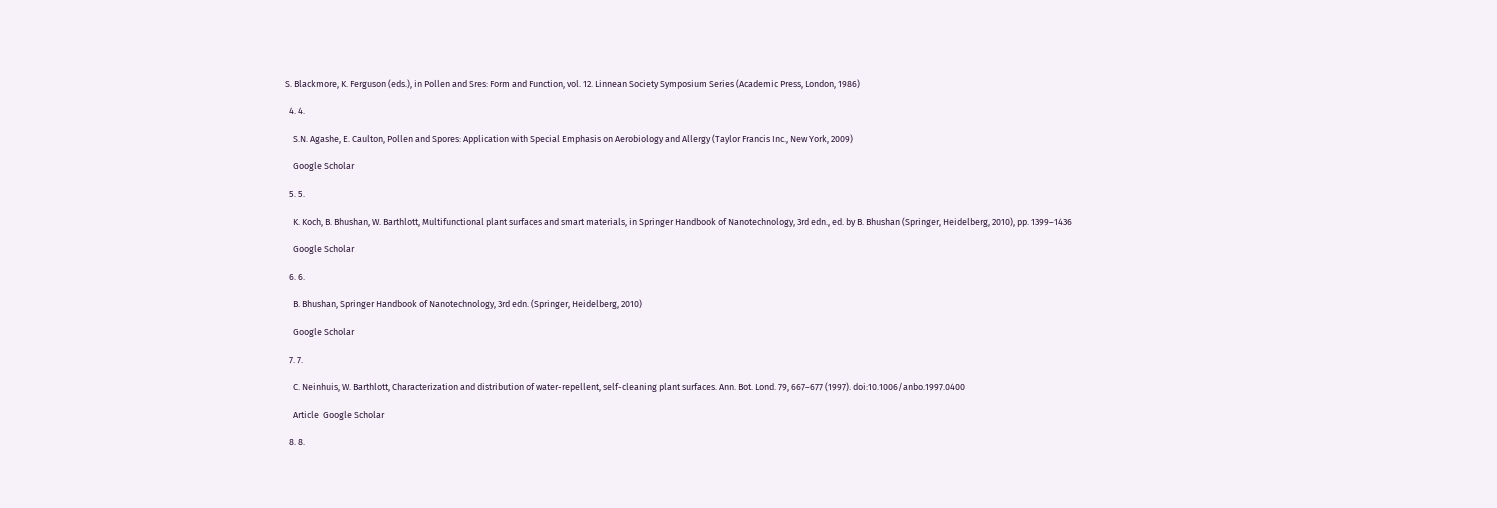S. Blackmore, K. Ferguson (eds.), in Pollen and Sres: Form and Function, vol. 12. Linnean Society Symposium Series (Academic Press, London, 1986)

  4. 4.

    S.N. Agashe, E. Caulton, Pollen and Spores: Application with Special Emphasis on Aerobiology and Allergy (Taylor Francis Inc., New York, 2009)

    Google Scholar

  5. 5.

    K. Koch, B. Bhushan, W. Barthlott, Multifunctional plant surfaces and smart materials, in Springer Handbook of Nanotechnology, 3rd edn., ed. by B. Bhushan (Springer, Heidelberg, 2010), pp. 1399–1436

    Google Scholar

  6. 6.

    B. Bhushan, Springer Handbook of Nanotechnology, 3rd edn. (Springer, Heidelberg, 2010)

    Google Scholar

  7. 7.

    C. Neinhuis, W. Barthlott, Characterization and distribution of water-repellent, self-cleaning plant surfaces. Ann. Bot. Lond. 79, 667–677 (1997). doi:10.1006/anbo.1997.0400

    Article  Google Scholar

  8. 8.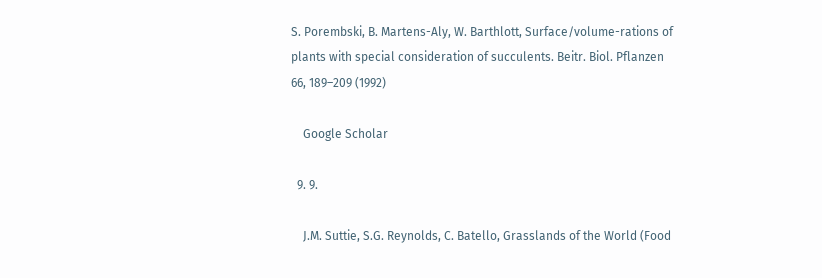S. Porembski, B. Martens-Aly, W. Barthlott, Surface/volume-rations of plants with special consideration of succulents. Beitr. Biol. Pflanzen 66, 189–209 (1992)

    Google Scholar

  9. 9.

    J.M. Suttie, S.G. Reynolds, C. Batello, Grasslands of the World (Food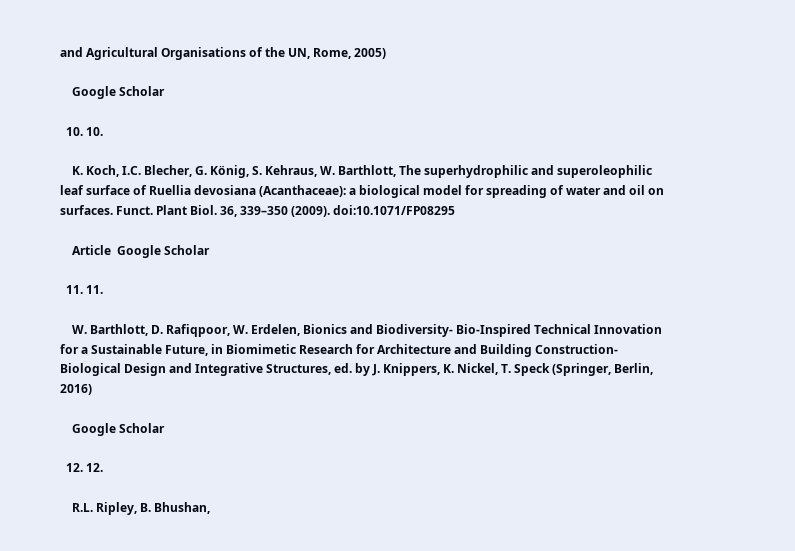and Agricultural Organisations of the UN, Rome, 2005)

    Google Scholar

  10. 10.

    K. Koch, I.C. Blecher, G. König, S. Kehraus, W. Barthlott, The superhydrophilic and superoleophilic leaf surface of Ruellia devosiana (Acanthaceae): a biological model for spreading of water and oil on surfaces. Funct. Plant Biol. 36, 339–350 (2009). doi:10.1071/FP08295

    Article  Google Scholar

  11. 11.

    W. Barthlott, D. Rafiqpoor, W. Erdelen, Bionics and Biodiversity- Bio-Inspired Technical Innovation for a Sustainable Future, in Biomimetic Research for Architecture and Building Construction-Biological Design and Integrative Structures, ed. by J. Knippers, K. Nickel, T. Speck (Springer, Berlin, 2016)

    Google Scholar

  12. 12.

    R.L. Ripley, B. Bhushan,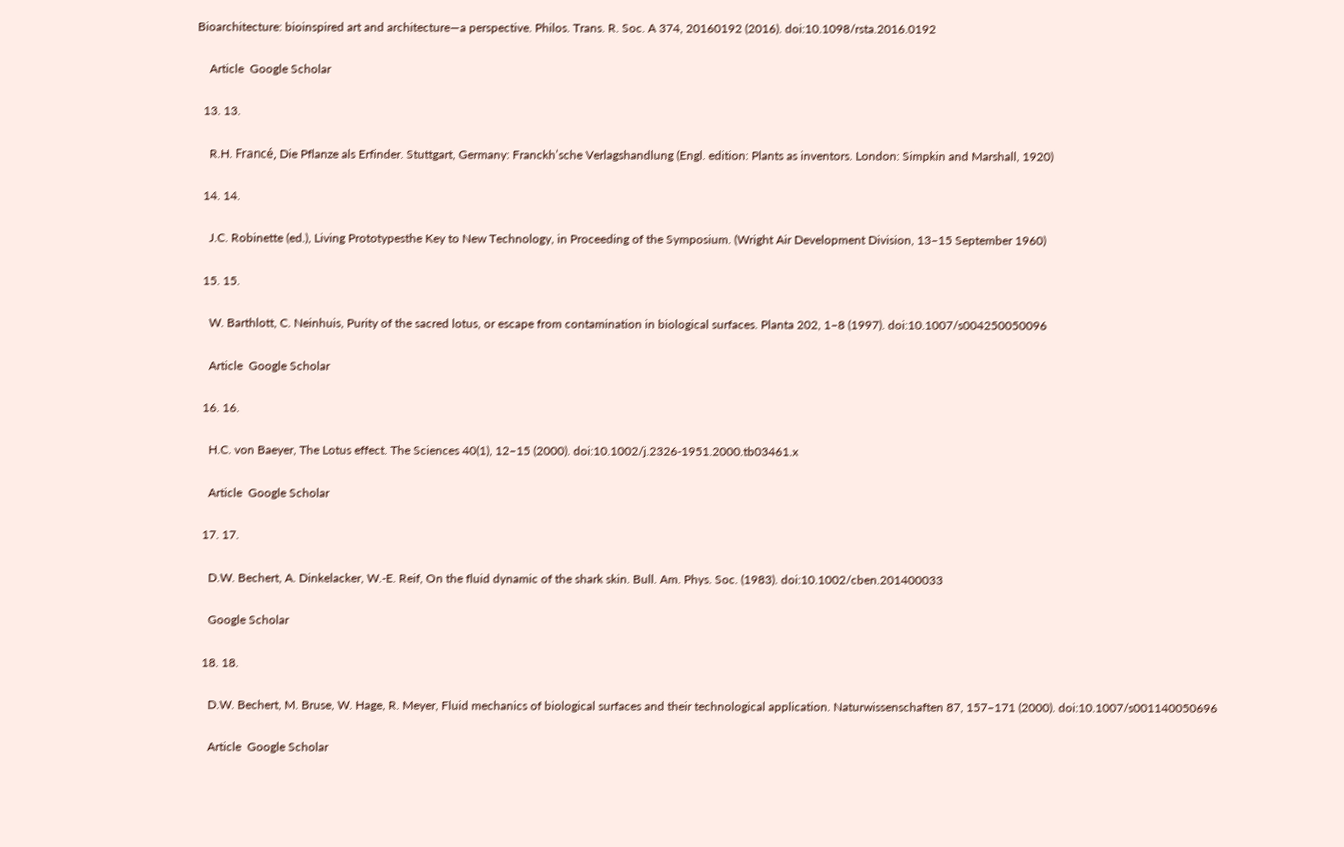Bioarchitecture: bioinspired art and architecture—a perspective. Philos. Trans. R. Soc. A 374, 20160192 (2016). doi:10.1098/rsta.2016.0192

    Article  Google Scholar

  13. 13.

    R.H. Francé, Die Pflanze als Erfinder. Stuttgart, Germany: Franckh’sche Verlagshandlung (Engl. edition: Plants as inventors. London: Simpkin and Marshall, 1920)

  14. 14.

    J.C. Robinette (ed.), Living Prototypesthe Key to New Technology, in Proceeding of the Symposium. (Wright Air Development Division, 13–15 September 1960)

  15. 15.

    W. Barthlott, C. Neinhuis, Purity of the sacred lotus, or escape from contamination in biological surfaces. Planta 202, 1–8 (1997). doi:10.1007/s004250050096

    Article  Google Scholar

  16. 16.

    H.C. von Baeyer, The Lotus effect. The Sciences 40(1), 12–15 (2000). doi:10.1002/j.2326-1951.2000.tb03461.x

    Article  Google Scholar

  17. 17.

    D.W. Bechert, A. Dinkelacker, W.-E. Reif, On the fluid dynamic of the shark skin. Bull. Am. Phys. Soc. (1983). doi:10.1002/cben.201400033

    Google Scholar

  18. 18.

    D.W. Bechert, M. Bruse, W. Hage, R. Meyer, Fluid mechanics of biological surfaces and their technological application. Naturwissenschaften 87, 157–171 (2000). doi:10.1007/s001140050696

    Article  Google Scholar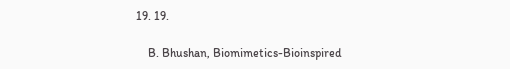19. 19.

    B. Bhushan, Biomimetics-Bioinspired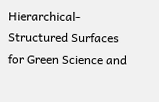Hierarchical-Structured Surfaces for Green Science and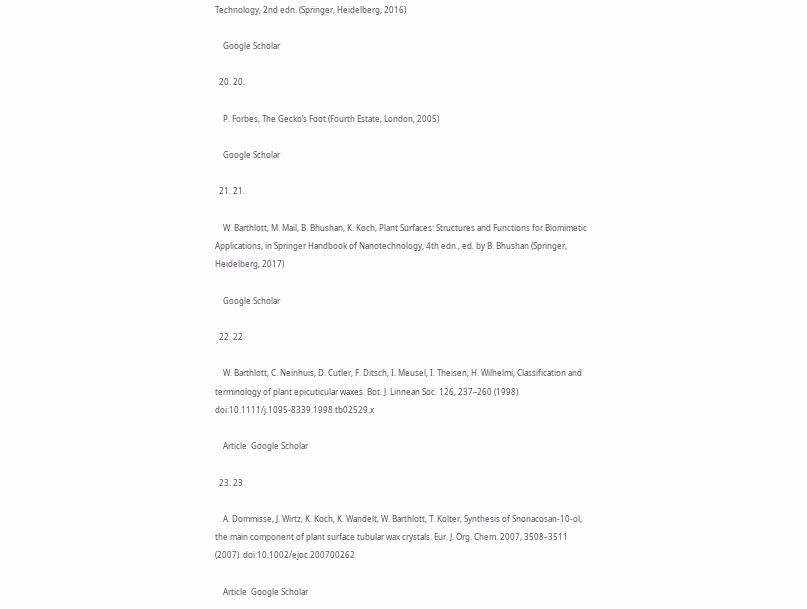Technology, 2nd edn. (Springer, Heidelberg, 2016)

    Google Scholar

  20. 20.

    P. Forbes, The Gecko’s Foot (Fourth Estate, London, 2005)

    Google Scholar

  21. 21.

    W. Barthlott, M. Mail, B. Bhushan, K. Koch, Plant Surfaces: Structures and Functions for Biomimetic Applications, in Springer Handbook of Nanotechnology, 4th edn., ed. by B. Bhushan (Springer, Heidelberg, 2017)

    Google Scholar

  22. 22.

    W. Barthlott, C. Neinhuis, D. Cutler, F. Ditsch, I. Meusel, I. Theisen, H. Wilhelmi, Classification and terminology of plant epicuticular waxes. Bot. J. Linnean Soc. 126, 237–260 (1998). doi:10.1111/j.1095-8339.1998.tb02529.x

    Article  Google Scholar

  23. 23.

    A. Dommisse, J. Wirtz, K. Koch, K. Wandelt, W. Barthlott, T. Kolter, Synthesis of Snonacosan-10-ol, the main component of plant surface tubular wax crystals. Eur. J. Org. Chem. 2007, 3508–3511 (2007). doi:10.1002/ejoc.200700262

    Article  Google Scholar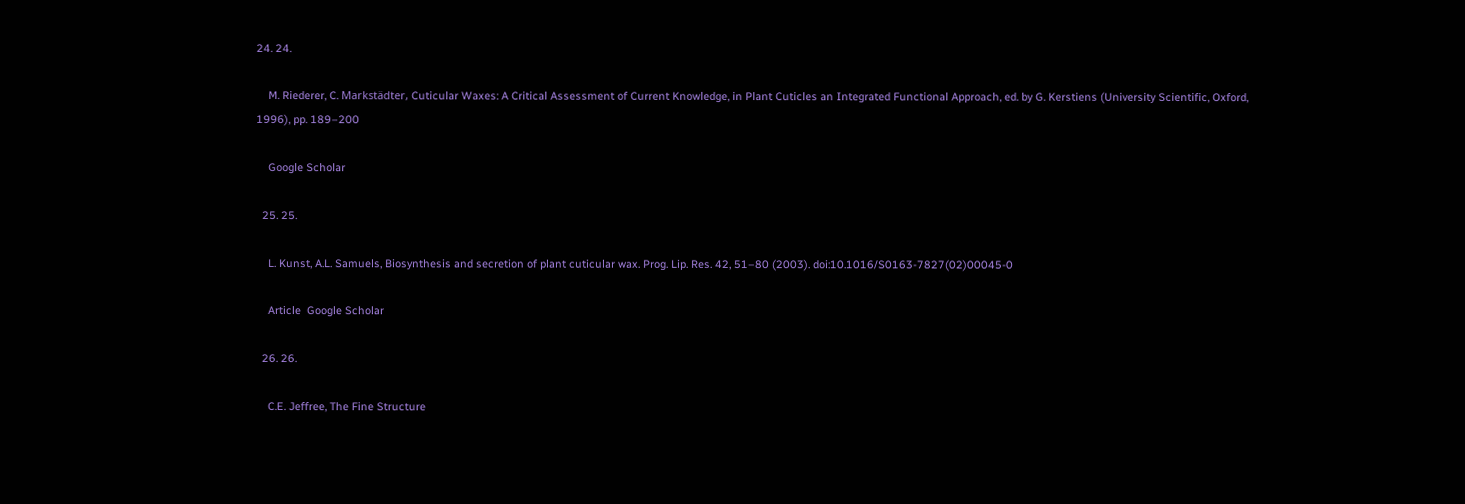24. 24.

    M. Riederer, C. Markstädter, Cuticular Waxes: A Critical Assessment of Current Knowledge, in Plant Cuticles an Integrated Functional Approach, ed. by G. Kerstiens (University Scientific, Oxford, 1996), pp. 189–200

    Google Scholar

  25. 25.

    L. Kunst, A.L. Samuels, Biosynthesis and secretion of plant cuticular wax. Prog. Lip. Res. 42, 51–80 (2003). doi:10.1016/S0163-7827(02)00045-0

    Article  Google Scholar

  26. 26.

    C.E. Jeffree, The Fine Structure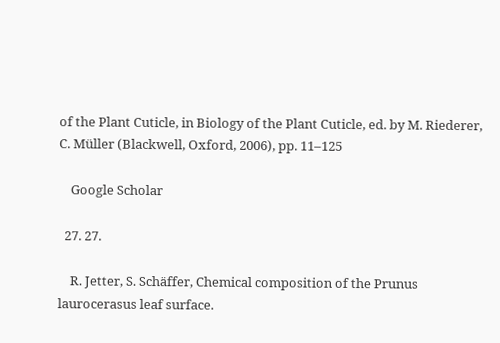of the Plant Cuticle, in Biology of the Plant Cuticle, ed. by M. Riederer, C. Müller (Blackwell, Oxford, 2006), pp. 11–125

    Google Scholar

  27. 27.

    R. Jetter, S. Schäffer, Chemical composition of the Prunus laurocerasus leaf surface.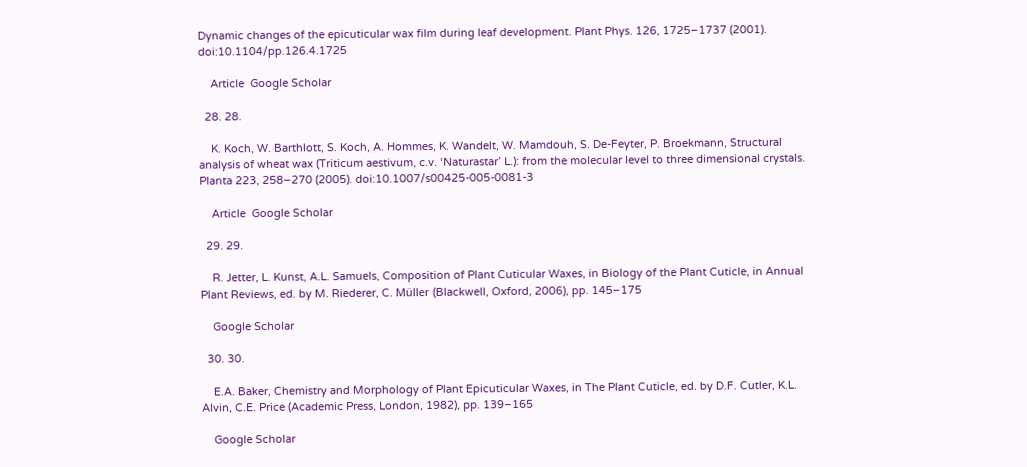Dynamic changes of the epicuticular wax film during leaf development. Plant Phys. 126, 1725–1737 (2001). doi:10.1104/pp.126.4.1725

    Article  Google Scholar

  28. 28.

    K. Koch, W. Barthlott, S. Koch, A. Hommes, K. Wandelt, W. Mamdouh, S. De-Feyter, P. Broekmann, Structural analysis of wheat wax (Triticum aestivum, c.v. ‘Naturastar’ L.): from the molecular level to three dimensional crystals. Planta 223, 258–270 (2005). doi:10.1007/s00425-005-0081-3

    Article  Google Scholar

  29. 29.

    R. Jetter, L. Kunst, A.L. Samuels, Composition of Plant Cuticular Waxes, in Biology of the Plant Cuticle, in Annual Plant Reviews, ed. by M. Riederer, C. Müller (Blackwell, Oxford, 2006), pp. 145–175

    Google Scholar

  30. 30.

    E.A. Baker, Chemistry and Morphology of Plant Epicuticular Waxes, in The Plant Cuticle, ed. by D.F. Cutler, K.L. Alvin, C.E. Price (Academic Press, London, 1982), pp. 139–165

    Google Scholar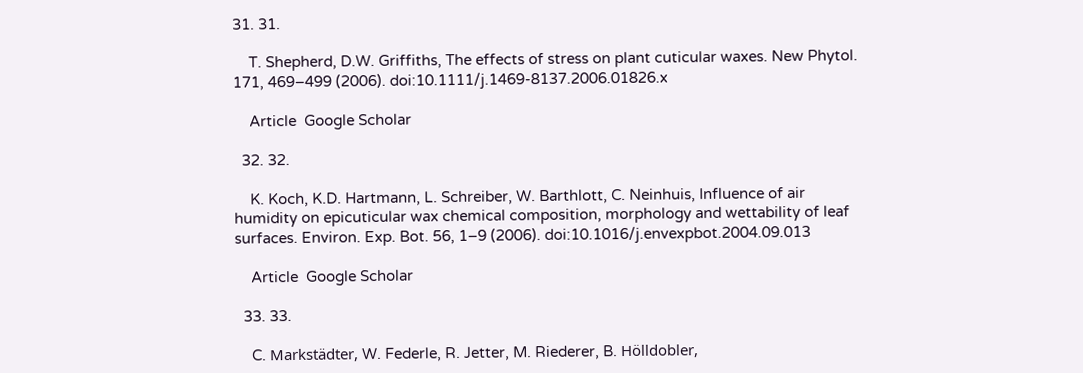31. 31.

    T. Shepherd, D.W. Griffiths, The effects of stress on plant cuticular waxes. New Phytol. 171, 469–499 (2006). doi:10.1111/j.1469-8137.2006.01826.x

    Article  Google Scholar

  32. 32.

    K. Koch, K.D. Hartmann, L. Schreiber, W. Barthlott, C. Neinhuis, Influence of air humidity on epicuticular wax chemical composition, morphology and wettability of leaf surfaces. Environ. Exp. Bot. 56, 1–9 (2006). doi:10.1016/j.envexpbot.2004.09.013

    Article  Google Scholar

  33. 33.

    C. Markstädter, W. Federle, R. Jetter, M. Riederer, B. Hölldobler,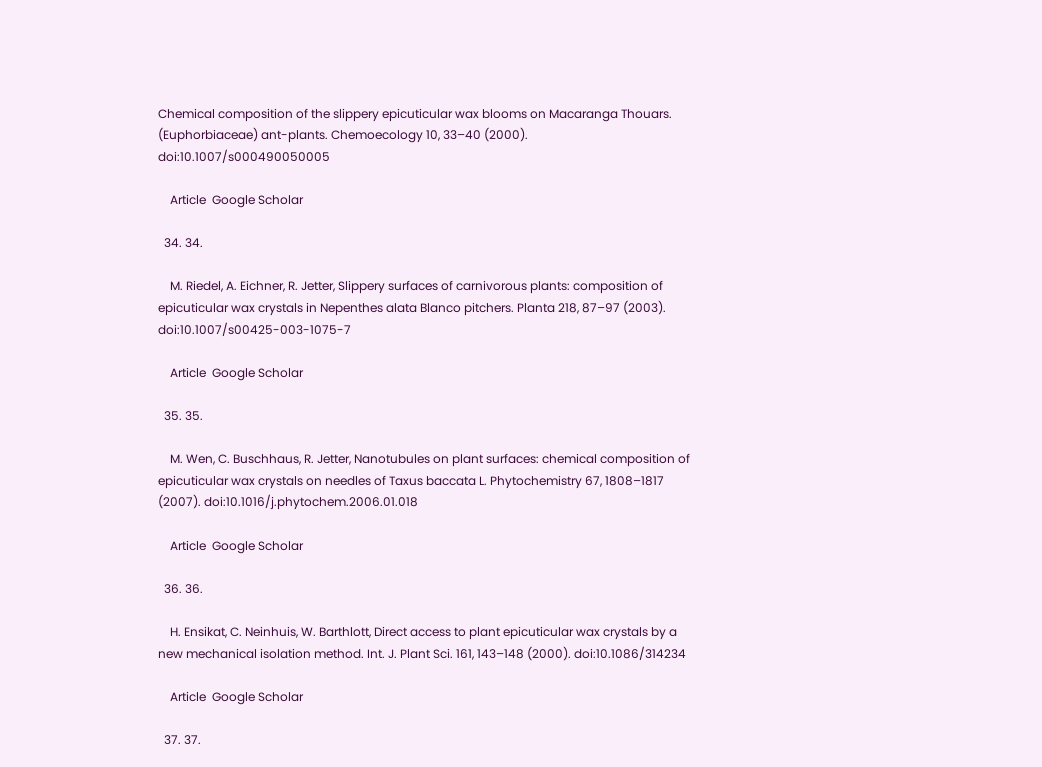Chemical composition of the slippery epicuticular wax blooms on Macaranga Thouars. (Euphorbiaceae) ant-plants. Chemoecology 10, 33–40 (2000). doi:10.1007/s000490050005

    Article  Google Scholar

  34. 34.

    M. Riedel, A. Eichner, R. Jetter, Slippery surfaces of carnivorous plants: composition of epicuticular wax crystals in Nepenthes alata Blanco pitchers. Planta 218, 87–97 (2003). doi:10.1007/s00425-003-1075-7

    Article  Google Scholar

  35. 35.

    M. Wen, C. Buschhaus, R. Jetter, Nanotubules on plant surfaces: chemical composition of epicuticular wax crystals on needles of Taxus baccata L. Phytochemistry 67, 1808–1817 (2007). doi:10.1016/j.phytochem.2006.01.018

    Article  Google Scholar

  36. 36.

    H. Ensikat, C. Neinhuis, W. Barthlott, Direct access to plant epicuticular wax crystals by a new mechanical isolation method. Int. J. Plant Sci. 161, 143–148 (2000). doi:10.1086/314234

    Article  Google Scholar

  37. 37.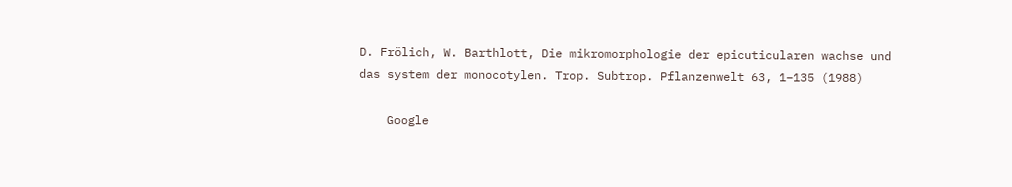D. Frölich, W. Barthlott, Die mikromorphologie der epicuticularen wachse und das system der monocotylen. Trop. Subtrop. Pflanzenwelt 63, 1–135 (1988)

    Google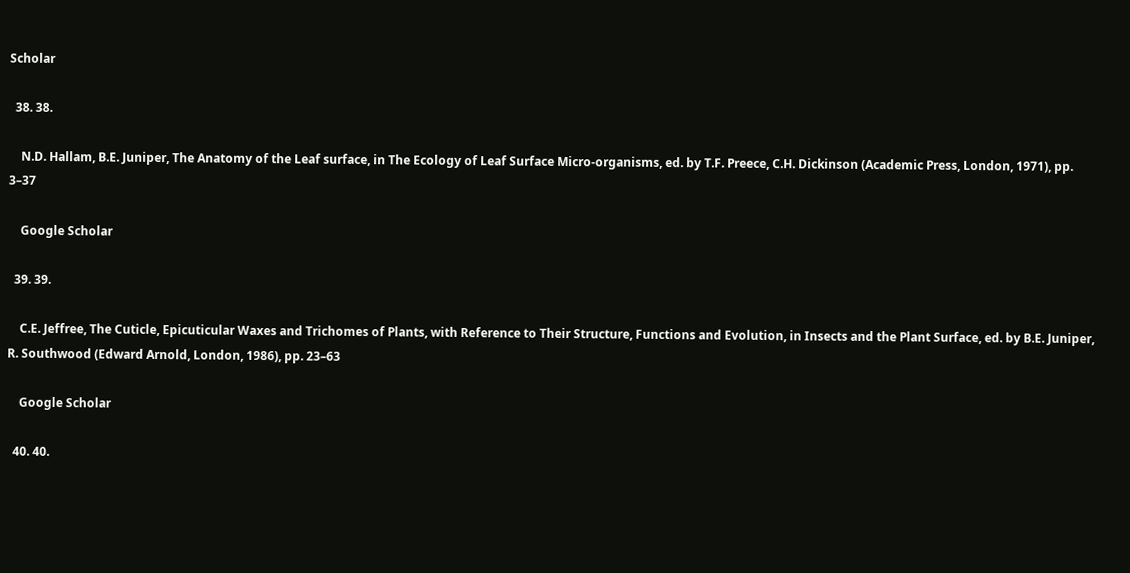Scholar

  38. 38.

    N.D. Hallam, B.E. Juniper, The Anatomy of the Leaf surface, in The Ecology of Leaf Surface Micro-organisms, ed. by T.F. Preece, C.H. Dickinson (Academic Press, London, 1971), pp. 3–37

    Google Scholar

  39. 39.

    C.E. Jeffree, The Cuticle, Epicuticular Waxes and Trichomes of Plants, with Reference to Their Structure, Functions and Evolution, in Insects and the Plant Surface, ed. by B.E. Juniper, R. Southwood (Edward Arnold, London, 1986), pp. 23–63

    Google Scholar

  40. 40.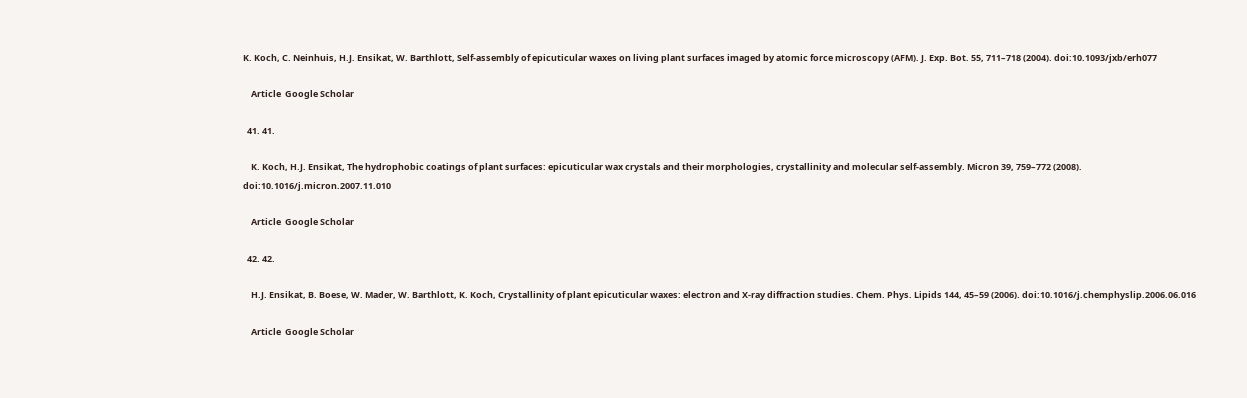K. Koch, C. Neinhuis, H.J. Ensikat, W. Barthlott, Self-assembly of epicuticular waxes on living plant surfaces imaged by atomic force microscopy (AFM). J. Exp. Bot. 55, 711–718 (2004). doi:10.1093/jxb/erh077

    Article  Google Scholar

  41. 41.

    K. Koch, H.J. Ensikat, The hydrophobic coatings of plant surfaces: epicuticular wax crystals and their morphologies, crystallinity and molecular self-assembly. Micron 39, 759–772 (2008). doi:10.1016/j.micron.2007.11.010

    Article  Google Scholar

  42. 42.

    H.J. Ensikat, B. Boese, W. Mader, W. Barthlott, K. Koch, Crystallinity of plant epicuticular waxes: electron and X-ray diffraction studies. Chem. Phys. Lipids 144, 45–59 (2006). doi:10.1016/j.chemphyslip.2006.06.016

    Article  Google Scholar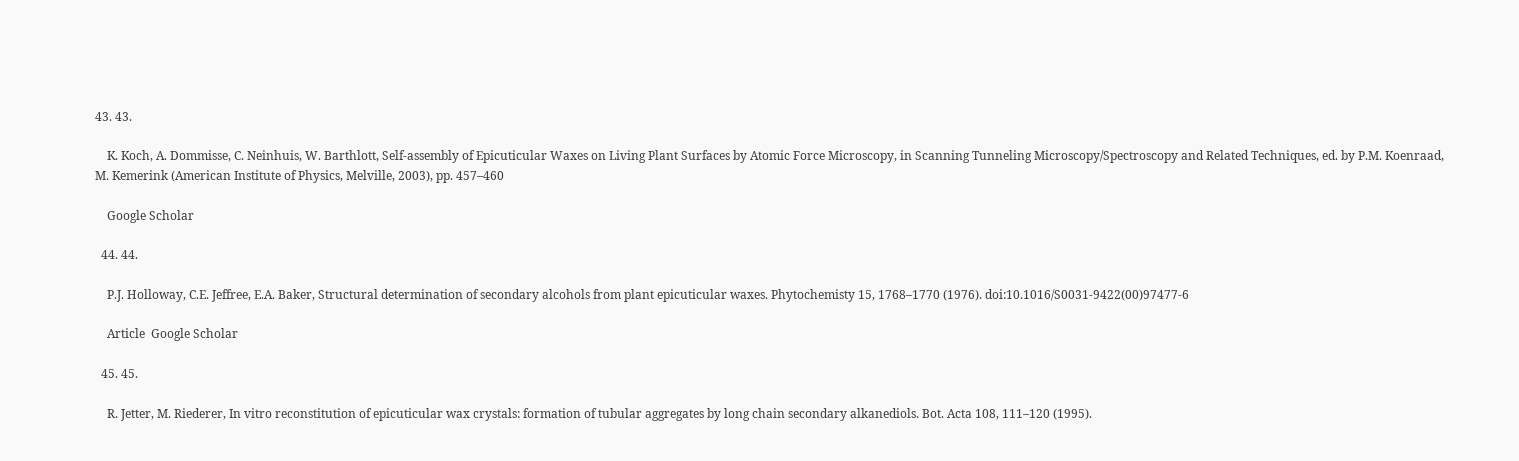43. 43.

    K. Koch, A. Dommisse, C. Neinhuis, W. Barthlott, Self-assembly of Epicuticular Waxes on Living Plant Surfaces by Atomic Force Microscopy, in Scanning Tunneling Microscopy/Spectroscopy and Related Techniques, ed. by P.M. Koenraad, M. Kemerink (American Institute of Physics, Melville, 2003), pp. 457–460

    Google Scholar

  44. 44.

    P.J. Holloway, C.E. Jeffree, E.A. Baker, Structural determination of secondary alcohols from plant epicuticular waxes. Phytochemisty 15, 1768–1770 (1976). doi:10.1016/S0031-9422(00)97477-6

    Article  Google Scholar

  45. 45.

    R. Jetter, M. Riederer, In vitro reconstitution of epicuticular wax crystals: formation of tubular aggregates by long chain secondary alkanediols. Bot. Acta 108, 111–120 (1995).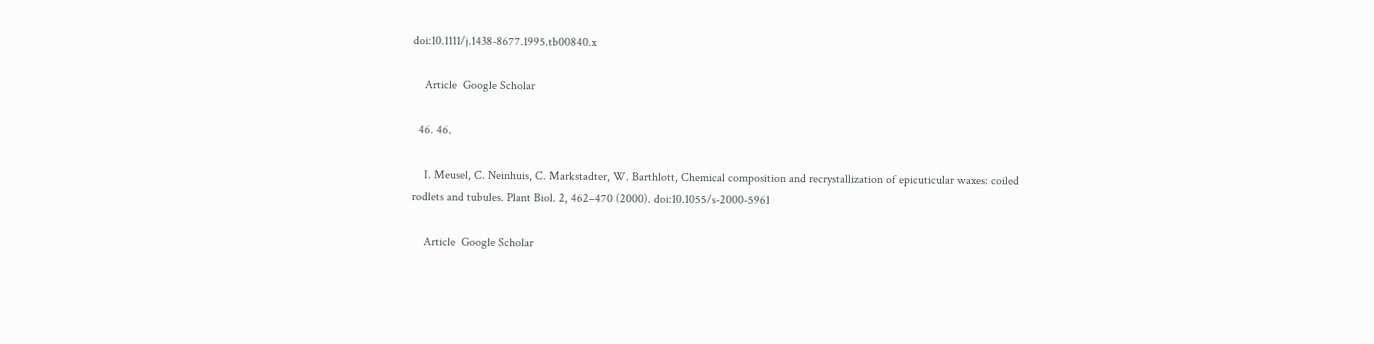doi:10.1111/j.1438-8677.1995.tb00840.x

    Article  Google Scholar

  46. 46.

    I. Meusel, C. Neinhuis, C. Markstadter, W. Barthlott, Chemical composition and recrystallization of epicuticular waxes: coiled rodlets and tubules. Plant Biol. 2, 462–470 (2000). doi:10.1055/s-2000-5961

    Article  Google Scholar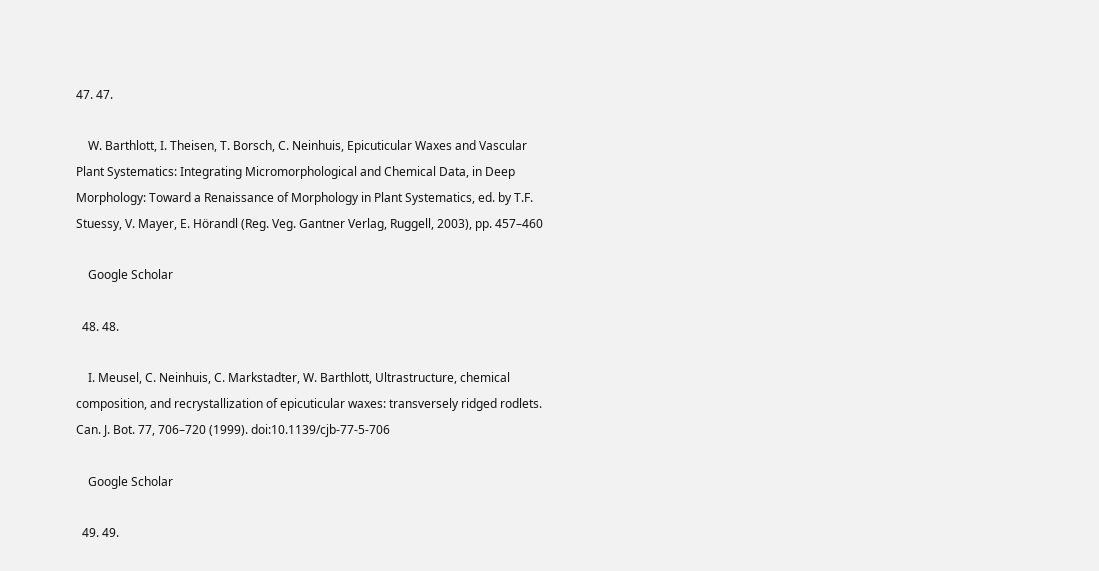47. 47.

    W. Barthlott, I. Theisen, T. Borsch, C. Neinhuis, Epicuticular Waxes and Vascular Plant Systematics: Integrating Micromorphological and Chemical Data, in Deep Morphology: Toward a Renaissance of Morphology in Plant Systematics, ed. by T.F. Stuessy, V. Mayer, E. Hörandl (Reg. Veg. Gantner Verlag, Ruggell, 2003), pp. 457–460

    Google Scholar

  48. 48.

    I. Meusel, C. Neinhuis, C. Markstadter, W. Barthlott, Ultrastructure, chemical composition, and recrystallization of epicuticular waxes: transversely ridged rodlets. Can. J. Bot. 77, 706–720 (1999). doi:10.1139/cjb-77-5-706

    Google Scholar

  49. 49.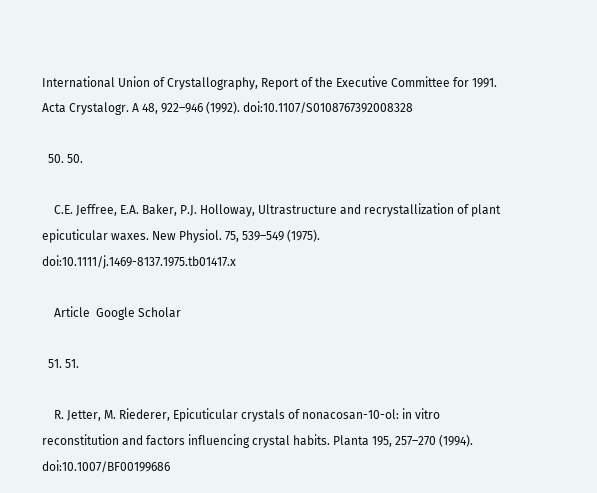International Union of Crystallography, Report of the Executive Committee for 1991. Acta Crystalogr. A 48, 922–946 (1992). doi:10.1107/S0108767392008328

  50. 50.

    C.E. Jeffree, E.A. Baker, P.J. Holloway, Ultrastructure and recrystallization of plant epicuticular waxes. New Physiol. 75, 539–549 (1975). doi:10.1111/j.1469-8137.1975.tb01417.x

    Article  Google Scholar

  51. 51.

    R. Jetter, M. Riederer, Epicuticular crystals of nonacosan-10-ol: in vitro reconstitution and factors influencing crystal habits. Planta 195, 257–270 (1994). doi:10.1007/BF00199686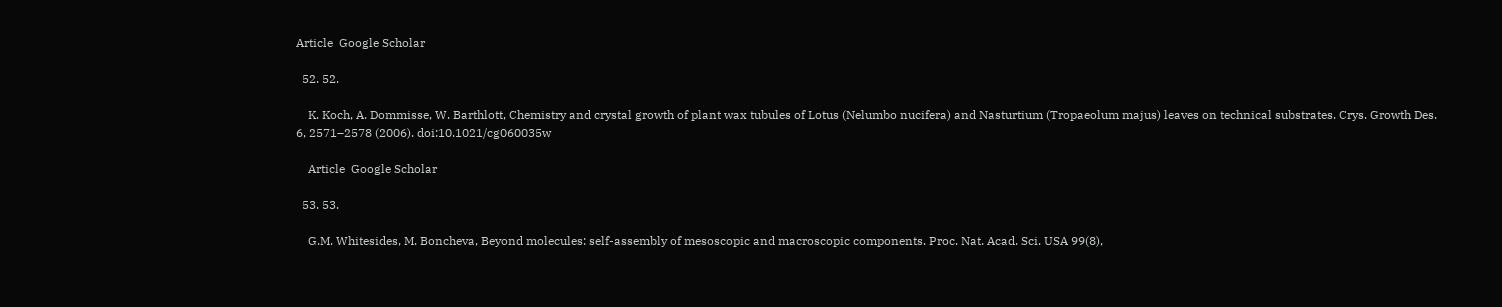Article  Google Scholar

  52. 52.

    K. Koch, A. Dommisse, W. Barthlott, Chemistry and crystal growth of plant wax tubules of Lotus (Nelumbo nucifera) and Nasturtium (Tropaeolum majus) leaves on technical substrates. Crys. Growth Des. 6, 2571–2578 (2006). doi:10.1021/cg060035w

    Article  Google Scholar

  53. 53.

    G.M. Whitesides, M. Boncheva, Beyond molecules: self-assembly of mesoscopic and macroscopic components. Proc. Nat. Acad. Sci. USA 99(8),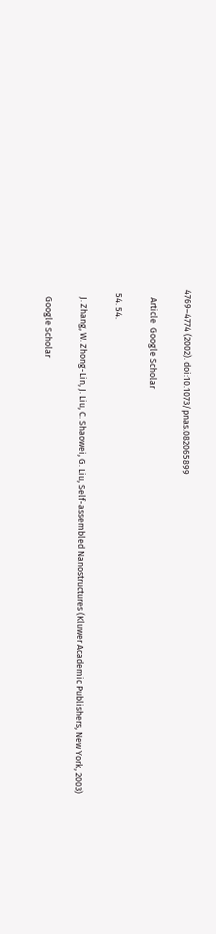4769–4774 (2002). doi:10.1073/pnas.082065899

    Article  Google Scholar

  54. 54.

    J. Zhang, W. Zhong-Lin, J. Liu, C. Shaowei, G. Liu, Self-assembled Nanostructures (Kluwer Academic Publishers, New York, 2003)

    Google Scholar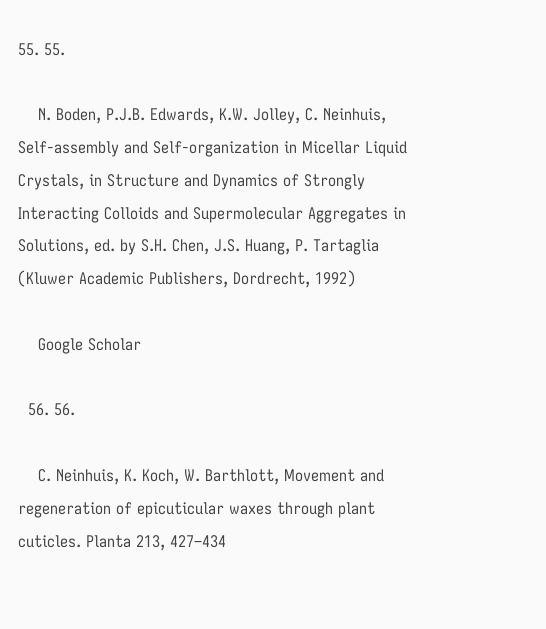55. 55.

    N. Boden, P.J.B. Edwards, K.W. Jolley, C. Neinhuis, Self-assembly and Self-organization in Micellar Liquid Crystals, in Structure and Dynamics of Strongly Interacting Colloids and Supermolecular Aggregates in Solutions, ed. by S.H. Chen, J.S. Huang, P. Tartaglia (Kluwer Academic Publishers, Dordrecht, 1992)

    Google Scholar

  56. 56.

    C. Neinhuis, K. Koch, W. Barthlott, Movement and regeneration of epicuticular waxes through plant cuticles. Planta 213, 427–434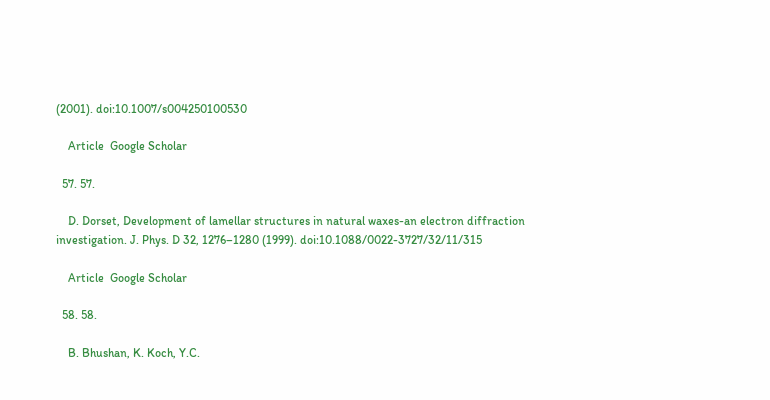(2001). doi:10.1007/s004250100530

    Article  Google Scholar

  57. 57.

    D. Dorset, Development of lamellar structures in natural waxes-an electron diffraction investigation. J. Phys. D 32, 1276–1280 (1999). doi:10.1088/0022-3727/32/11/315

    Article  Google Scholar

  58. 58.

    B. Bhushan, K. Koch, Y.C.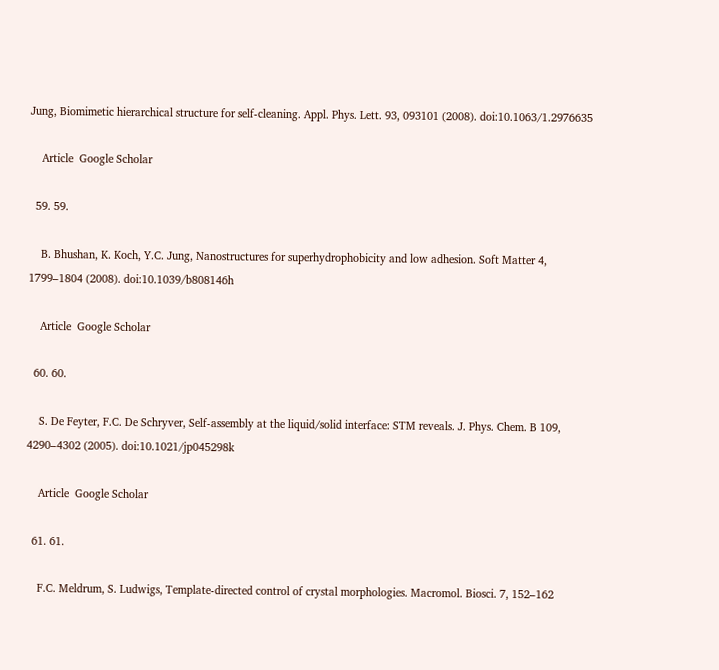Jung, Biomimetic hierarchical structure for self-cleaning. Appl. Phys. Lett. 93, 093101 (2008). doi:10.1063/1.2976635

    Article  Google Scholar

  59. 59.

    B. Bhushan, K. Koch, Y.C. Jung, Nanostructures for superhydrophobicity and low adhesion. Soft Matter 4, 1799–1804 (2008). doi:10.1039/b808146h

    Article  Google Scholar

  60. 60.

    S. De Feyter, F.C. De Schryver, Self-assembly at the liquid/solid interface: STM reveals. J. Phys. Chem. B 109, 4290–4302 (2005). doi:10.1021/jp045298k

    Article  Google Scholar

  61. 61.

    F.C. Meldrum, S. Ludwigs, Template-directed control of crystal morphologies. Macromol. Biosci. 7, 152–162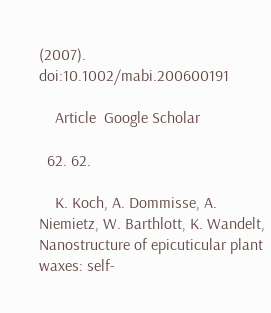(2007). doi:10.1002/mabi.200600191

    Article  Google Scholar

  62. 62.

    K. Koch, A. Dommisse, A. Niemietz, W. Barthlott, K. Wandelt, Nanostructure of epicuticular plant waxes: self-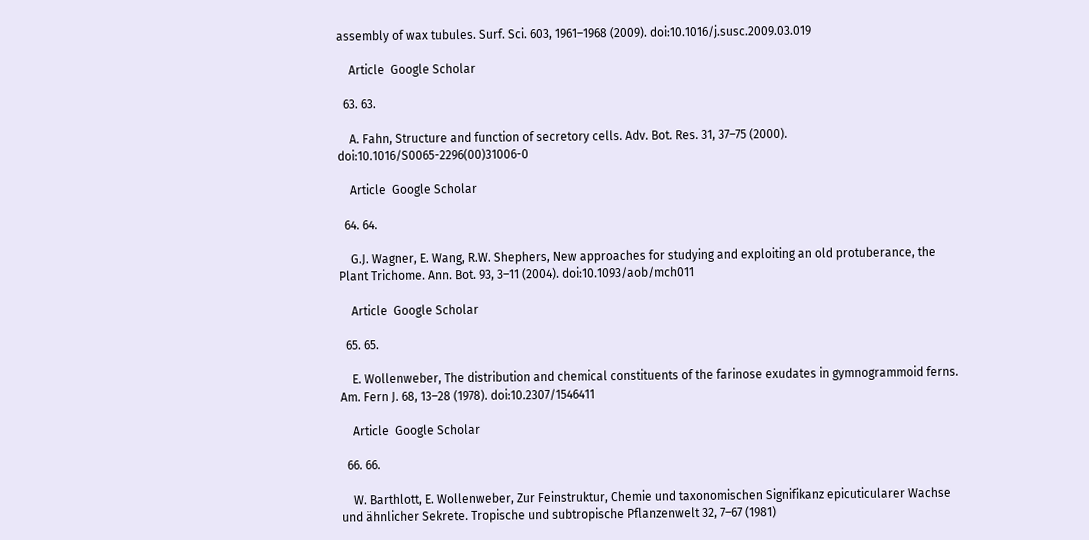assembly of wax tubules. Surf. Sci. 603, 1961–1968 (2009). doi:10.1016/j.susc.2009.03.019

    Article  Google Scholar

  63. 63.

    A. Fahn, Structure and function of secretory cells. Adv. Bot. Res. 31, 37–75 (2000). doi:10.1016/S0065-2296(00)31006-0

    Article  Google Scholar

  64. 64.

    G.J. Wagner, E. Wang, R.W. Shephers, New approaches for studying and exploiting an old protuberance, the Plant Trichome. Ann. Bot. 93, 3–11 (2004). doi:10.1093/aob/mch011

    Article  Google Scholar

  65. 65.

    E. Wollenweber, The distribution and chemical constituents of the farinose exudates in gymnogrammoid ferns. Am. Fern J. 68, 13–28 (1978). doi:10.2307/1546411

    Article  Google Scholar

  66. 66.

    W. Barthlott, E. Wollenweber, Zur Feinstruktur, Chemie und taxonomischen Signifikanz epicuticularer Wachse und ähnlicher Sekrete. Tropische und subtropische Pflanzenwelt 32, 7–67 (1981)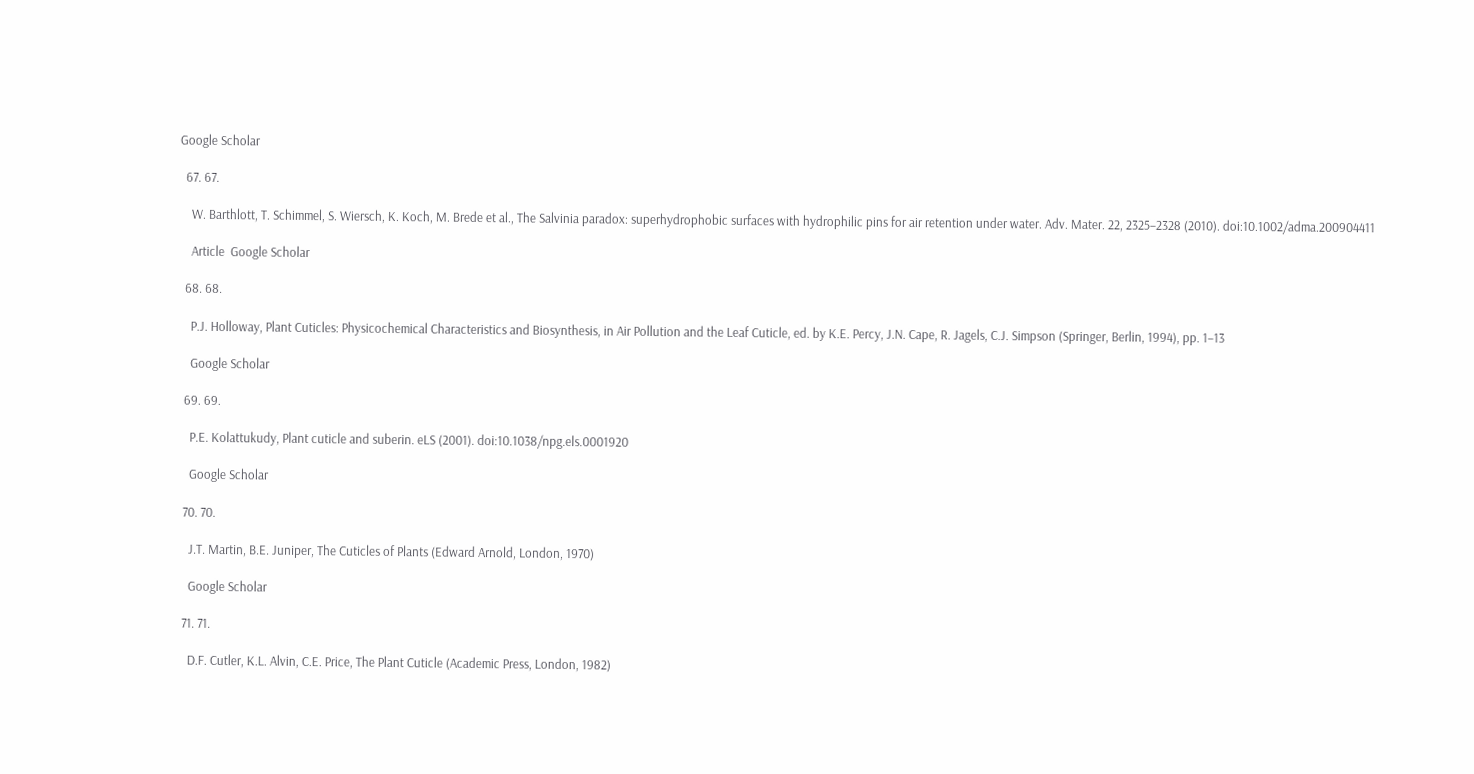Google Scholar

  67. 67.

    W. Barthlott, T. Schimmel, S. Wiersch, K. Koch, M. Brede et al., The Salvinia paradox: superhydrophobic surfaces with hydrophilic pins for air retention under water. Adv. Mater. 22, 2325–2328 (2010). doi:10.1002/adma.200904411

    Article  Google Scholar

  68. 68.

    P.J. Holloway, Plant Cuticles: Physicochemical Characteristics and Biosynthesis, in Air Pollution and the Leaf Cuticle, ed. by K.E. Percy, J.N. Cape, R. Jagels, C.J. Simpson (Springer, Berlin, 1994), pp. 1–13

    Google Scholar

  69. 69.

    P.E. Kolattukudy, Plant cuticle and suberin. eLS (2001). doi:10.1038/npg.els.0001920

    Google Scholar

  70. 70.

    J.T. Martin, B.E. Juniper, The Cuticles of Plants (Edward Arnold, London, 1970)

    Google Scholar

  71. 71.

    D.F. Cutler, K.L. Alvin, C.E. Price, The Plant Cuticle (Academic Press, London, 1982)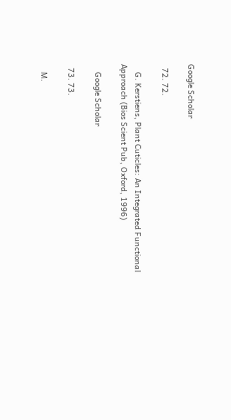Google Scholar

  72. 72.

    G. Kerstiens, Plant Cuticles: An Integrated Functional Approach (Bios Scient Pub, Oxford, 1996)

    Google Scholar

  73. 73.

    M.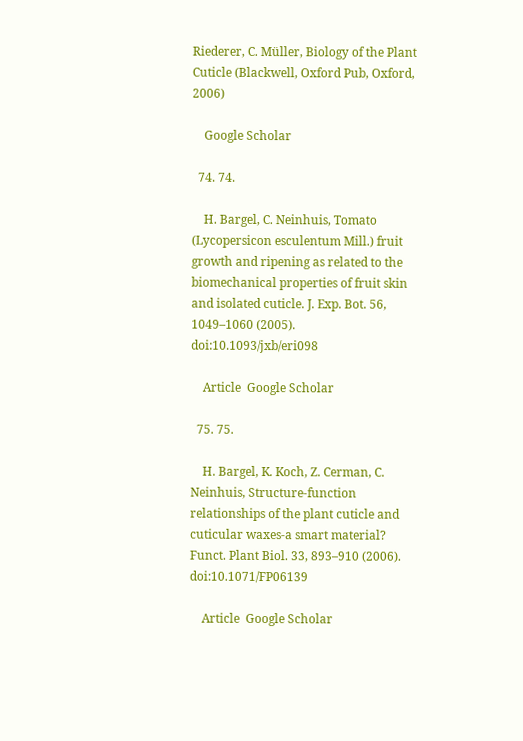Riederer, C. Müller, Biology of the Plant Cuticle (Blackwell, Oxford Pub, Oxford, 2006)

    Google Scholar

  74. 74.

    H. Bargel, C. Neinhuis, Tomato (Lycopersicon esculentum Mill.) fruit growth and ripening as related to the biomechanical properties of fruit skin and isolated cuticle. J. Exp. Bot. 56, 1049–1060 (2005). doi:10.1093/jxb/eri098

    Article  Google Scholar

  75. 75.

    H. Bargel, K. Koch, Z. Cerman, C. Neinhuis, Structure-function relationships of the plant cuticle and cuticular waxes-a smart material? Funct. Plant Biol. 33, 893–910 (2006). doi:10.1071/FP06139

    Article  Google Scholar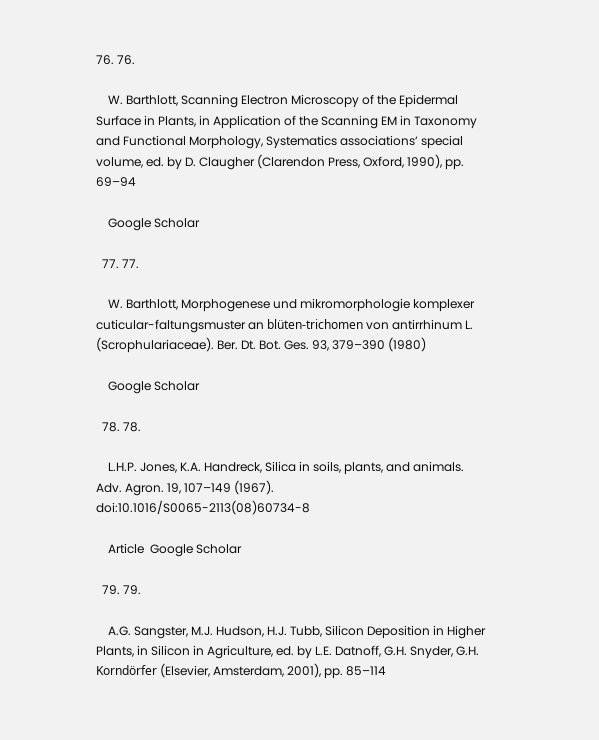76. 76.

    W. Barthlott, Scanning Electron Microscopy of the Epidermal Surface in Plants, in Application of the Scanning EM in Taxonomy and Functional Morphology, Systematics associations’ special volume, ed. by D. Claugher (Clarendon Press, Oxford, 1990), pp. 69–94

    Google Scholar

  77. 77.

    W. Barthlott, Morphogenese und mikromorphologie komplexer cuticular-faltungsmuster an blüten-trichomen von antirrhinum L. (Scrophulariaceae). Ber. Dt. Bot. Ges. 93, 379–390 (1980)

    Google Scholar

  78. 78.

    L.H.P. Jones, K.A. Handreck, Silica in soils, plants, and animals. Adv. Agron. 19, 107–149 (1967). doi:10.1016/S0065-2113(08)60734-8

    Article  Google Scholar

  79. 79.

    A.G. Sangster, M.J. Hudson, H.J. Tubb, Silicon Deposition in Higher Plants, in Silicon in Agriculture, ed. by L.E. Datnoff, G.H. Snyder, G.H. Korndörfer (Elsevier, Amsterdam, 2001), pp. 85–114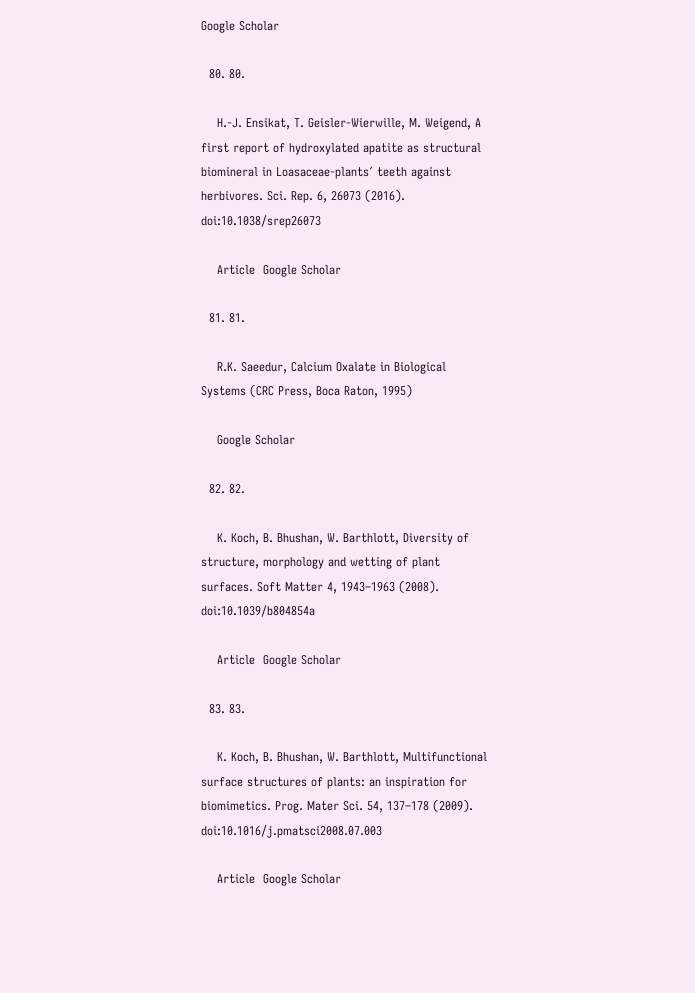Google Scholar

  80. 80.

    H.-J. Ensikat, T. Geisler-Wierwille, M. Weigend, A first report of hydroxylated apatite as structural biomineral in Loasaceae-plants´ teeth against herbivores. Sci. Rep. 6, 26073 (2016). doi:10.1038/srep26073

    Article  Google Scholar

  81. 81.

    R.K. Saeedur, Calcium Oxalate in Biological Systems (CRC Press, Boca Raton, 1995)

    Google Scholar

  82. 82.

    K. Koch, B. Bhushan, W. Barthlott, Diversity of structure, morphology and wetting of plant surfaces. Soft Matter 4, 1943–1963 (2008). doi:10.1039/b804854a

    Article  Google Scholar

  83. 83.

    K. Koch, B. Bhushan, W. Barthlott, Multifunctional surface structures of plants: an inspiration for biomimetics. Prog. Mater Sci. 54, 137–178 (2009). doi:10.1016/j.pmatsci2008.07.003

    Article  Google Scholar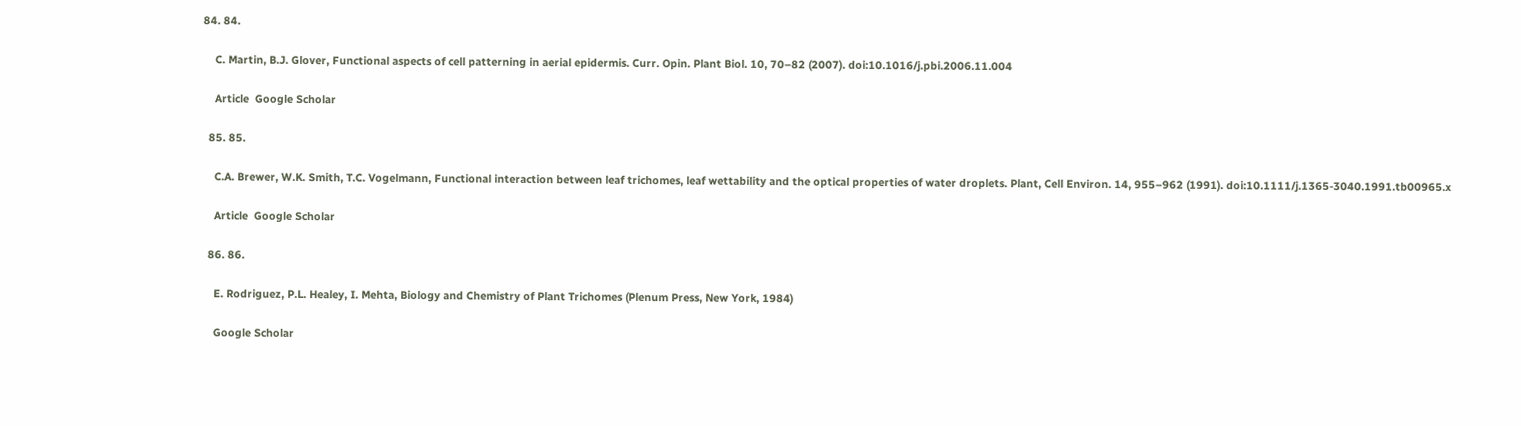84. 84.

    C. Martin, B.J. Glover, Functional aspects of cell patterning in aerial epidermis. Curr. Opin. Plant Biol. 10, 70–82 (2007). doi:10.1016/j.pbi.2006.11.004

    Article  Google Scholar

  85. 85.

    C.A. Brewer, W.K. Smith, T.C. Vogelmann, Functional interaction between leaf trichomes, leaf wettability and the optical properties of water droplets. Plant, Cell Environ. 14, 955–962 (1991). doi:10.1111/j.1365-3040.1991.tb00965.x

    Article  Google Scholar

  86. 86.

    E. Rodriguez, P.L. Healey, I. Mehta, Biology and Chemistry of Plant Trichomes (Plenum Press, New York, 1984)

    Google Scholar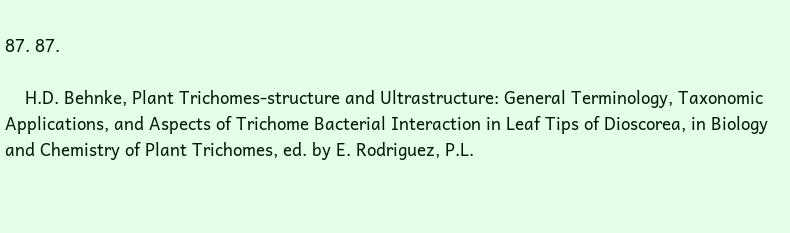87. 87.

    H.D. Behnke, Plant Trichomes-structure and Ultrastructure: General Terminology, Taxonomic Applications, and Aspects of Trichome Bacterial Interaction in Leaf Tips of Dioscorea, in Biology and Chemistry of Plant Trichomes, ed. by E. Rodriguez, P.L.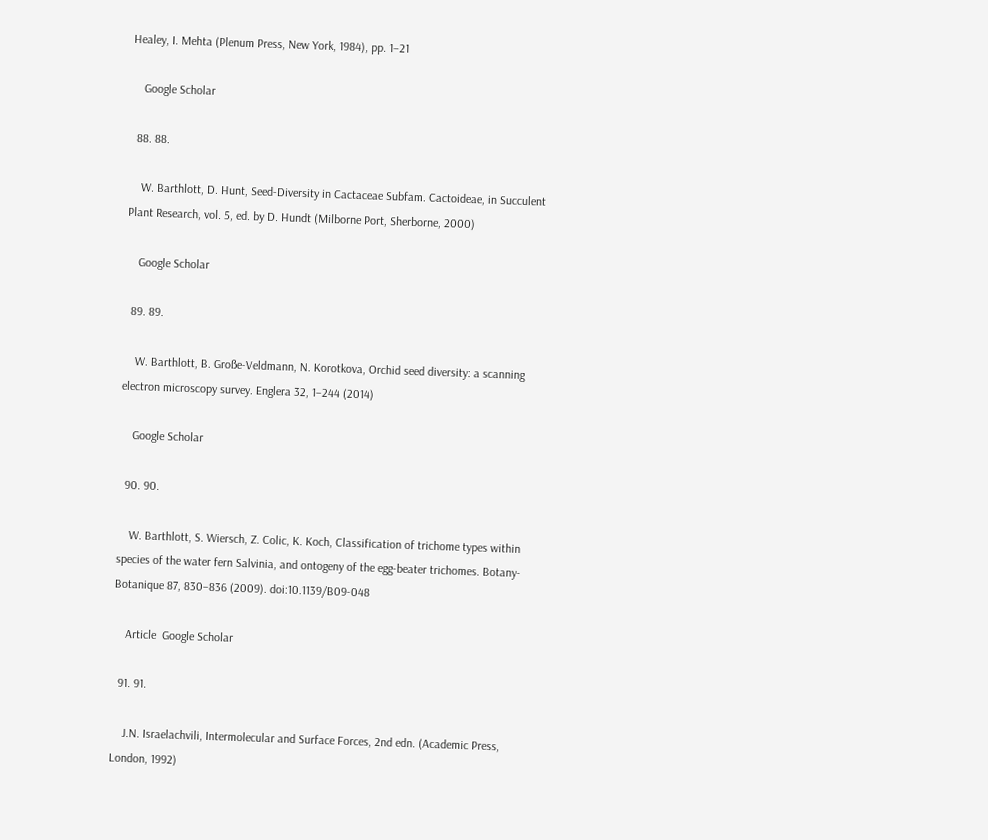Healey, I. Mehta (Plenum Press, New York, 1984), pp. 1–21

    Google Scholar

  88. 88.

    W. Barthlott, D. Hunt, Seed-Diversity in Cactaceae Subfam. Cactoideae, in Succulent Plant Research, vol. 5, ed. by D. Hundt (Milborne Port, Sherborne, 2000)

    Google Scholar

  89. 89.

    W. Barthlott, B. Große-Veldmann, N. Korotkova, Orchid seed diversity: a scanning electron microscopy survey. Englera 32, 1–244 (2014)

    Google Scholar

  90. 90.

    W. Barthlott, S. Wiersch, Z. Colic, K. Koch, Classification of trichome types within species of the water fern Salvinia, and ontogeny of the egg-beater trichomes. Botany-Botanique 87, 830–836 (2009). doi:10.1139/B09-048

    Article  Google Scholar

  91. 91.

    J.N. Israelachvili, Intermolecular and Surface Forces, 2nd edn. (Academic Press, London, 1992)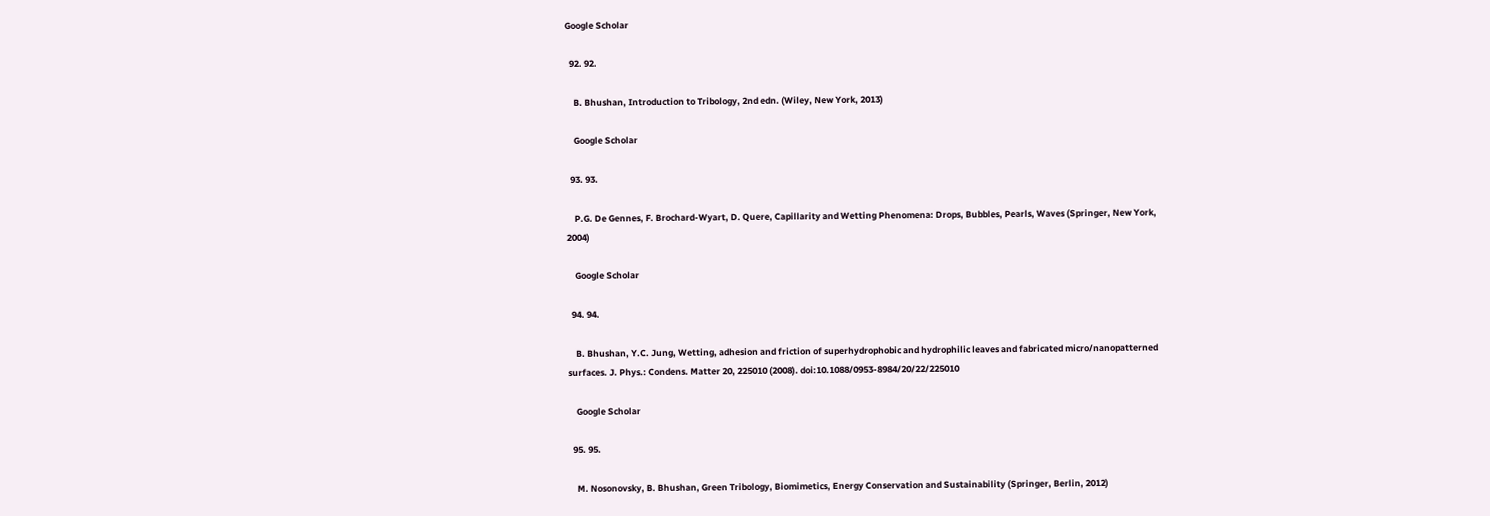Google Scholar

  92. 92.

    B. Bhushan, Introduction to Tribology, 2nd edn. (Wiley, New York, 2013)

    Google Scholar

  93. 93.

    P.G. De Gennes, F. Brochard-Wyart, D. Quere, Capillarity and Wetting Phenomena: Drops, Bubbles, Pearls, Waves (Springer, New York, 2004)

    Google Scholar

  94. 94.

    B. Bhushan, Y.C. Jung, Wetting, adhesion and friction of superhydrophobic and hydrophilic leaves and fabricated micro/nanopatterned surfaces. J. Phys.: Condens. Matter 20, 225010 (2008). doi:10.1088/0953-8984/20/22/225010

    Google Scholar

  95. 95.

    M. Nosonovsky, B. Bhushan, Green Tribology, Biomimetics, Energy Conservation and Sustainability (Springer, Berlin, 2012)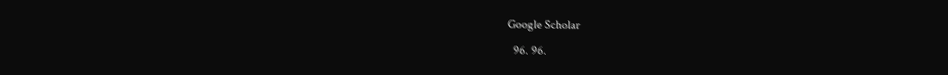Google Scholar

  96. 96.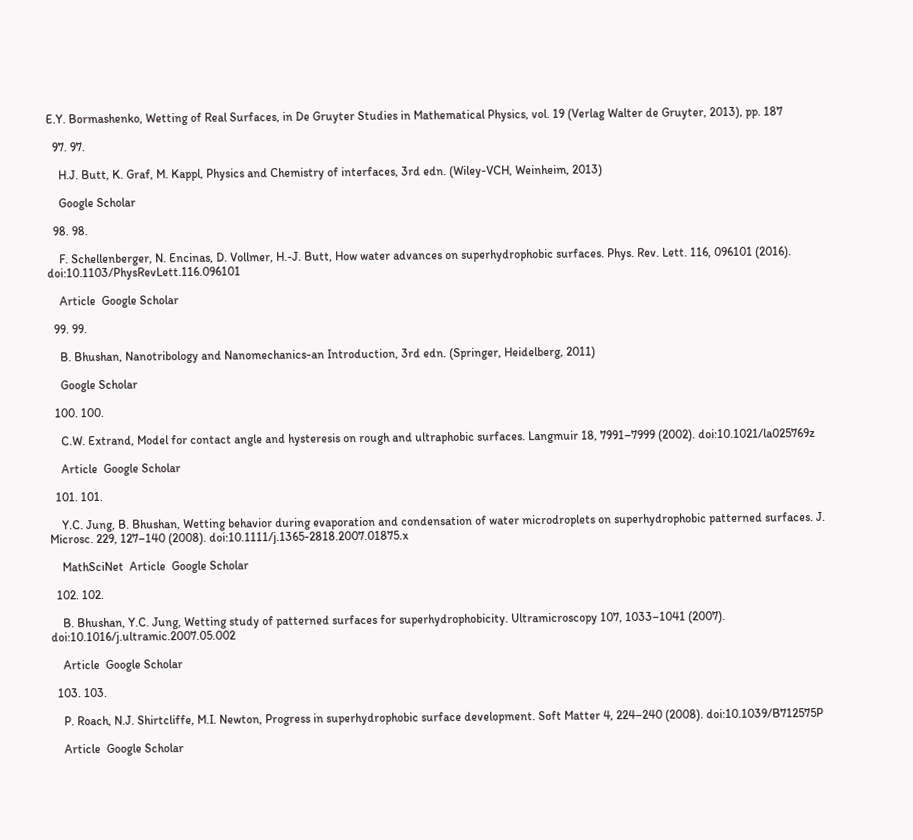E.Y. Bormashenko, Wetting of Real Surfaces, in De Gruyter Studies in Mathematical Physics, vol. 19 (Verlag Walter de Gruyter, 2013), pp. 187

  97. 97.

    H.J. Butt, K. Graf, M. Kappl, Physics and Chemistry of interfaces, 3rd edn. (Wiley-VCH, Weinheim, 2013)

    Google Scholar

  98. 98.

    F. Schellenberger, N. Encinas, D. Vollmer, H.-J. Butt, How water advances on superhydrophobic surfaces. Phys. Rev. Lett. 116, 096101 (2016). doi:10.1103/PhysRevLett.116.096101

    Article  Google Scholar

  99. 99.

    B. Bhushan, Nanotribology and Nanomechanics-an Introduction, 3rd edn. (Springer, Heidelberg, 2011)

    Google Scholar

  100. 100.

    C.W. Extrand, Model for contact angle and hysteresis on rough and ultraphobic surfaces. Langmuir 18, 7991–7999 (2002). doi:10.1021/la025769z

    Article  Google Scholar

  101. 101.

    Y.C. Jung, B. Bhushan, Wetting behavior during evaporation and condensation of water microdroplets on superhydrophobic patterned surfaces. J. Microsc. 229, 127–140 (2008). doi:10.1111/j.1365-2818.2007.01875.x

    MathSciNet  Article  Google Scholar

  102. 102.

    B. Bhushan, Y.C. Jung, Wetting study of patterned surfaces for superhydrophobicity. Ultramicroscopy 107, 1033–1041 (2007). doi:10.1016/j.ultramic.2007.05.002

    Article  Google Scholar

  103. 103.

    P. Roach, N.J. Shirtcliffe, M.I. Newton, Progress in superhydrophobic surface development. Soft Matter 4, 224–240 (2008). doi:10.1039/B712575P

    Article  Google Scholar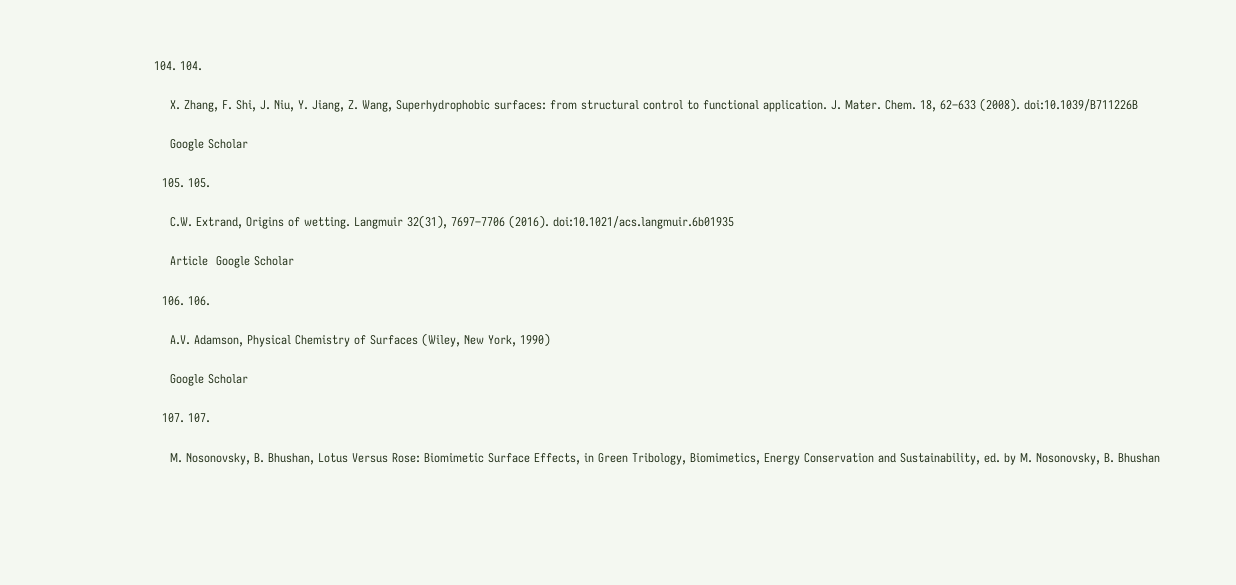104. 104.

    X. Zhang, F. Shi, J. Niu, Y. Jiang, Z. Wang, Superhydrophobic surfaces: from structural control to functional application. J. Mater. Chem. 18, 62–633 (2008). doi:10.1039/B711226B

    Google Scholar

  105. 105.

    C.W. Extrand, Origins of wetting. Langmuir 32(31), 7697–7706 (2016). doi:10.1021/acs.langmuir.6b01935

    Article  Google Scholar

  106. 106.

    A.V. Adamson, Physical Chemistry of Surfaces (Wiley, New York, 1990)

    Google Scholar

  107. 107.

    M. Nosonovsky, B. Bhushan, Lotus Versus Rose: Biomimetic Surface Effects, in Green Tribology, Biomimetics, Energy Conservation and Sustainability, ed. by M. Nosonovsky, B. Bhushan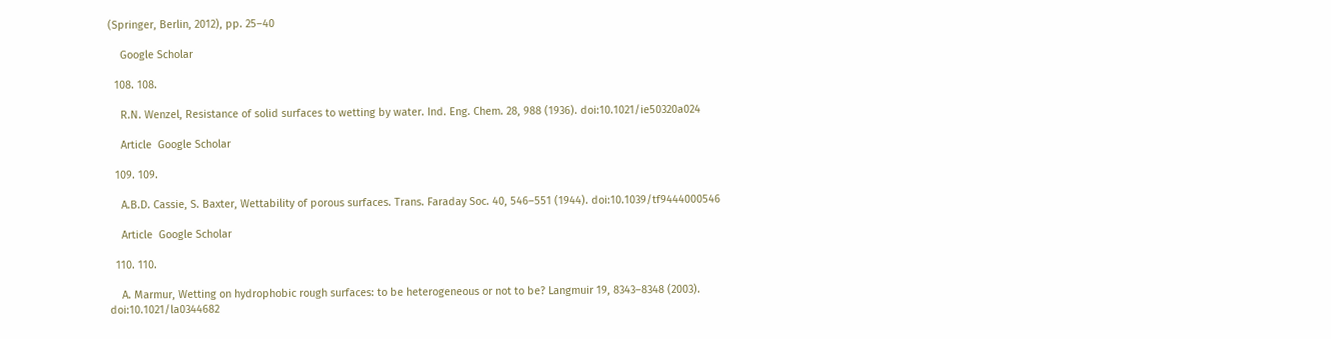(Springer, Berlin, 2012), pp. 25–40

    Google Scholar

  108. 108.

    R.N. Wenzel, Resistance of solid surfaces to wetting by water. Ind. Eng. Chem. 28, 988 (1936). doi:10.1021/ie50320a024

    Article  Google Scholar

  109. 109.

    A.B.D. Cassie, S. Baxter, Wettability of porous surfaces. Trans. Faraday Soc. 40, 546–551 (1944). doi:10.1039/tf9444000546

    Article  Google Scholar

  110. 110.

    A. Marmur, Wetting on hydrophobic rough surfaces: to be heterogeneous or not to be? Langmuir 19, 8343–8348 (2003). doi:10.1021/la0344682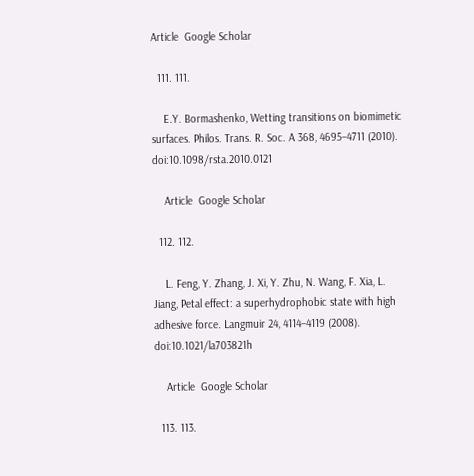Article  Google Scholar

  111. 111.

    E.Y. Bormashenko, Wetting transitions on biomimetic surfaces. Philos. Trans. R. Soc. A 368, 4695–4711 (2010). doi:10.1098/rsta.2010.0121

    Article  Google Scholar

  112. 112.

    L. Feng, Y. Zhang, J. Xi, Y. Zhu, N. Wang, F. Xia, L. Jiang, Petal effect: a superhydrophobic state with high adhesive force. Langmuir 24, 4114–4119 (2008). doi:10.1021/la703821h

    Article  Google Scholar

  113. 113.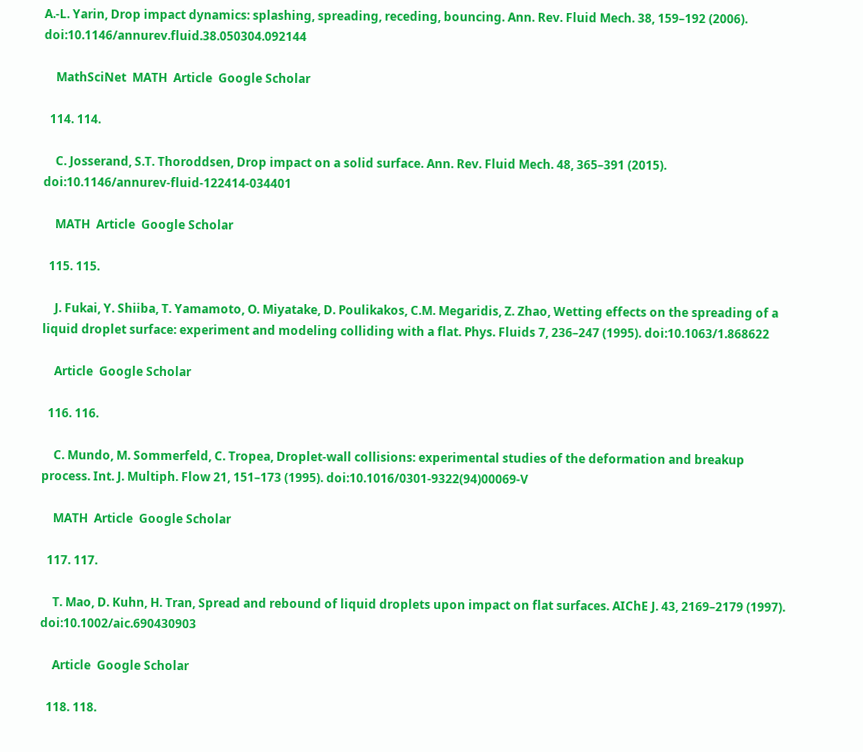A.-L. Yarin, Drop impact dynamics: splashing, spreading, receding, bouncing. Ann. Rev. Fluid Mech. 38, 159–192 (2006). doi:10.1146/annurev.fluid.38.050304.092144

    MathSciNet  MATH  Article  Google Scholar

  114. 114.

    C. Josserand, S.T. Thoroddsen, Drop impact on a solid surface. Ann. Rev. Fluid Mech. 48, 365–391 (2015). doi:10.1146/annurev-fluid-122414-034401

    MATH  Article  Google Scholar

  115. 115.

    J. Fukai, Y. Shiiba, T. Yamamoto, O. Miyatake, D. Poulikakos, C.M. Megaridis, Z. Zhao, Wetting effects on the spreading of a liquid droplet surface: experiment and modeling colliding with a flat. Phys. Fluids 7, 236–247 (1995). doi:10.1063/1.868622

    Article  Google Scholar

  116. 116.

    C. Mundo, M. Sommerfeld, C. Tropea, Droplet-wall collisions: experimental studies of the deformation and breakup process. Int. J. Multiph. Flow 21, 151–173 (1995). doi:10.1016/0301-9322(94)00069-V

    MATH  Article  Google Scholar

  117. 117.

    T. Mao, D. Kuhn, H. Tran, Spread and rebound of liquid droplets upon impact on flat surfaces. AIChE J. 43, 2169–2179 (1997). doi:10.1002/aic.690430903

    Article  Google Scholar

  118. 118.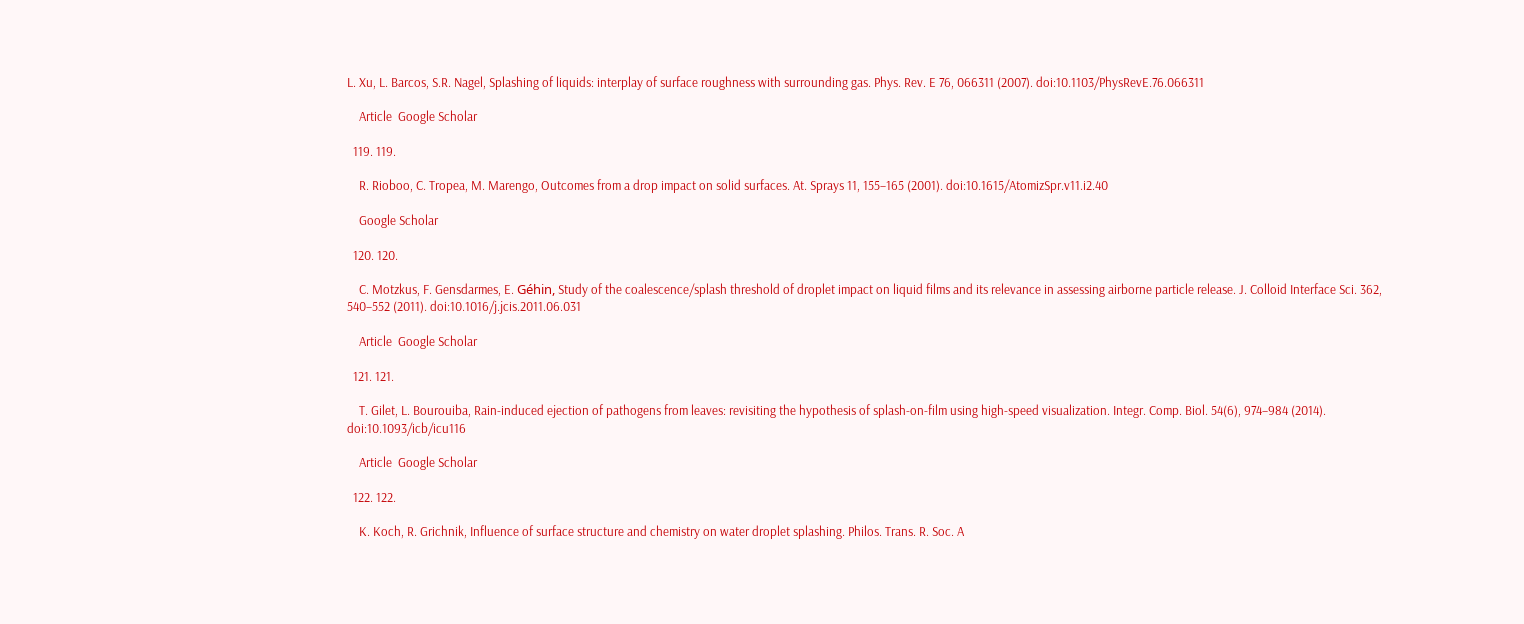L. Xu, L. Barcos, S.R. Nagel, Splashing of liquids: interplay of surface roughness with surrounding gas. Phys. Rev. E 76, 066311 (2007). doi:10.1103/PhysRevE.76.066311

    Article  Google Scholar

  119. 119.

    R. Rioboo, C. Tropea, M. Marengo, Outcomes from a drop impact on solid surfaces. At. Sprays 11, 155–165 (2001). doi:10.1615/AtomizSpr.v11.i2.40

    Google Scholar

  120. 120.

    C. Motzkus, F. Gensdarmes, E. Géhin, Study of the coalescence/splash threshold of droplet impact on liquid films and its relevance in assessing airborne particle release. J. Colloid Interface Sci. 362, 540–552 (2011). doi:10.1016/j.jcis.2011.06.031

    Article  Google Scholar

  121. 121.

    T. Gilet, L. Bourouiba, Rain-induced ejection of pathogens from leaves: revisiting the hypothesis of splash-on-film using high-speed visualization. Integr. Comp. Biol. 54(6), 974–984 (2014). doi:10.1093/icb/icu116

    Article  Google Scholar

  122. 122.

    K. Koch, R. Grichnik, Influence of surface structure and chemistry on water droplet splashing. Philos. Trans. R. Soc. A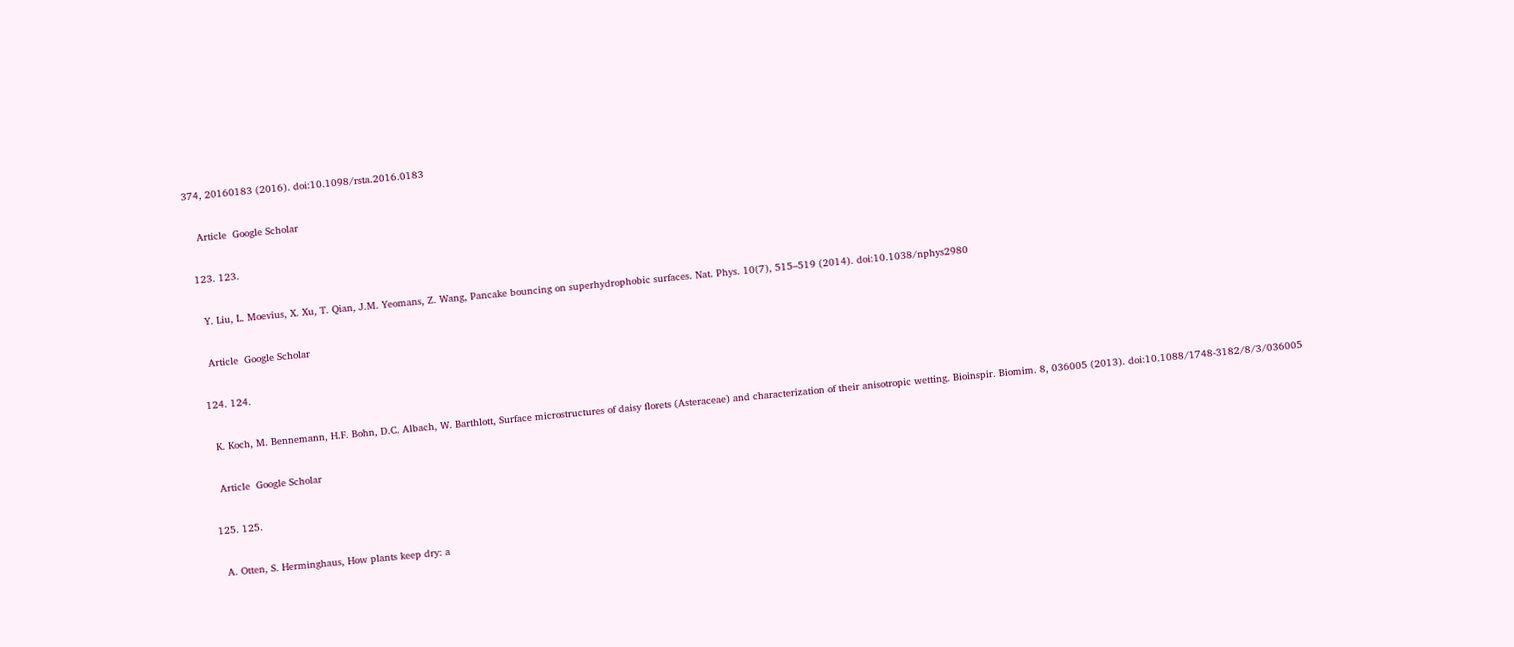374, 20160183 (2016). doi:10.1098/rsta.2016.0183

    Article  Google Scholar

  123. 123.

    Y. Liu, L. Moevius, X. Xu, T. Qian, J.M. Yeomans, Z. Wang, Pancake bouncing on superhydrophobic surfaces. Nat. Phys. 10(7), 515–519 (2014). doi:10.1038/nphys2980

    Article  Google Scholar

  124. 124.

    K. Koch, M. Bennemann, H.F. Bohn, D.C. Albach, W. Barthlott, Surface microstructures of daisy florets (Asteraceae) and characterization of their anisotropic wetting. Bioinspir. Biomim. 8, 036005 (2013). doi:10.1088/1748-3182/8/3/036005

    Article  Google Scholar

  125. 125.

    A. Otten, S. Herminghaus, How plants keep dry: a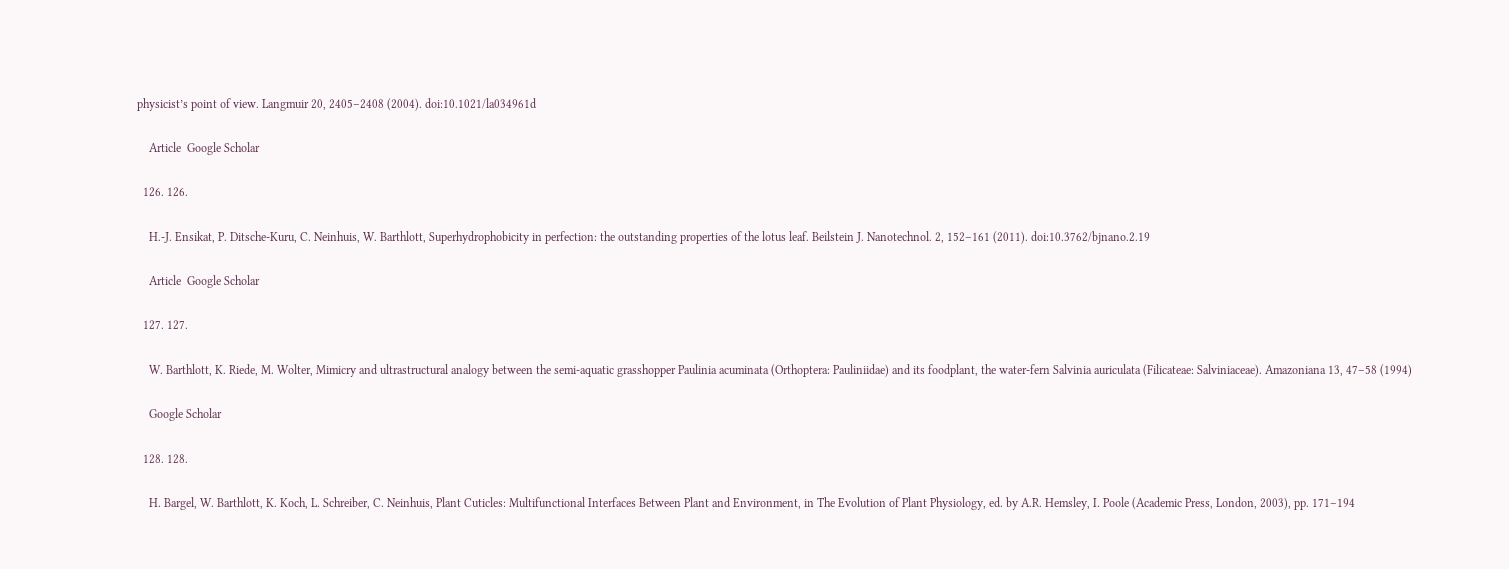physicist’s point of view. Langmuir 20, 2405–2408 (2004). doi:10.1021/la034961d

    Article  Google Scholar

  126. 126.

    H.-J. Ensikat, P. Ditsche-Kuru, C. Neinhuis, W. Barthlott, Superhydrophobicity in perfection: the outstanding properties of the lotus leaf. Beilstein J. Nanotechnol. 2, 152–161 (2011). doi:10.3762/bjnano.2.19

    Article  Google Scholar

  127. 127.

    W. Barthlott, K. Riede, M. Wolter, Mimicry and ultrastructural analogy between the semi-aquatic grasshopper Paulinia acuminata (Orthoptera: Pauliniidae) and its foodplant, the water-fern Salvinia auriculata (Filicateae: Salviniaceae). Amazoniana 13, 47–58 (1994)

    Google Scholar

  128. 128.

    H. Bargel, W. Barthlott, K. Koch, L. Schreiber, C. Neinhuis, Plant Cuticles: Multifunctional Interfaces Between Plant and Environment, in The Evolution of Plant Physiology, ed. by A.R. Hemsley, I. Poole (Academic Press, London, 2003), pp. 171–194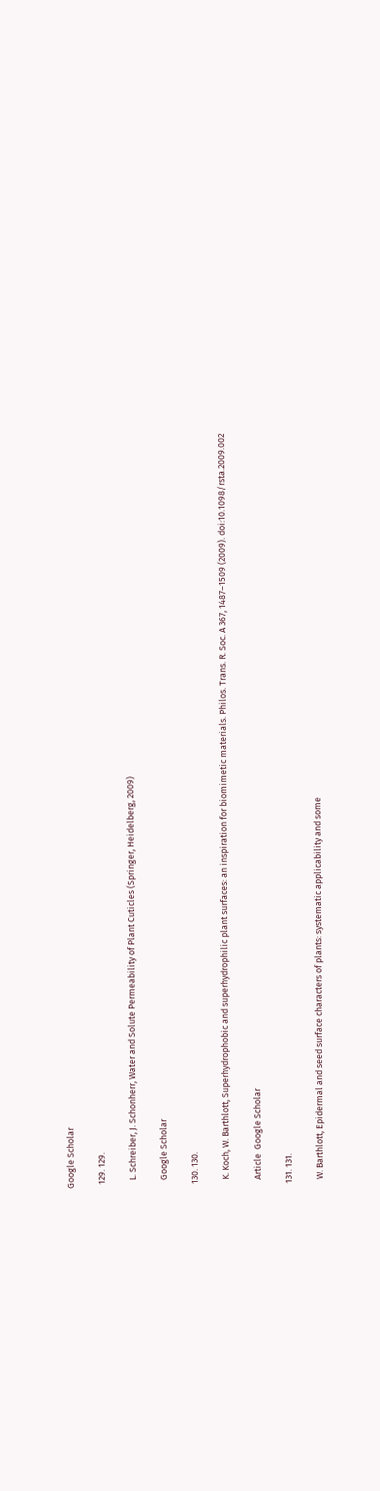Google Scholar

  129. 129.

    L. Schreiber, J. Schonherr, Water and Solute Permeability of Plant Cuticles (Springer, Heidelberg, 2009)

    Google Scholar

  130. 130.

    K. Koch, W. Barthlott, Superhydrophobic and superhydrophilic plant surfaces: an inspiration for biomimetic materials. Philos. Trans. R. Soc. A 367, 1487–1509 (2009). doi:10.1098/rsta.2009.002

    Article  Google Scholar

  131. 131.

    W. Barthlott, Epidermal and seed surface characters of plants: systematic applicability and some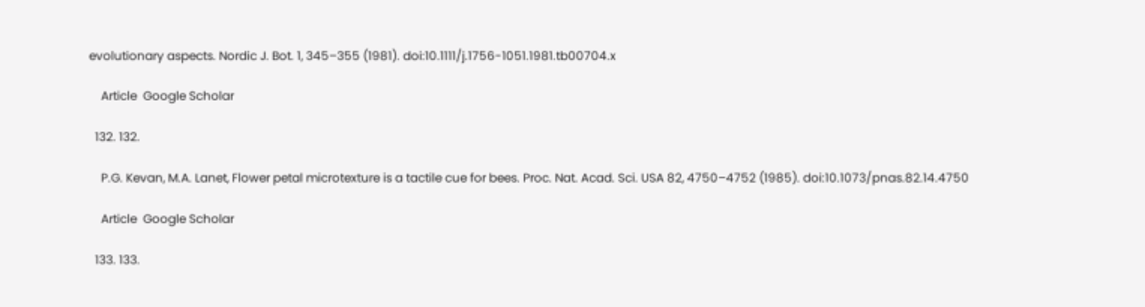evolutionary aspects. Nordic J. Bot. 1, 345–355 (1981). doi:10.1111/j.1756-1051.1981.tb00704.x

    Article  Google Scholar

  132. 132.

    P.G. Kevan, M.A. Lanet, Flower petal microtexture is a tactile cue for bees. Proc. Nat. Acad. Sci. USA 82, 4750–4752 (1985). doi:10.1073/pnas.82.14.4750

    Article  Google Scholar

  133. 133.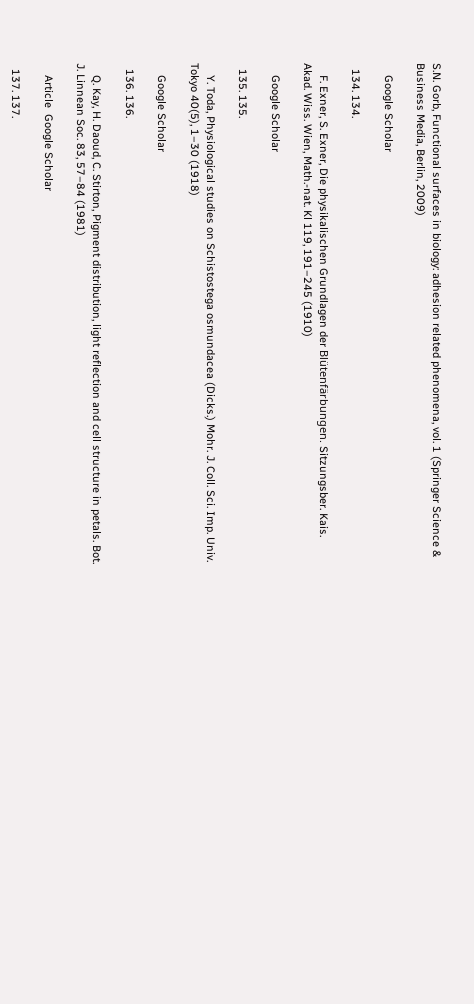S.N. Gorb, Functional surfaces in biology: adhesion related phenomena, vol. 1 (Springer Science & Business Media, Berlin, 2009)

    Google Scholar

  134. 134.

    F. Exner, S. Exner, Die physikalischen Grundlagen der Blütenfärbungen. Sitzungsber. Kais. Akad. Wiss. Wien, Math.-nat. Kl 119, 191–245 (1910)

    Google Scholar

  135. 135.

    Y. Toda, Physiological studies on Schistostega osmundacea (Dicks.) Mohr. J. Coll. Sci. Imp. Univ. Tokyo 40(5), 1–30 (1918)

    Google Scholar

  136. 136.

    Q. Kay, H. Daoud, C. Stirton, Pigment distribution, light reflection and cell structure in petals. Bot. J. Linnean Soc. 83, 57–84 (1981)

    Article  Google Scholar

  137. 137.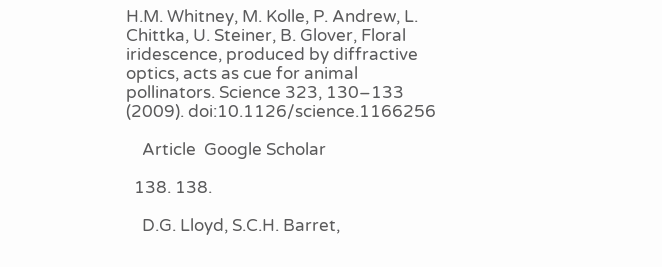H.M. Whitney, M. Kolle, P. Andrew, L. Chittka, U. Steiner, B. Glover, Floral iridescence, produced by diffractive optics, acts as cue for animal pollinators. Science 323, 130–133 (2009). doi:10.1126/science.1166256

    Article  Google Scholar

  138. 138.

    D.G. Lloyd, S.C.H. Barret,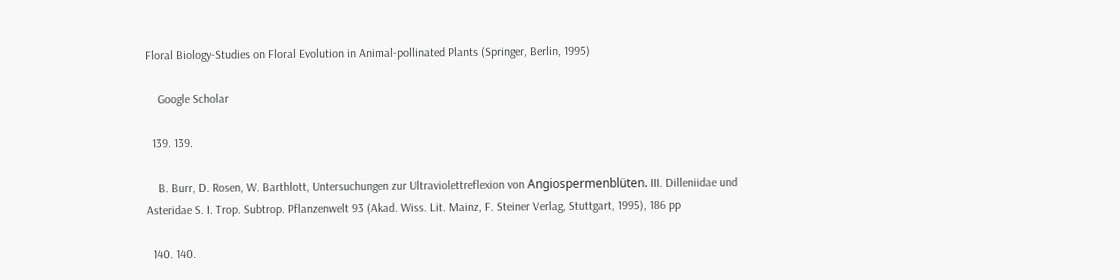Floral Biology-Studies on Floral Evolution in Animal-pollinated Plants (Springer, Berlin, 1995)

    Google Scholar

  139. 139.

    B. Burr, D. Rosen, W. Barthlott, Untersuchungen zur Ultraviolettreflexion von Angiospermenblüten. III. Dilleniidae und Asteridae S. I. Trop. Subtrop. Pflanzenwelt 93 (Akad. Wiss. Lit. Mainz, F. Steiner Verlag, Stuttgart, 1995), 186 pp

  140. 140.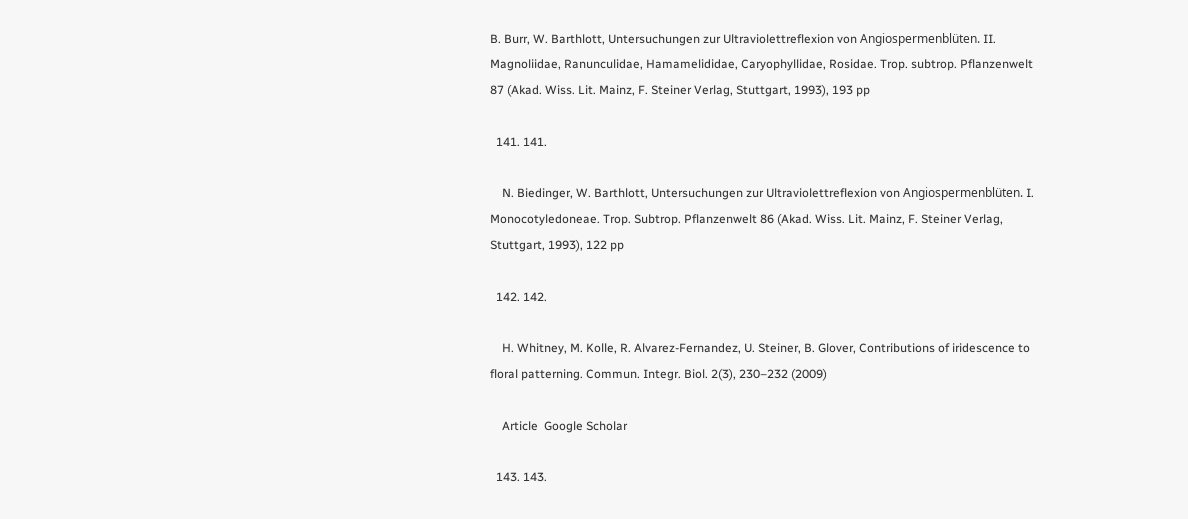B. Burr, W. Barthlott, Untersuchungen zur Ultraviolettreflexion von Angiospermenblüten. II. Magnoliidae, Ranunculidae, Hamamelididae, Caryophyllidae, Rosidae. Trop. subtrop. Pflanzenwelt 87 (Akad. Wiss. Lit. Mainz, F. Steiner Verlag, Stuttgart, 1993), 193 pp

  141. 141.

    N. Biedinger, W. Barthlott, Untersuchungen zur Ultraviolettreflexion von Angiospermenblüten. I. Monocotyledoneae. Trop. Subtrop. Pflanzenwelt 86 (Akad. Wiss. Lit. Mainz, F. Steiner Verlag, Stuttgart, 1993), 122 pp

  142. 142.

    H. Whitney, M. Kolle, R. Alvarez-Fernandez, U. Steiner, B. Glover, Contributions of iridescence to floral patterning. Commun. Integr. Biol. 2(3), 230–232 (2009)

    Article  Google Scholar

  143. 143.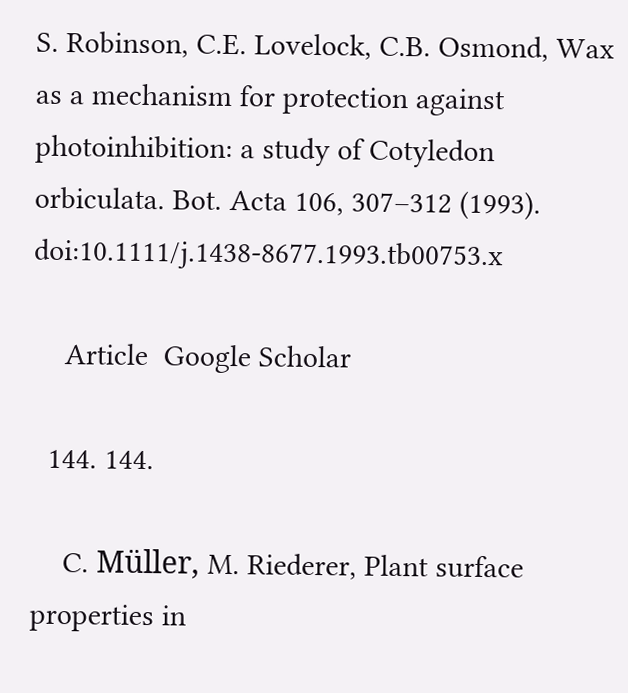S. Robinson, C.E. Lovelock, C.B. Osmond, Wax as a mechanism for protection against photoinhibition: a study of Cotyledon orbiculata. Bot. Acta 106, 307–312 (1993). doi:10.1111/j.1438-8677.1993.tb00753.x

    Article  Google Scholar

  144. 144.

    C. Müller, M. Riederer, Plant surface properties in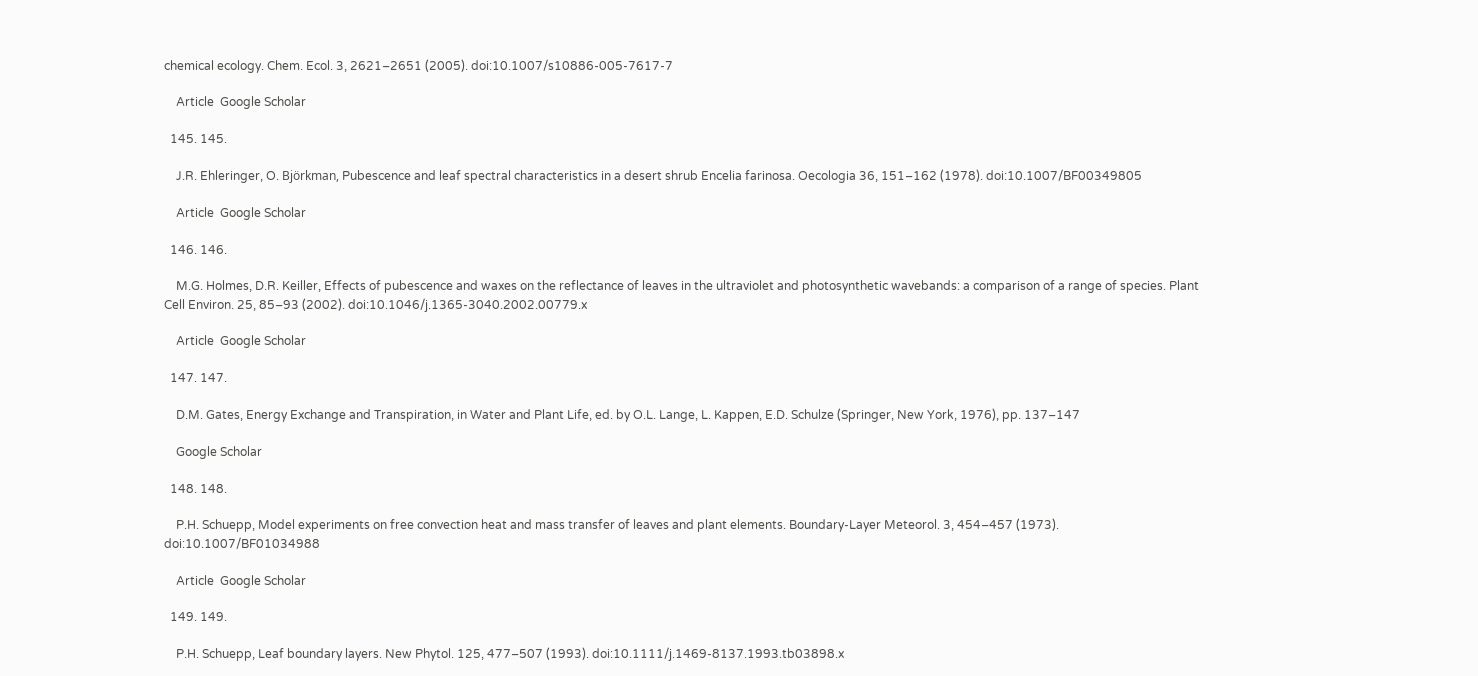chemical ecology. Chem. Ecol. 3, 2621–2651 (2005). doi:10.1007/s10886-005-7617-7

    Article  Google Scholar

  145. 145.

    J.R. Ehleringer, O. Björkman, Pubescence and leaf spectral characteristics in a desert shrub Encelia farinosa. Oecologia 36, 151–162 (1978). doi:10.1007/BF00349805

    Article  Google Scholar

  146. 146.

    M.G. Holmes, D.R. Keiller, Effects of pubescence and waxes on the reflectance of leaves in the ultraviolet and photosynthetic wavebands: a comparison of a range of species. Plant Cell Environ. 25, 85–93 (2002). doi:10.1046/j.1365-3040.2002.00779.x

    Article  Google Scholar

  147. 147.

    D.M. Gates, Energy Exchange and Transpiration, in Water and Plant Life, ed. by O.L. Lange, L. Kappen, E.D. Schulze (Springer, New York, 1976), pp. 137–147

    Google Scholar

  148. 148.

    P.H. Schuepp, Model experiments on free convection heat and mass transfer of leaves and plant elements. Boundary-Layer Meteorol. 3, 454–457 (1973). doi:10.1007/BF01034988

    Article  Google Scholar

  149. 149.

    P.H. Schuepp, Leaf boundary layers. New Phytol. 125, 477–507 (1993). doi:10.1111/j.1469-8137.1993.tb03898.x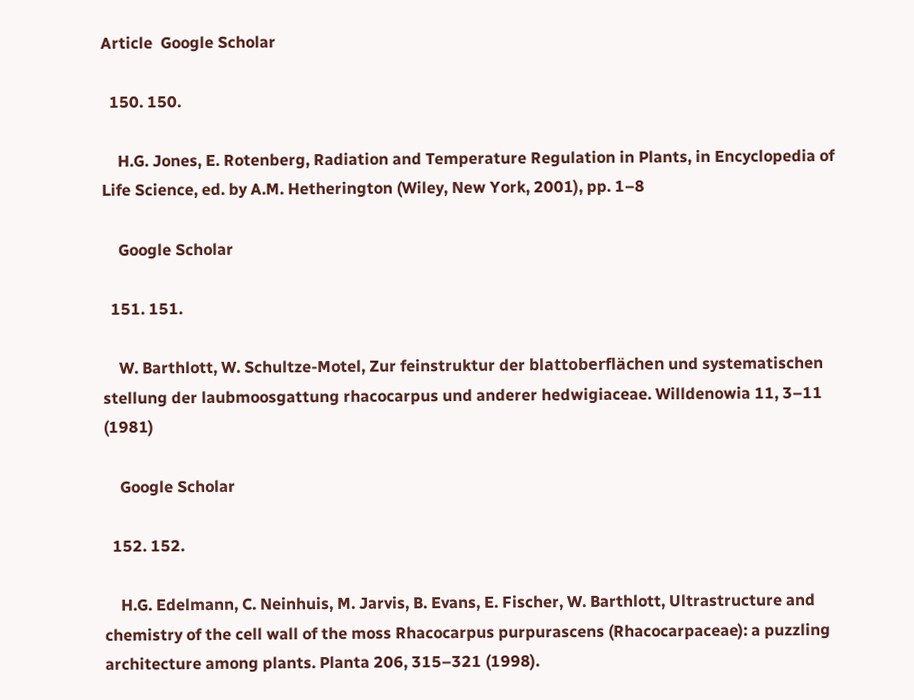Article  Google Scholar

  150. 150.

    H.G. Jones, E. Rotenberg, Radiation and Temperature Regulation in Plants, in Encyclopedia of Life Science, ed. by A.M. Hetherington (Wiley, New York, 2001), pp. 1–8

    Google Scholar

  151. 151.

    W. Barthlott, W. Schultze-Motel, Zur feinstruktur der blattoberflächen und systematischen stellung der laubmoosgattung rhacocarpus und anderer hedwigiaceae. Willdenowia 11, 3–11 (1981)

    Google Scholar

  152. 152.

    H.G. Edelmann, C. Neinhuis, M. Jarvis, B. Evans, E. Fischer, W. Barthlott, Ultrastructure and chemistry of the cell wall of the moss Rhacocarpus purpurascens (Rhacocarpaceae): a puzzling architecture among plants. Planta 206, 315–321 (1998).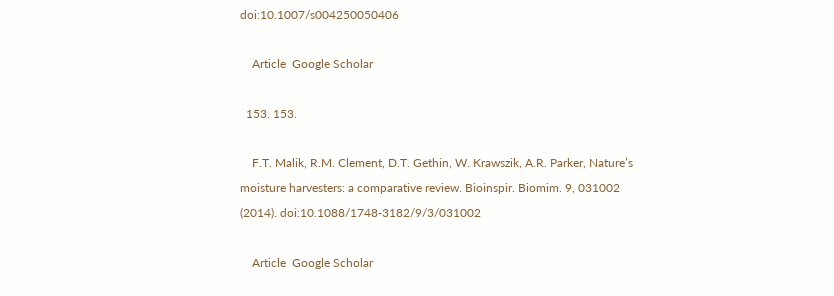doi:10.1007/s004250050406

    Article  Google Scholar

  153. 153.

    F.T. Malik, R.M. Clement, D.T. Gethin, W. Krawszik, A.R. Parker, Nature’s moisture harvesters: a comparative review. Bioinspir. Biomim. 9, 031002 (2014). doi:10.1088/1748-3182/9/3/031002

    Article  Google Scholar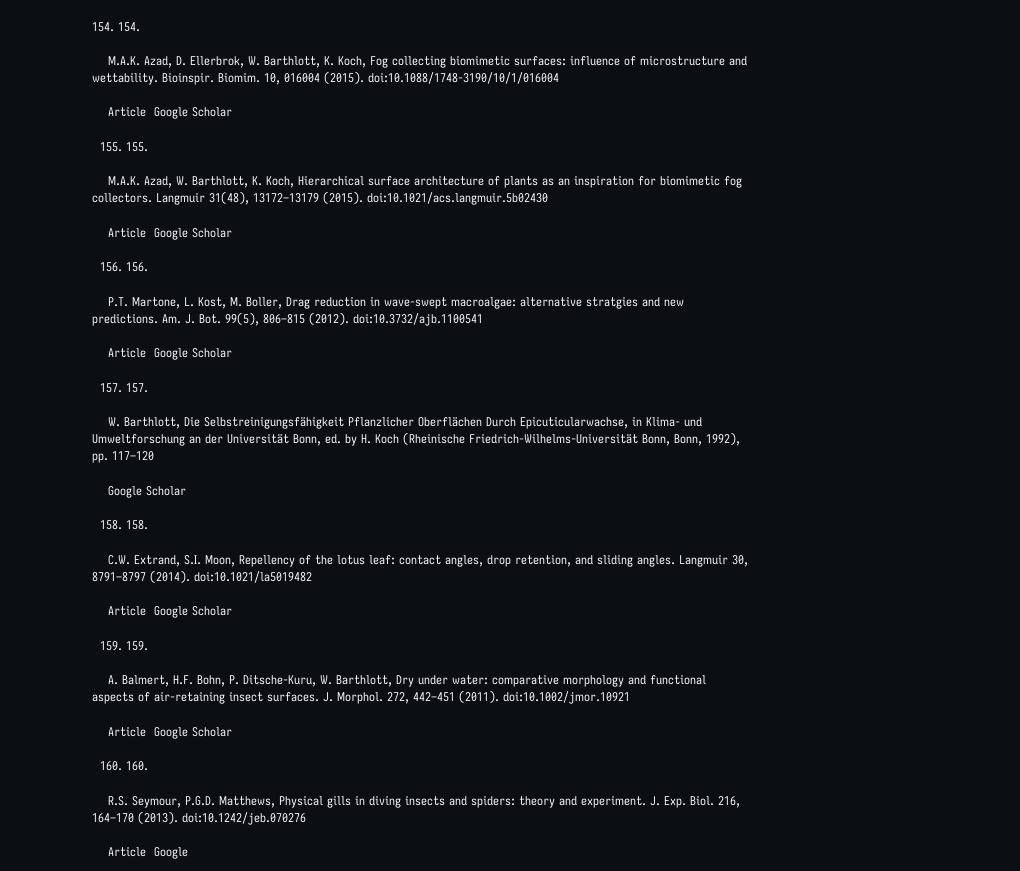154. 154.

    M.A.K. Azad, D. Ellerbrok, W. Barthlott, K. Koch, Fog collecting biomimetic surfaces: influence of microstructure and wettability. Bioinspir. Biomim. 10, 016004 (2015). doi:10.1088/1748-3190/10/1/016004

    Article  Google Scholar

  155. 155.

    M.A.K. Azad, W. Barthlott, K. Koch, Hierarchical surface architecture of plants as an inspiration for biomimetic fog collectors. Langmuir 31(48), 13172–13179 (2015). doi:10.1021/acs.langmuir.5b02430

    Article  Google Scholar

  156. 156.

    P.T. Martone, L. Kost, M. Boller, Drag reduction in wave-swept macroalgae: alternative stratgies and new predictions. Am. J. Bot. 99(5), 806–815 (2012). doi:10.3732/ajb.1100541

    Article  Google Scholar

  157. 157.

    W. Barthlott, Die Selbstreinigungsfähigkeit Pflanzlicher Oberflächen Durch Epicuticularwachse, in Klima- und Umweltforschung an der Universität Bonn, ed. by H. Koch (Rheinische Friedrich-Wilhelms-Universität Bonn, Bonn, 1992), pp. 117–120

    Google Scholar

  158. 158.

    C.W. Extrand, S.I. Moon, Repellency of the lotus leaf: contact angles, drop retention, and sliding angles. Langmuir 30, 8791–8797 (2014). doi:10.1021/la5019482

    Article  Google Scholar

  159. 159.

    A. Balmert, H.F. Bohn, P. Ditsche-Kuru, W. Barthlott, Dry under water: comparative morphology and functional aspects of air-retaining insect surfaces. J. Morphol. 272, 442–451 (2011). doi:10.1002/jmor.10921

    Article  Google Scholar

  160. 160.

    R.S. Seymour, P.G.D. Matthews, Physical gills in diving insects and spiders: theory and experiment. J. Exp. Biol. 216, 164–170 (2013). doi:10.1242/jeb.070276

    Article  Google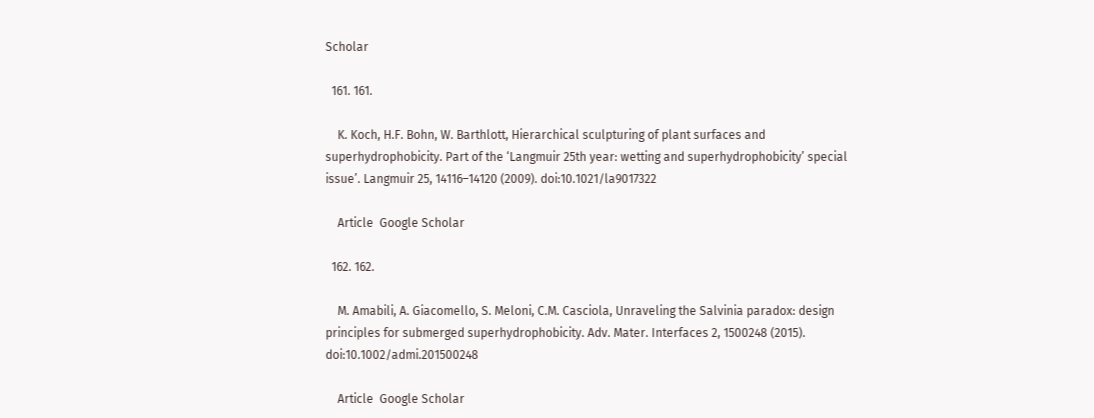Scholar

  161. 161.

    K. Koch, H.F. Bohn, W. Barthlott, Hierarchical sculpturing of plant surfaces and superhydrophobicity. Part of the ‘Langmuir 25th year: wetting and superhydrophobicity’ special issue’. Langmuir 25, 14116–14120 (2009). doi:10.1021/la9017322

    Article  Google Scholar

  162. 162.

    M. Amabili, A. Giacomello, S. Meloni, C.M. Casciola, Unraveling the Salvinia paradox: design principles for submerged superhydrophobicity. Adv. Mater. Interfaces 2, 1500248 (2015). doi:10.1002/admi.201500248

    Article  Google Scholar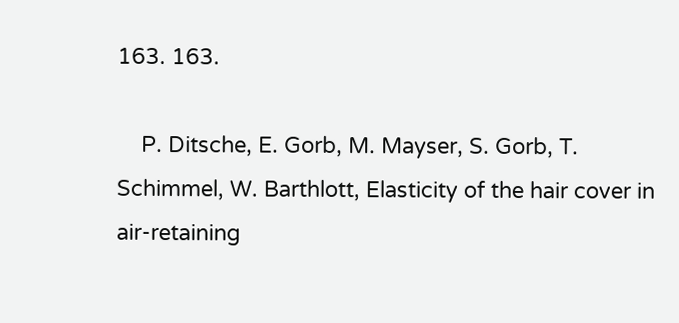163. 163.

    P. Ditsche, E. Gorb, M. Mayser, S. Gorb, T. Schimmel, W. Barthlott, Elasticity of the hair cover in air-retaining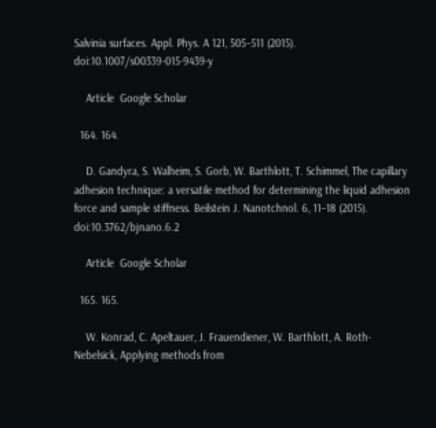Salvinia surfaces. Appl. Phys. A 121, 505–511 (2015). doi:10.1007/s00339-015-9439-y

    Article  Google Scholar

  164. 164.

    D. Gandyra, S. Walheim, S. Gorb, W. Barthlott, T. Schimmel, The capillary adhesion technique: a versatile method for determining the liquid adhesion force and sample stiffness. Beilstein J. Nanotchnol. 6, 11–18 (2015). doi:10.3762/bjnano.6.2

    Article  Google Scholar

  165. 165.

    W. Konrad, C. Apeltauer, J. Frauendiener, W. Barthlott, A. Roth-Nebelsick, Applying methods from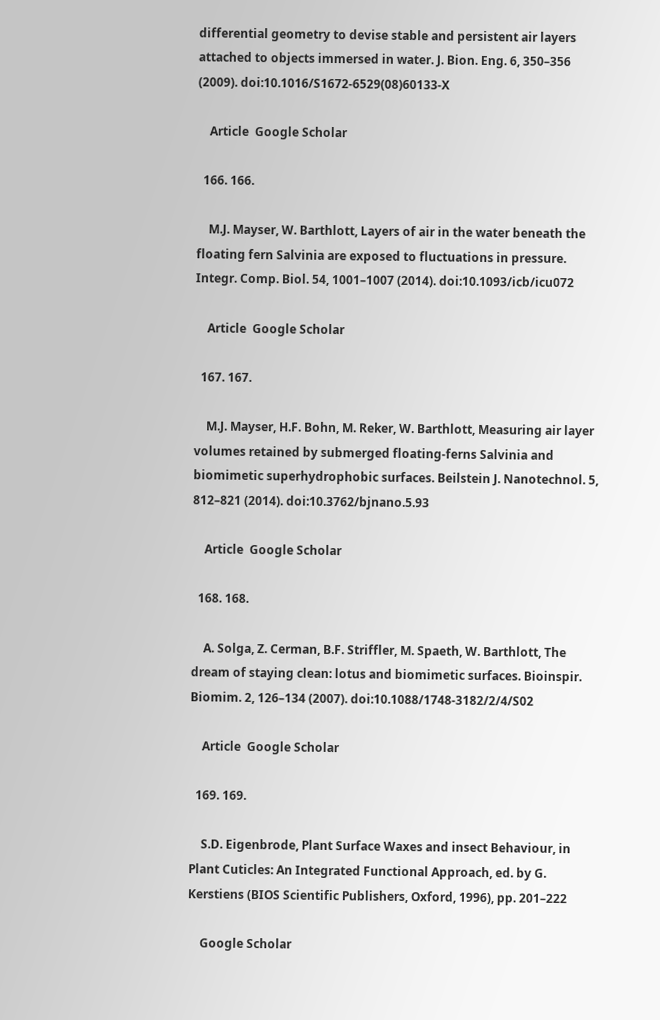differential geometry to devise stable and persistent air layers attached to objects immersed in water. J. Bion. Eng. 6, 350–356 (2009). doi:10.1016/S1672-6529(08)60133-X

    Article  Google Scholar

  166. 166.

    M.J. Mayser, W. Barthlott, Layers of air in the water beneath the floating fern Salvinia are exposed to fluctuations in pressure. Integr. Comp. Biol. 54, 1001–1007 (2014). doi:10.1093/icb/icu072

    Article  Google Scholar

  167. 167.

    M.J. Mayser, H.F. Bohn, M. Reker, W. Barthlott, Measuring air layer volumes retained by submerged floating-ferns Salvinia and biomimetic superhydrophobic surfaces. Beilstein J. Nanotechnol. 5, 812–821 (2014). doi:10.3762/bjnano.5.93

    Article  Google Scholar

  168. 168.

    A. Solga, Z. Cerman, B.F. Striffler, M. Spaeth, W. Barthlott, The dream of staying clean: lotus and biomimetic surfaces. Bioinspir. Biomim. 2, 126–134 (2007). doi:10.1088/1748-3182/2/4/S02

    Article  Google Scholar

  169. 169.

    S.D. Eigenbrode, Plant Surface Waxes and insect Behaviour, in Plant Cuticles: An Integrated Functional Approach, ed. by G. Kerstiens (BIOS Scientific Publishers, Oxford, 1996), pp. 201–222

    Google Scholar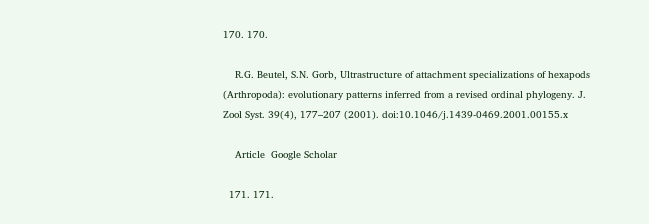170. 170.

    R.G. Beutel, S.N. Gorb, Ultrastructure of attachment specializations of hexapods (Arthropoda): evolutionary patterns inferred from a revised ordinal phylogeny. J. Zool Syst. 39(4), 177–207 (2001). doi:10.1046/j.1439-0469.2001.00155.x

    Article  Google Scholar

  171. 171.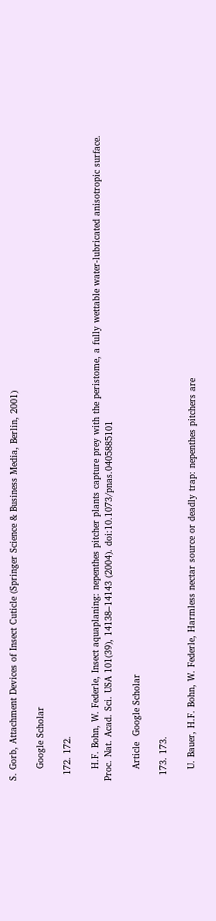S. Gorb, Attachment Devices of Insect Cuticle (Springer Science & Business Media, Berlin, 2001)

    Google Scholar

  172. 172.

    H.F. Bohn, W. Federle, Insect aquaplaning: nepenthes pitcher plants capture prey with the peristome, a fully wettable water-lubricated anisotropic surface. Proc. Nat. Acad. Sci. USA 101(39), 14138–14143 (2004). doi:10.1073/pnas.0405885101

    Article  Google Scholar

  173. 173.

    U. Bauer, H.F. Bohn, W. Federle, Harmless nectar source or deadly trap: nepenthes pitchers are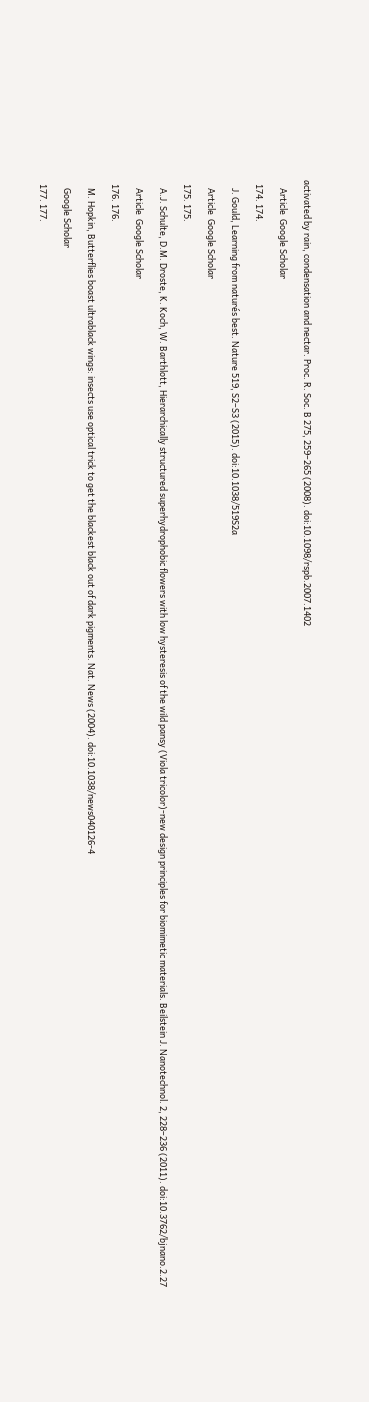activated by rain, condensation and nectar. Proc. R. Soc. B 275, 259–265 (2008). doi:10.1098/rspb.2007.1402

    Article  Google Scholar

  174. 174.

    J. Gould, Learning from naturés best. Nature 519, S2–S3 (2015). doi:10.1038/519S2a

    Article  Google Scholar

  175. 175.

    A.J. Schulte, D.M. Droste, K. Koch, W. Barthlott, Hierarchically structured superhydrophobic flowers with low hysteresis of the wild pansy (Viola tricolor)-new design principles for biomimetic materials. Beilstein J. Nanotechnol. 2, 228–236 (2011). doi:10.3762/bjnano.2.27

    Article  Google Scholar

  176. 176.

    M. Hopkin, Butterflies boast ultrablack wings: insects use optical trick to get the blackest black out of dark pigments. Nat. News (2004). doi:10.1038/news040126-4

    Google Scholar

  177. 177.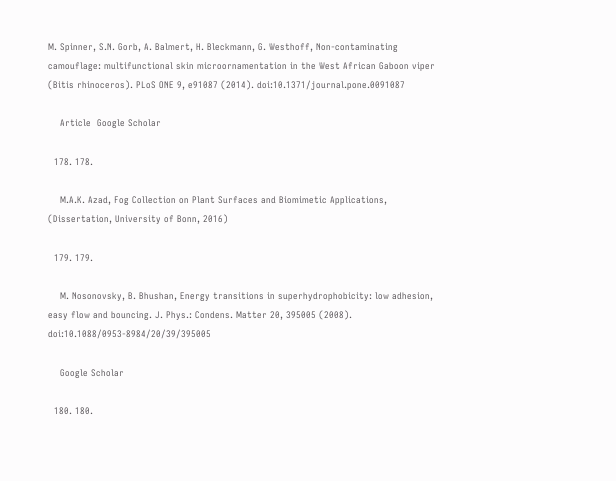M. Spinner, S.N. Gorb, A. Balmert, H. Bleckmann, G. Westhoff, Non-contaminating camouflage: multifunctional skin microornamentation in the West African Gaboon viper (Bitis rhinoceros). PLoS ONE 9, e91087 (2014). doi:10.1371/journal.pone.0091087

    Article  Google Scholar

  178. 178.

    M.A.K. Azad, Fog Collection on Plant Surfaces and Biomimetic Applications, (Dissertation, University of Bonn, 2016)

  179. 179.

    M. Nosonovsky, B. Bhushan, Energy transitions in superhydrophobicity: low adhesion, easy flow and bouncing. J. Phys.: Condens. Matter 20, 395005 (2008). doi:10.1088/0953-8984/20/39/395005

    Google Scholar

  180. 180.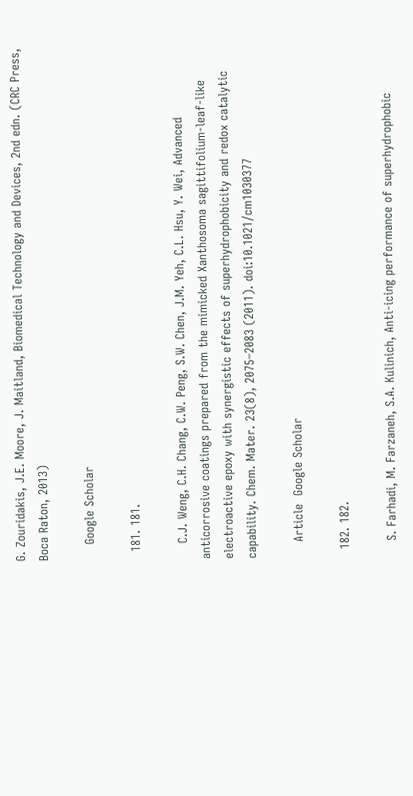G. Zouridakis, J.E. Moore, J. Maitland, Biomedical Technology and Devices, 2nd edn. (CRC Press, Boca Raton, 2013)

    Google Scholar

  181. 181.

    C.J. Weng, C.H. Chang, C.W. Peng, S.W. Chen, J.M. Yeh, C.L. Hsu, Y. Wei, Advanced anticorrosive coatings prepared from the mimicked Xanthosoma sagittifolium-leaf-like electroactive epoxy with synergistic effects of superhydrophobicity and redox catalytic capability. Chem. Mater. 23(8), 2075–2083 (2011). doi:10.1021/cm1030377

    Article  Google Scholar

  182. 182.

    S. Farhadi, M. Farzaneh, S.A. Kulinich, Anti-icing performance of superhydrophobic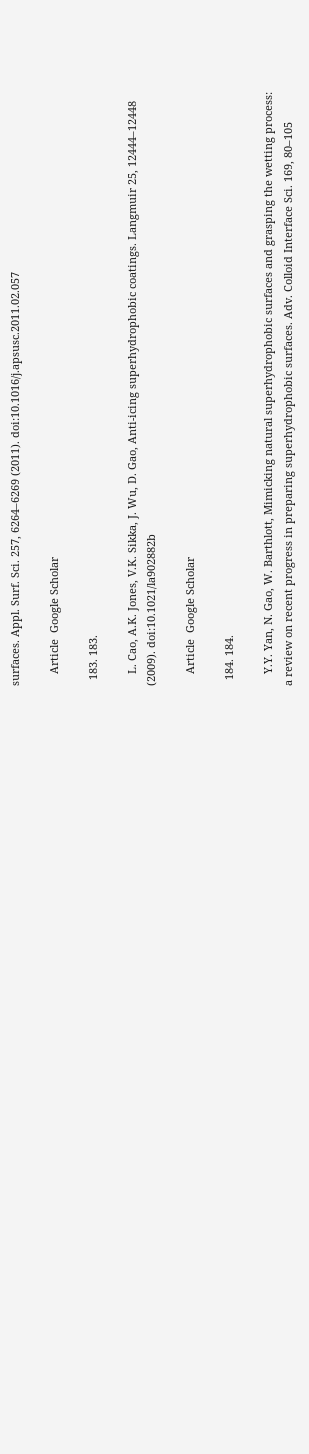surfaces. Appl. Surf. Sci. 257, 6264–6269 (2011). doi:10.1016/j.apsusc.2011.02.057

    Article  Google Scholar

  183. 183.

    L. Cao, A.K. Jones, V.K. Sikka, J. Wu, D. Gao, Anti-icing superhydrophobic coatings. Langmuir 25, 12444–12448 (2009). doi:10.1021/la902882b

    Article  Google Scholar

  184. 184.

    Y.Y. Yan, N. Gao, W. Barthlott, Mimicking natural superhydrophobic surfaces and grasping the wetting process: a review on recent progress in preparing superhydrophobic surfaces. Adv. Colloid Interface Sci. 169, 80–105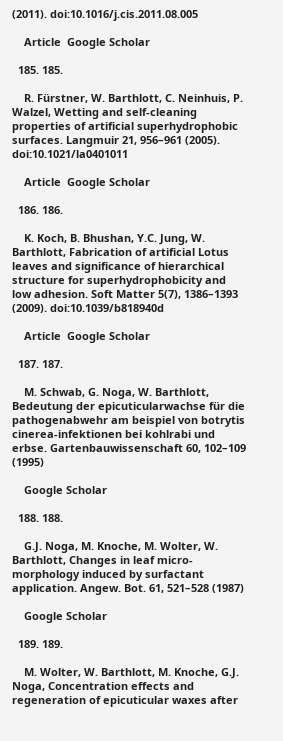(2011). doi:10.1016/j.cis.2011.08.005

    Article  Google Scholar

  185. 185.

    R. Fürstner, W. Barthlott, C. Neinhuis, P. Walzel, Wetting and self-cleaning properties of artificial superhydrophobic surfaces. Langmuir 21, 956–961 (2005). doi:10.1021/la0401011

    Article  Google Scholar

  186. 186.

    K. Koch, B. Bhushan, Y.C. Jung, W. Barthlott, Fabrication of artificial Lotus leaves and significance of hierarchical structure for superhydrophobicity and low adhesion. Soft Matter 5(7), 1386–1393 (2009). doi:10.1039/b818940d

    Article  Google Scholar

  187. 187.

    M. Schwab, G. Noga, W. Barthlott, Bedeutung der epicuticularwachse für die pathogenabwehr am beispiel von botrytis cinerea-infektionen bei kohlrabi und erbse. Gartenbauwissenschaft 60, 102–109 (1995)

    Google Scholar

  188. 188.

    G.J. Noga, M. Knoche, M. Wolter, W. Barthlott, Changes in leaf micro-morphology induced by surfactant application. Angew. Bot. 61, 521–528 (1987)

    Google Scholar

  189. 189.

    M. Wolter, W. Barthlott, M. Knoche, G.J. Noga, Concentration effects and regeneration of epicuticular waxes after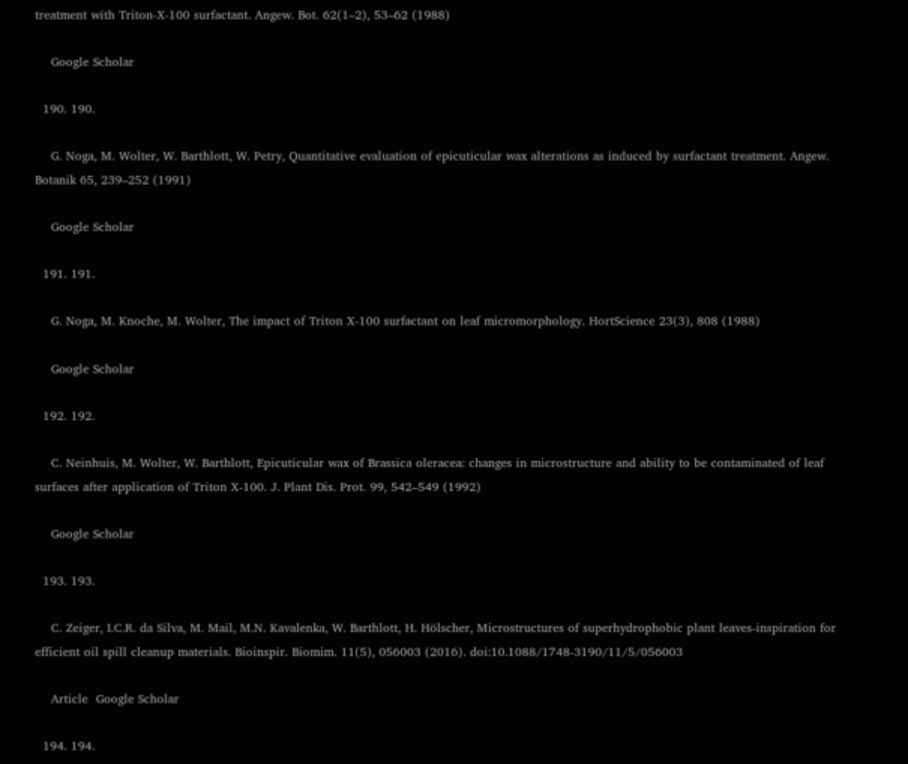treatment with Triton-X-100 surfactant. Angew. Bot. 62(1–2), 53–62 (1988)

    Google Scholar

  190. 190.

    G. Noga, M. Wolter, W. Barthlott, W. Petry, Quantitative evaluation of epicuticular wax alterations as induced by surfactant treatment. Angew. Botanik 65, 239–252 (1991)

    Google Scholar

  191. 191.

    G. Noga, M. Knoche, M. Wolter, The impact of Triton X-100 surfactant on leaf micromorphology. HortScience 23(3), 808 (1988)

    Google Scholar

  192. 192.

    C. Neinhuis, M. Wolter, W. Barthlott, Epicuticular wax of Brassica oleracea: changes in microstructure and ability to be contaminated of leaf surfaces after application of Triton X-100. J. Plant Dis. Prot. 99, 542–549 (1992)

    Google Scholar

  193. 193.

    C. Zeiger, I.C.R. da Silva, M. Mail, M.N. Kavalenka, W. Barthlott, H. Hölscher, Microstructures of superhydrophobic plant leaves-inspiration for efficient oil spill cleanup materials. Bioinspir. Biomim. 11(5), 056003 (2016). doi:10.1088/1748-3190/11/5/056003

    Article  Google Scholar

  194. 194.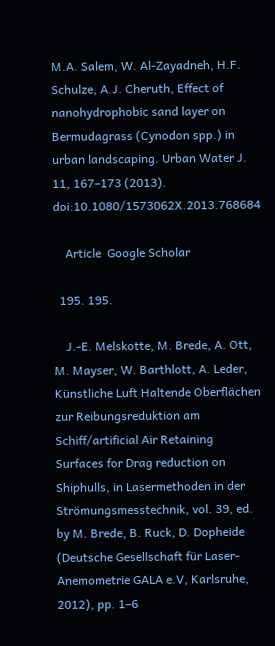M.A. Salem, W. Al-Zayadneh, H.F. Schulze, A.J. Cheruth, Effect of nanohydrophobic sand layer on Bermudagrass (Cynodon spp.) in urban landscaping. Urban Water J. 11, 167–173 (2013). doi:10.1080/1573062X.2013.768684

    Article  Google Scholar

  195. 195.

    J.-E. Melskotte, M. Brede, A. Ott, M. Mayser, W. Barthlott, A. Leder, Künstliche Luft Haltende Oberflächen zur Reibungsreduktion am Schiff/artificial Air Retaining Surfaces for Drag reduction on Shiphulls, in Lasermethoden in der Strömungsmesstechnik, vol. 39, ed. by M. Brede, B. Ruck, D. Dopheide (Deutsche Gesellschaft für Laser-Anemometrie GALA e.V, Karlsruhe, 2012), pp. 1–6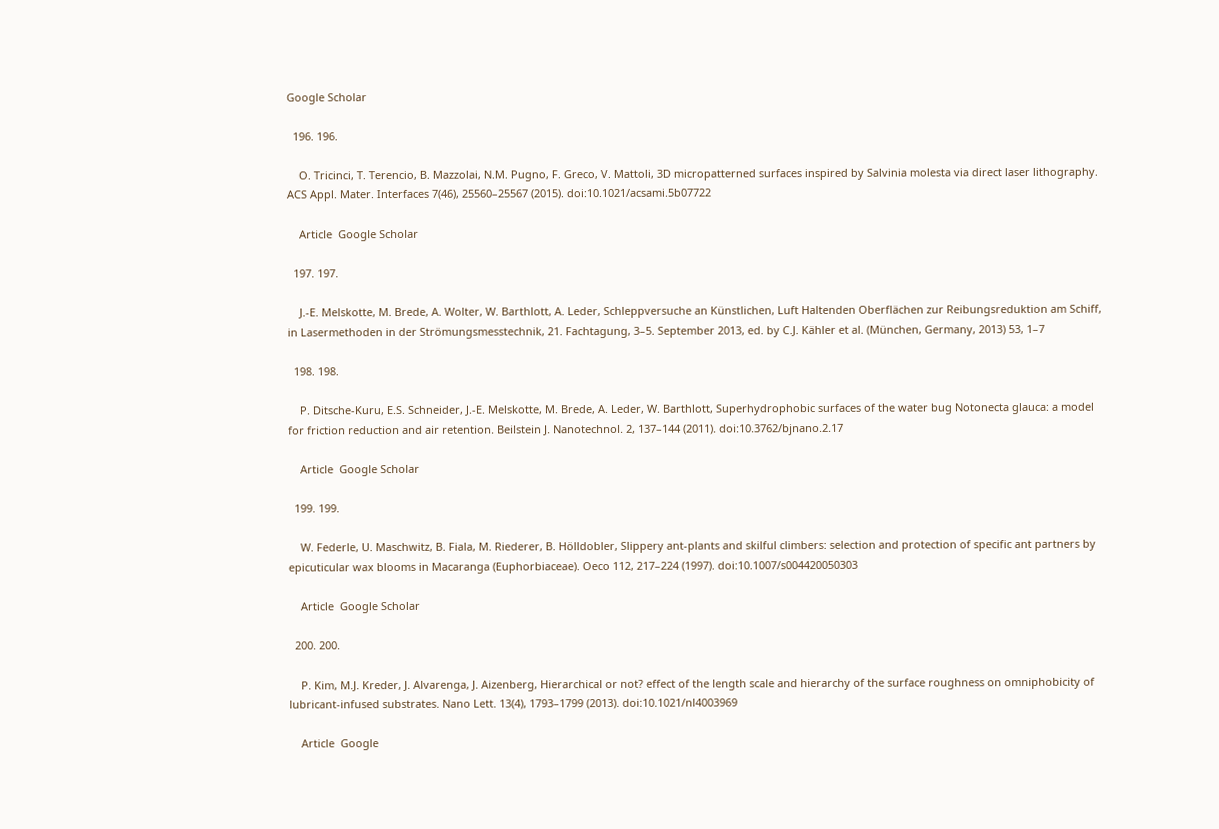Google Scholar

  196. 196.

    O. Tricinci, T. Terencio, B. Mazzolai, N.M. Pugno, F. Greco, V. Mattoli, 3D micropatterned surfaces inspired by Salvinia molesta via direct laser lithography. ACS Appl. Mater. Interfaces 7(46), 25560–25567 (2015). doi:10.1021/acsami.5b07722

    Article  Google Scholar

  197. 197.

    J.-E. Melskotte, M. Brede, A. Wolter, W. Barthlott, A. Leder, Schleppversuche an Künstlichen, Luft Haltenden Oberflächen zur Reibungsreduktion am Schiff, in Lasermethoden in der Strömungsmesstechnik, 21. Fachtagung, 3–5. September 2013, ed. by C.J. Kähler et al. (München, Germany, 2013) 53, 1–7

  198. 198.

    P. Ditsche-Kuru, E.S. Schneider, J.-E. Melskotte, M. Brede, A. Leder, W. Barthlott, Superhydrophobic surfaces of the water bug Notonecta glauca: a model for friction reduction and air retention. Beilstein J. Nanotechnol. 2, 137–144 (2011). doi:10.3762/bjnano.2.17

    Article  Google Scholar

  199. 199.

    W. Federle, U. Maschwitz, B. Fiala, M. Riederer, B. Hölldobler, Slippery ant-plants and skilful climbers: selection and protection of specific ant partners by epicuticular wax blooms in Macaranga (Euphorbiaceae). Oeco 112, 217–224 (1997). doi:10.1007/s004420050303

    Article  Google Scholar

  200. 200.

    P. Kim, M.J. Kreder, J. Alvarenga, J. Aizenberg, Hierarchical or not? effect of the length scale and hierarchy of the surface roughness on omniphobicity of lubricant-infused substrates. Nano Lett. 13(4), 1793–1799 (2013). doi:10.1021/nl4003969

    Article  Google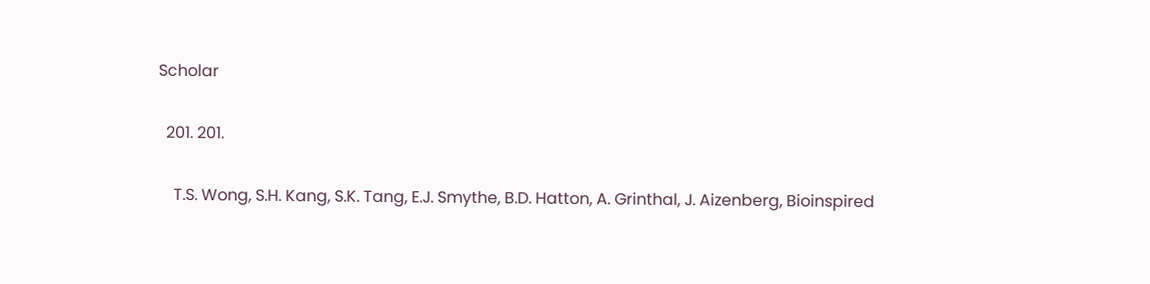Scholar

  201. 201.

    T.S. Wong, S.H. Kang, S.K. Tang, E.J. Smythe, B.D. Hatton, A. Grinthal, J. Aizenberg, Bioinspired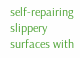self-repairing slippery surfaces with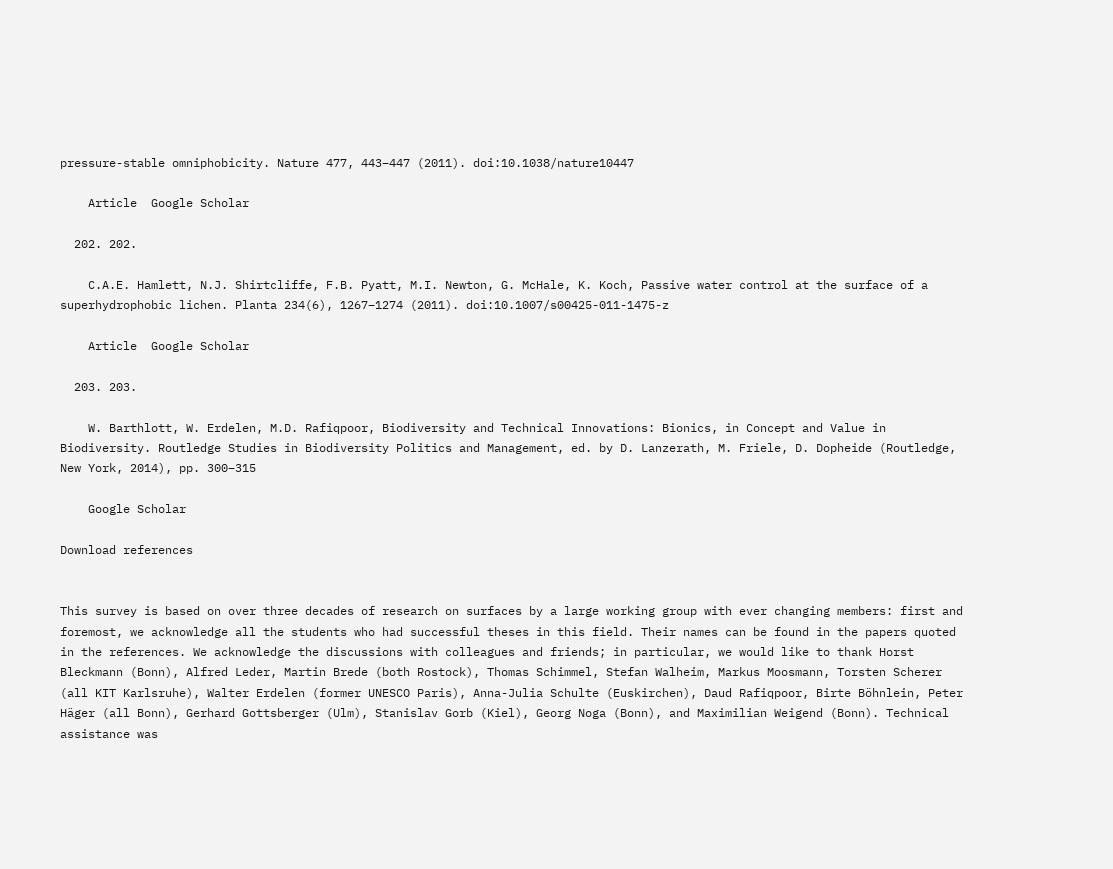pressure-stable omniphobicity. Nature 477, 443–447 (2011). doi:10.1038/nature10447

    Article  Google Scholar

  202. 202.

    C.A.E. Hamlett, N.J. Shirtcliffe, F.B. Pyatt, M.I. Newton, G. McHale, K. Koch, Passive water control at the surface of a superhydrophobic lichen. Planta 234(6), 1267–1274 (2011). doi:10.1007/s00425-011-1475-z

    Article  Google Scholar

  203. 203.

    W. Barthlott, W. Erdelen, M.D. Rafiqpoor, Biodiversity and Technical Innovations: Bionics, in Concept and Value in Biodiversity. Routledge Studies in Biodiversity Politics and Management, ed. by D. Lanzerath, M. Friele, D. Dopheide (Routledge, New York, 2014), pp. 300–315

    Google Scholar

Download references


This survey is based on over three decades of research on surfaces by a large working group with ever changing members: first and foremost, we acknowledge all the students who had successful theses in this field. Their names can be found in the papers quoted in the references. We acknowledge the discussions with colleagues and friends; in particular, we would like to thank Horst Bleckmann (Bonn), Alfred Leder, Martin Brede (both Rostock), Thomas Schimmel, Stefan Walheim, Markus Moosmann, Torsten Scherer (all KIT Karlsruhe), Walter Erdelen (former UNESCO Paris), Anna-Julia Schulte (Euskirchen), Daud Rafiqpoor, Birte Böhnlein, Peter Häger (all Bonn), Gerhard Gottsberger (Ulm), Stanislav Gorb (Kiel), Georg Noga (Bonn), and Maximilian Weigend (Bonn). Technical assistance was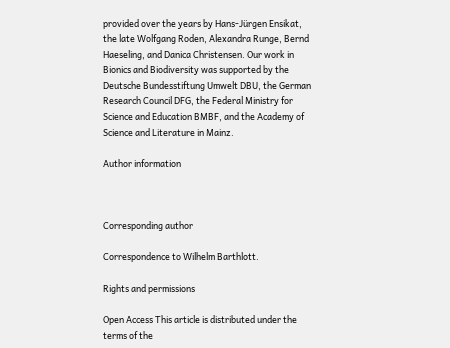provided over the years by Hans-Jürgen Ensikat, the late Wolfgang Roden, Alexandra Runge, Bernd Haeseling, and Danica Christensen. Our work in Bionics and Biodiversity was supported by the Deutsche Bundesstiftung Umwelt DBU, the German Research Council DFG, the Federal Ministry for Science and Education BMBF, and the Academy of Science and Literature in Mainz.

Author information



Corresponding author

Correspondence to Wilhelm Barthlott.

Rights and permissions

Open Access This article is distributed under the terms of the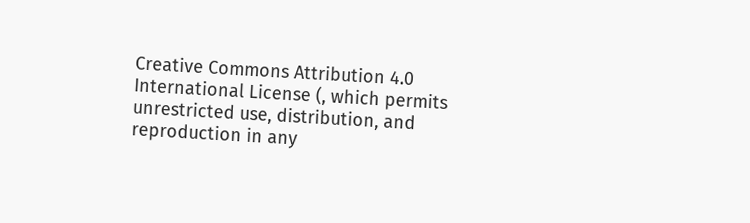Creative Commons Attribution 4.0 International License (, which permits unrestricted use, distribution, and reproduction in any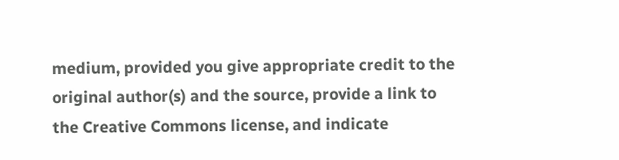medium, provided you give appropriate credit to the original author(s) and the source, provide a link to the Creative Commons license, and indicate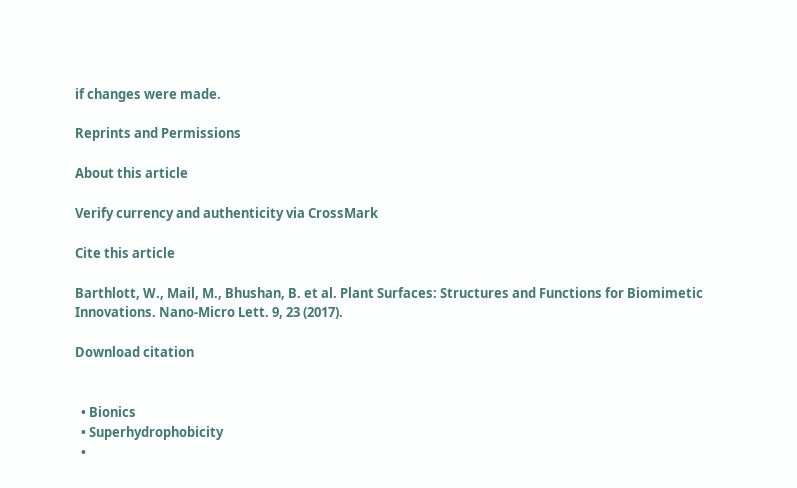if changes were made.

Reprints and Permissions

About this article

Verify currency and authenticity via CrossMark

Cite this article

Barthlott, W., Mail, M., Bhushan, B. et al. Plant Surfaces: Structures and Functions for Biomimetic Innovations. Nano-Micro Lett. 9, 23 (2017).

Download citation


  • Bionics
  • Superhydrophobicity
  •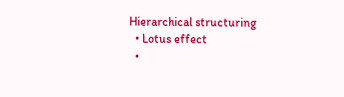Hierarchical structuring
  • Lotus effect
  •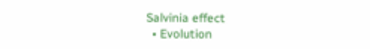Salvinia effect
  • Evolution